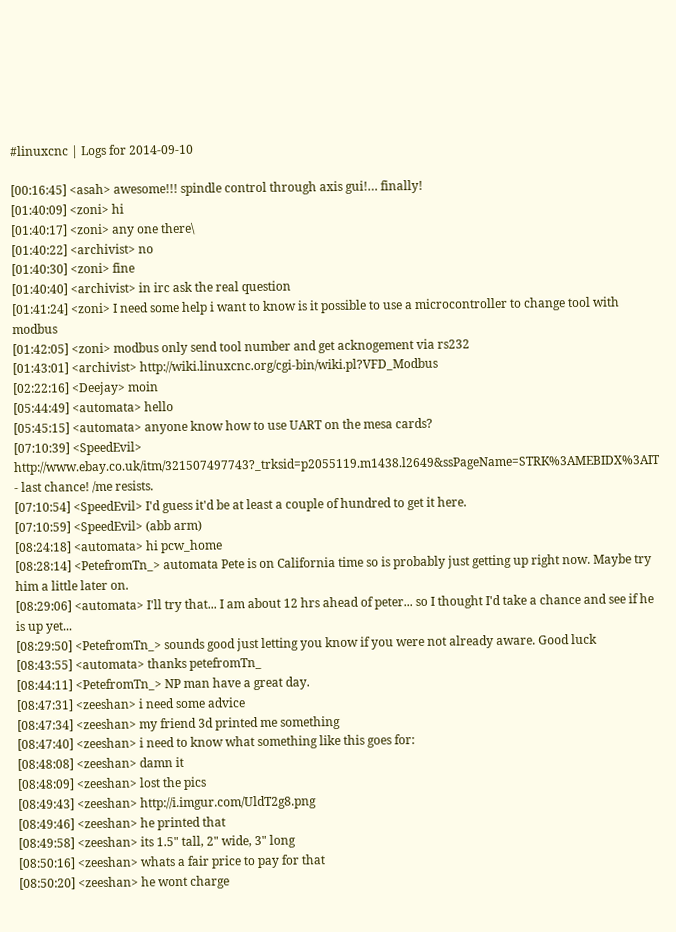#linuxcnc | Logs for 2014-09-10

[00:16:45] <asah> awesome!!! spindle control through axis gui!… finally!
[01:40:09] <zoni> hi
[01:40:17] <zoni> any one there\
[01:40:22] <archivist> no
[01:40:30] <zoni> fine
[01:40:40] <archivist> in irc ask the real question
[01:41:24] <zoni> I need some help i want to know is it possible to use a microcontroller to change tool with modbus
[01:42:05] <zoni> modbus only send tool number and get acknogement via rs232
[01:43:01] <archivist> http://wiki.linuxcnc.org/cgi-bin/wiki.pl?VFD_Modbus
[02:22:16] <Deejay> moin
[05:44:49] <automata> hello
[05:45:15] <automata> anyone know how to use UART on the mesa cards?
[07:10:39] <SpeedEvil> http://www.ebay.co.uk/itm/321507497743?_trksid=p2055119.m1438.l2649&ssPageName=STRK%3AMEBIDX%3AIT - last chance! /me resists.
[07:10:54] <SpeedEvil> I'd guess it'd be at least a couple of hundred to get it here.
[07:10:59] <SpeedEvil> (abb arm)
[08:24:18] <automata> hi pcw_home
[08:28:14] <PetefromTn_> automata Pete is on California time so is probably just getting up right now. Maybe try him a little later on.
[08:29:06] <automata> I'll try that... I am about 12 hrs ahead of peter... so I thought I'd take a chance and see if he is up yet...
[08:29:50] <PetefromTn_> sounds good just letting you know if you were not already aware. Good luck
[08:43:55] <automata> thanks petefromTn_
[08:44:11] <PetefromTn_> NP man have a great day.
[08:47:31] <zeeshan> i need some advice
[08:47:34] <zeeshan> my friend 3d printed me something
[08:47:40] <zeeshan> i need to know what something like this goes for:
[08:48:08] <zeeshan> damn it
[08:48:09] <zeeshan> lost the pics
[08:49:43] <zeeshan> http://i.imgur.com/UldT2g8.png
[08:49:46] <zeeshan> he printed that
[08:49:58] <zeeshan> its 1.5" tall, 2" wide, 3" long
[08:50:16] <zeeshan> whats a fair price to pay for that
[08:50:20] <zeeshan> he wont charge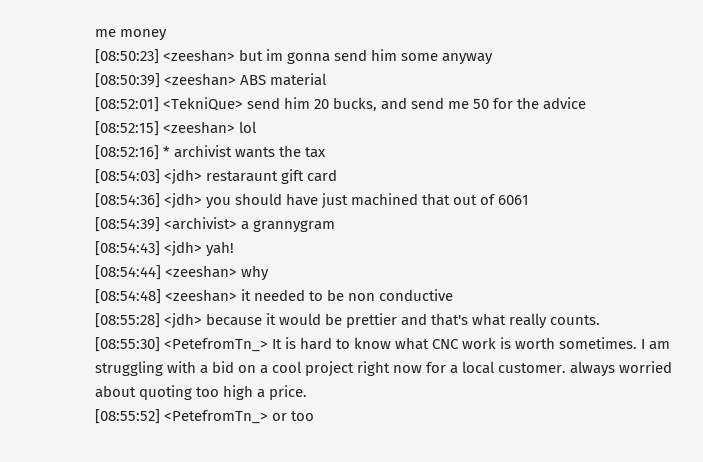me money
[08:50:23] <zeeshan> but im gonna send him some anyway
[08:50:39] <zeeshan> ABS material
[08:52:01] <TekniQue> send him 20 bucks, and send me 50 for the advice
[08:52:15] <zeeshan> lol
[08:52:16] * archivist wants the tax
[08:54:03] <jdh> restaraunt gift card
[08:54:36] <jdh> you should have just machined that out of 6061
[08:54:39] <archivist> a grannygram
[08:54:43] <jdh> yah!
[08:54:44] <zeeshan> why
[08:54:48] <zeeshan> it needed to be non conductive
[08:55:28] <jdh> because it would be prettier and that's what really counts.
[08:55:30] <PetefromTn_> It is hard to know what CNC work is worth sometimes. I am struggling with a bid on a cool project right now for a local customer. always worried about quoting too high a price.
[08:55:52] <PetefromTn_> or too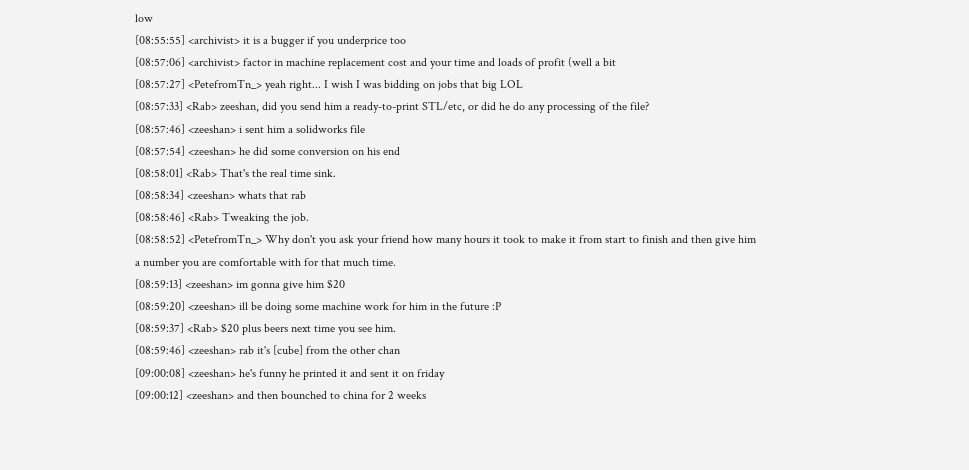low
[08:55:55] <archivist> it is a bugger if you underprice too
[08:57:06] <archivist> factor in machine replacement cost and your time and loads of profit (well a bit
[08:57:27] <PetefromTn_> yeah right... I wish I was bidding on jobs that big LOL
[08:57:33] <Rab> zeeshan, did you send him a ready-to-print STL/etc, or did he do any processing of the file?
[08:57:46] <zeeshan> i sent him a solidworks file
[08:57:54] <zeeshan> he did some conversion on his end
[08:58:01] <Rab> That's the real time sink.
[08:58:34] <zeeshan> whats that rab
[08:58:46] <Rab> Tweaking the job.
[08:58:52] <PetefromTn_> Why don't you ask your friend how many hours it took to make it from start to finish and then give him a number you are comfortable with for that much time.
[08:59:13] <zeeshan> im gonna give him $20
[08:59:20] <zeeshan> ill be doing some machine work for him in the future :P
[08:59:37] <Rab> $20 plus beers next time you see him.
[08:59:46] <zeeshan> rab it's [cube] from the other chan
[09:00:08] <zeeshan> he's funny he printed it and sent it on friday
[09:00:12] <zeeshan> and then bounched to china for 2 weeks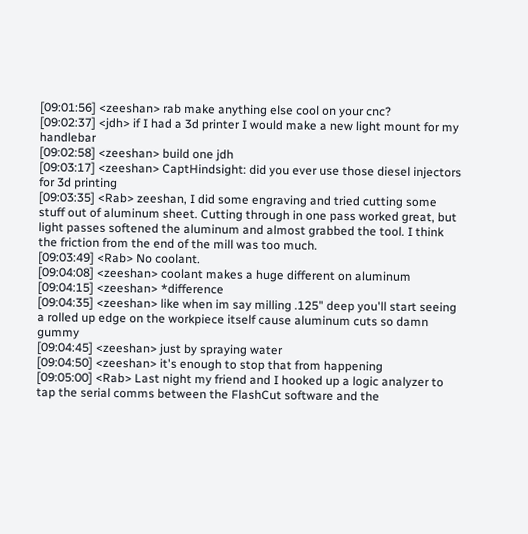[09:01:56] <zeeshan> rab make anything else cool on your cnc?
[09:02:37] <jdh> if I had a 3d printer I would make a new light mount for my handlebar
[09:02:58] <zeeshan> build one jdh
[09:03:17] <zeeshan> CaptHindsight: did you ever use those diesel injectors for 3d printing
[09:03:35] <Rab> zeeshan, I did some engraving and tried cutting some stuff out of aluminum sheet. Cutting through in one pass worked great, but light passes softened the aluminum and almost grabbed the tool. I think the friction from the end of the mill was too much.
[09:03:49] <Rab> No coolant.
[09:04:08] <zeeshan> coolant makes a huge different on aluminum
[09:04:15] <zeeshan> *difference
[09:04:35] <zeeshan> like when im say milling .125" deep you'll start seeing a rolled up edge on the workpiece itself cause aluminum cuts so damn gummy
[09:04:45] <zeeshan> just by spraying water
[09:04:50] <zeeshan> it's enough to stop that from happening
[09:05:00] <Rab> Last night my friend and I hooked up a logic analyzer to tap the serial comms between the FlashCut software and the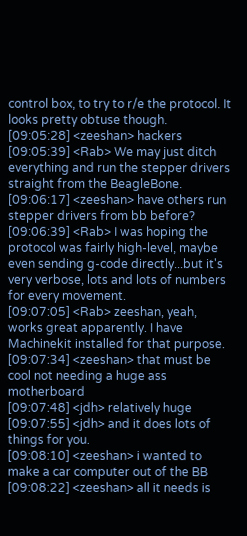control box, to try to r/e the protocol. It looks pretty obtuse though.
[09:05:28] <zeeshan> hackers
[09:05:39] <Rab> We may just ditch everything and run the stepper drivers straight from the BeagleBone.
[09:06:17] <zeeshan> have others run stepper drivers from bb before?
[09:06:39] <Rab> I was hoping the protocol was fairly high-level, maybe even sending g-code directly...but it's very verbose, lots and lots of numbers for every movement.
[09:07:05] <Rab> zeeshan, yeah, works great apparently. I have Machinekit installed for that purpose.
[09:07:34] <zeeshan> that must be cool not needing a huge ass motherboard
[09:07:48] <jdh> relatively huge
[09:07:55] <jdh> and it does lots of things for you.
[09:08:10] <zeeshan> i wanted to make a car computer out of the BB
[09:08:22] <zeeshan> all it needs is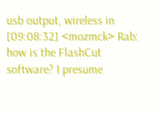usb output, wireless in
[09:08:32] <mozmck> Rab: how is the FlashCut software? I presume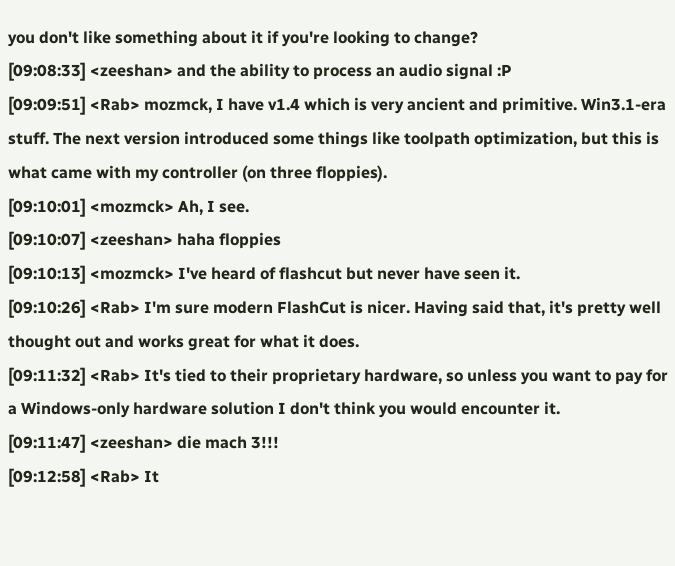you don't like something about it if you're looking to change?
[09:08:33] <zeeshan> and the ability to process an audio signal :P
[09:09:51] <Rab> mozmck, I have v1.4 which is very ancient and primitive. Win3.1-era stuff. The next version introduced some things like toolpath optimization, but this is what came with my controller (on three floppies).
[09:10:01] <mozmck> Ah, I see.
[09:10:07] <zeeshan> haha floppies
[09:10:13] <mozmck> I've heard of flashcut but never have seen it.
[09:10:26] <Rab> I'm sure modern FlashCut is nicer. Having said that, it's pretty well thought out and works great for what it does.
[09:11:32] <Rab> It's tied to their proprietary hardware, so unless you want to pay for a Windows-only hardware solution I don't think you would encounter it.
[09:11:47] <zeeshan> die mach 3!!!
[09:12:58] <Rab> It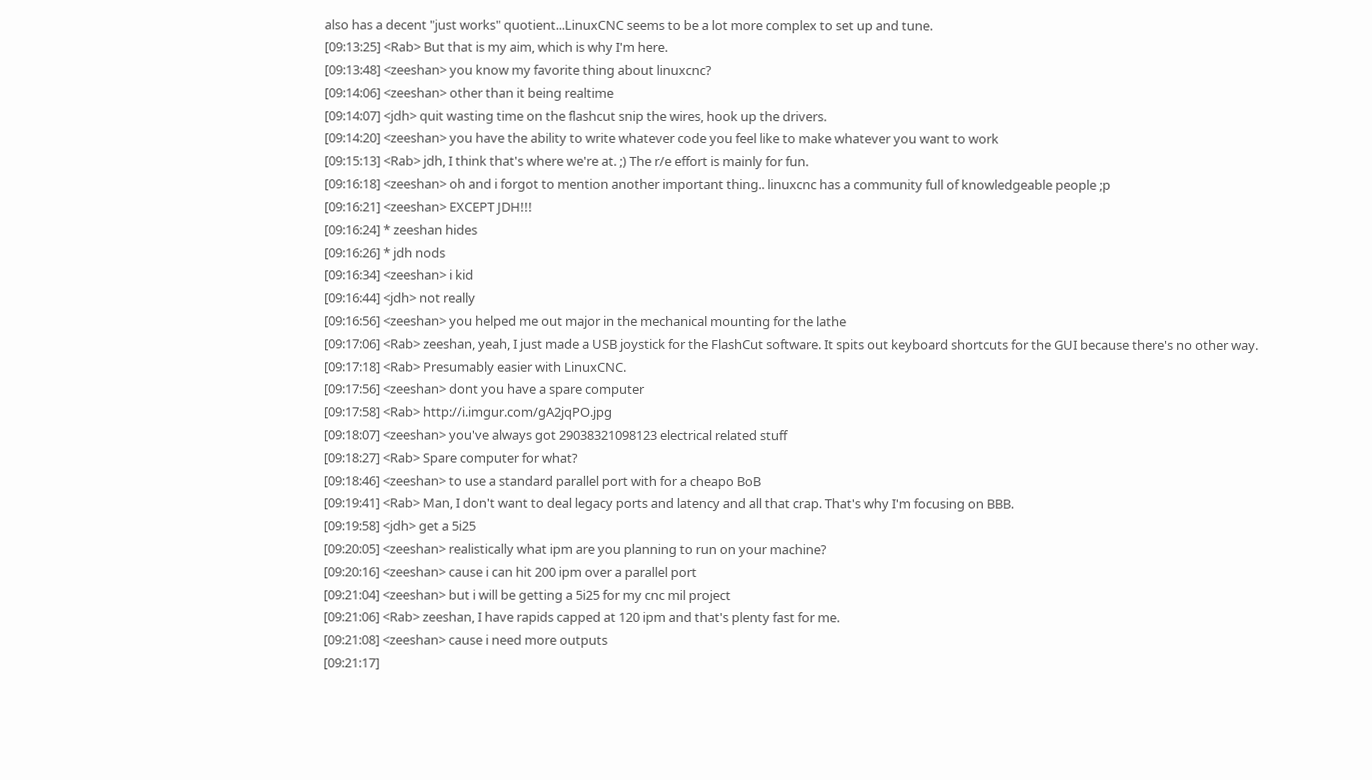also has a decent "just works" quotient...LinuxCNC seems to be a lot more complex to set up and tune.
[09:13:25] <Rab> But that is my aim, which is why I'm here.
[09:13:48] <zeeshan> you know my favorite thing about linuxcnc?
[09:14:06] <zeeshan> other than it being realtime
[09:14:07] <jdh> quit wasting time on the flashcut snip the wires, hook up the drivers.
[09:14:20] <zeeshan> you have the ability to write whatever code you feel like to make whatever you want to work
[09:15:13] <Rab> jdh, I think that's where we're at. ;) The r/e effort is mainly for fun.
[09:16:18] <zeeshan> oh and i forgot to mention another important thing.. linuxcnc has a community full of knowledgeable people ;p
[09:16:21] <zeeshan> EXCEPT JDH!!!
[09:16:24] * zeeshan hides
[09:16:26] * jdh nods
[09:16:34] <zeeshan> i kid
[09:16:44] <jdh> not really
[09:16:56] <zeeshan> you helped me out major in the mechanical mounting for the lathe
[09:17:06] <Rab> zeeshan, yeah, I just made a USB joystick for the FlashCut software. It spits out keyboard shortcuts for the GUI because there's no other way.
[09:17:18] <Rab> Presumably easier with LinuxCNC.
[09:17:56] <zeeshan> dont you have a spare computer
[09:17:58] <Rab> http://i.imgur.com/gA2jqPO.jpg
[09:18:07] <zeeshan> you've always got 29038321098123 electrical related stuff
[09:18:27] <Rab> Spare computer for what?
[09:18:46] <zeeshan> to use a standard parallel port with for a cheapo BoB
[09:19:41] <Rab> Man, I don't want to deal legacy ports and latency and all that crap. That's why I'm focusing on BBB.
[09:19:58] <jdh> get a 5i25
[09:20:05] <zeeshan> realistically what ipm are you planning to run on your machine?
[09:20:16] <zeeshan> cause i can hit 200 ipm over a parallel port
[09:21:04] <zeeshan> but i will be getting a 5i25 for my cnc mil project
[09:21:06] <Rab> zeeshan, I have rapids capped at 120 ipm and that's plenty fast for me.
[09:21:08] <zeeshan> cause i need more outputs
[09:21:17]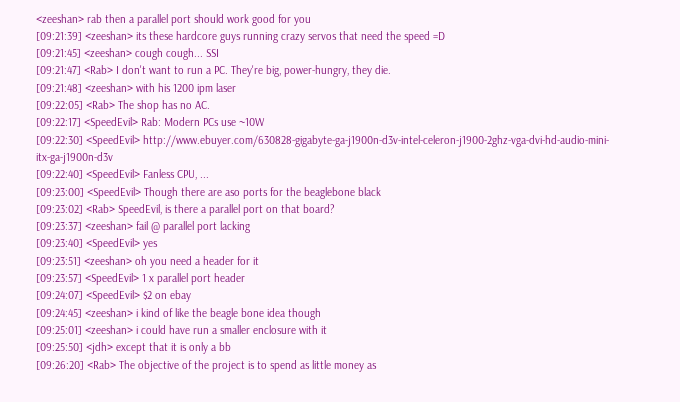<zeeshan> rab then a parallel port should work good for you
[09:21:39] <zeeshan> its these hardcore guys running crazy servos that need the speed =D
[09:21:45] <zeeshan> cough cough... SSI
[09:21:47] <Rab> I don't want to run a PC. They're big, power-hungry, they die.
[09:21:48] <zeeshan> with his 1200 ipm laser
[09:22:05] <Rab> The shop has no AC.
[09:22:17] <SpeedEvil> Rab: Modern PCs use ~10W
[09:22:30] <SpeedEvil> http://www.ebuyer.com/630828-gigabyte-ga-j1900n-d3v-intel-celeron-j1900-2ghz-vga-dvi-hd-audio-mini-itx-ga-j1900n-d3v
[09:22:40] <SpeedEvil> Fanless CPU, ...
[09:23:00] <SpeedEvil> Though there are aso ports for the beaglebone black
[09:23:02] <Rab> SpeedEvil, is there a parallel port on that board?
[09:23:37] <zeeshan> fail @ parallel port lacking
[09:23:40] <SpeedEvil> yes
[09:23:51] <zeeshan> oh you need a header for it
[09:23:57] <SpeedEvil> 1 x parallel port header
[09:24:07] <SpeedEvil> $2 on ebay
[09:24:45] <zeeshan> i kind of like the beagle bone idea though
[09:25:01] <zeeshan> i could have run a smaller enclosure with it
[09:25:50] <jdh> except that it is only a bb
[09:26:20] <Rab> The objective of the project is to spend as little money as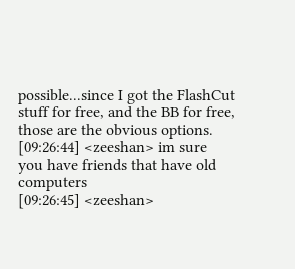possible...since I got the FlashCut stuff for free, and the BB for free, those are the obvious options.
[09:26:44] <zeeshan> im sure you have friends that have old computers
[09:26:45] <zeeshan>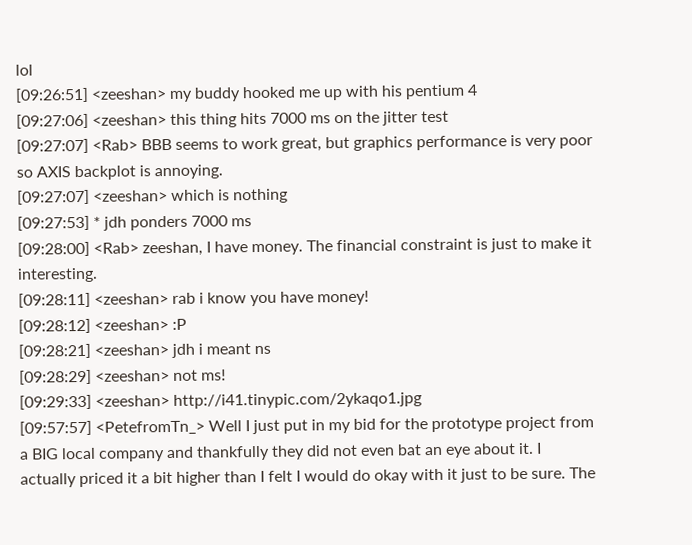lol
[09:26:51] <zeeshan> my buddy hooked me up with his pentium 4
[09:27:06] <zeeshan> this thing hits 7000 ms on the jitter test
[09:27:07] <Rab> BBB seems to work great, but graphics performance is very poor so AXIS backplot is annoying.
[09:27:07] <zeeshan> which is nothing
[09:27:53] * jdh ponders 7000 ms
[09:28:00] <Rab> zeeshan, I have money. The financial constraint is just to make it interesting.
[09:28:11] <zeeshan> rab i know you have money!
[09:28:12] <zeeshan> :P
[09:28:21] <zeeshan> jdh i meant ns
[09:28:29] <zeeshan> not ms!
[09:29:33] <zeeshan> http://i41.tinypic.com/2ykaqo1.jpg
[09:57:57] <PetefromTn_> Well I just put in my bid for the prototype project from a BIG local company and thankfully they did not even bat an eye about it. I actually priced it a bit higher than I felt I would do okay with it just to be sure. The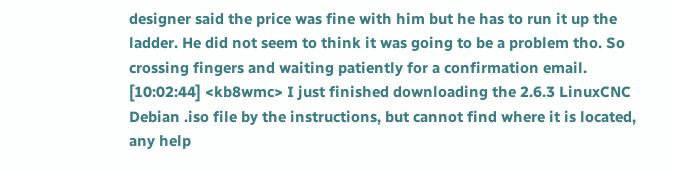designer said the price was fine with him but he has to run it up the ladder. He did not seem to think it was going to be a problem tho. So crossing fingers and waiting patiently for a confirmation email.
[10:02:44] <kb8wmc> I just finished downloading the 2.6.3 LinuxCNC Debian .iso file by the instructions, but cannot find where it is located, any help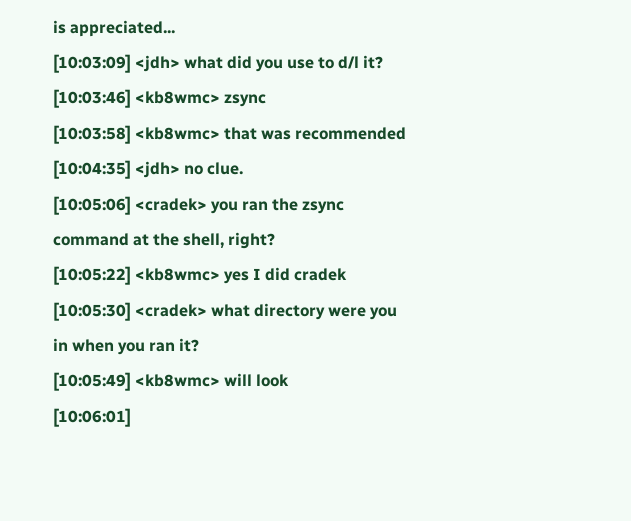is appreciated...
[10:03:09] <jdh> what did you use to d/l it?
[10:03:46] <kb8wmc> zsync
[10:03:58] <kb8wmc> that was recommended
[10:04:35] <jdh> no clue.
[10:05:06] <cradek> you ran the zsync command at the shell, right?
[10:05:22] <kb8wmc> yes I did cradek
[10:05:30] <cradek> what directory were you in when you ran it?
[10:05:49] <kb8wmc> will look
[10:06:01]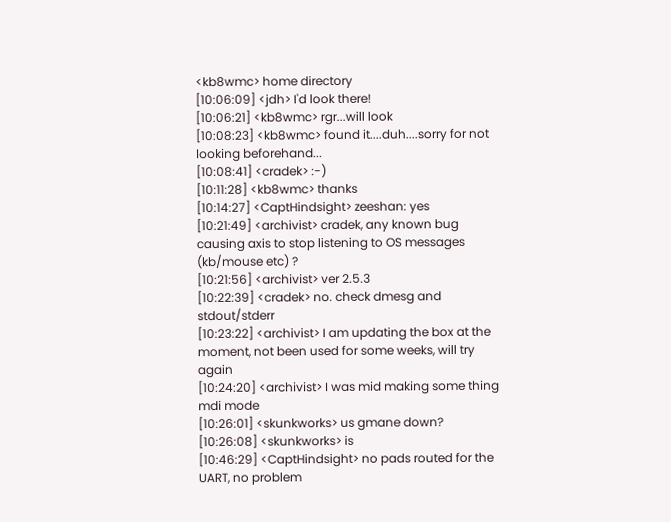<kb8wmc> home directory
[10:06:09] <jdh> I'd look there!
[10:06:21] <kb8wmc> rgr...will look
[10:08:23] <kb8wmc> found it....duh....sorry for not looking beforehand...
[10:08:41] <cradek> :-)
[10:11:28] <kb8wmc> thanks
[10:14:27] <CaptHindsight> zeeshan: yes
[10:21:49] <archivist> cradek, any known bug causing axis to stop listening to OS messages (kb/mouse etc) ?
[10:21:56] <archivist> ver 2.5.3
[10:22:39] <cradek> no. check dmesg and stdout/stderr
[10:23:22] <archivist> I am updating the box at the moment, not been used for some weeks, will try again
[10:24:20] <archivist> I was mid making some thing mdi mode
[10:26:01] <skunkworks> us gmane down?
[10:26:08] <skunkworks> is
[10:46:29] <CaptHindsight> no pads routed for the UART, no problem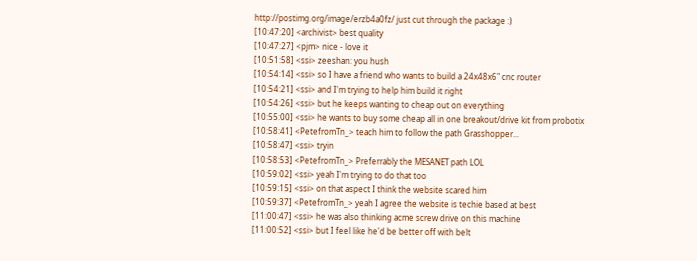http://postimg.org/image/erzb4a0fz/ just cut through the package :)
[10:47:20] <archivist> best quality
[10:47:27] <pjm> nice - love it
[10:51:58] <ssi> zeeshan: you hush
[10:54:14] <ssi> so I have a friend who wants to build a 24x48x6" cnc router
[10:54:21] <ssi> and I'm trying to help him build it right
[10:54:26] <ssi> but he keeps wanting to cheap out on everything
[10:55:00] <ssi> he wants to buy some cheap all in one breakout/drive kit from probotix
[10:58:41] <PetefromTn_> teach him to follow the path Grasshopper...
[10:58:47] <ssi> tryin
[10:58:53] <PetefromTn_> Preferrably the MESANET path LOL
[10:59:02] <ssi> yeah I'm trying to do that too
[10:59:15] <ssi> on that aspect I think the website scared him
[10:59:37] <PetefromTn_> yeah I agree the website is techie based at best
[11:00:47] <ssi> he was also thinking acme screw drive on this machine
[11:00:52] <ssi> but I feel like he'd be better off with belt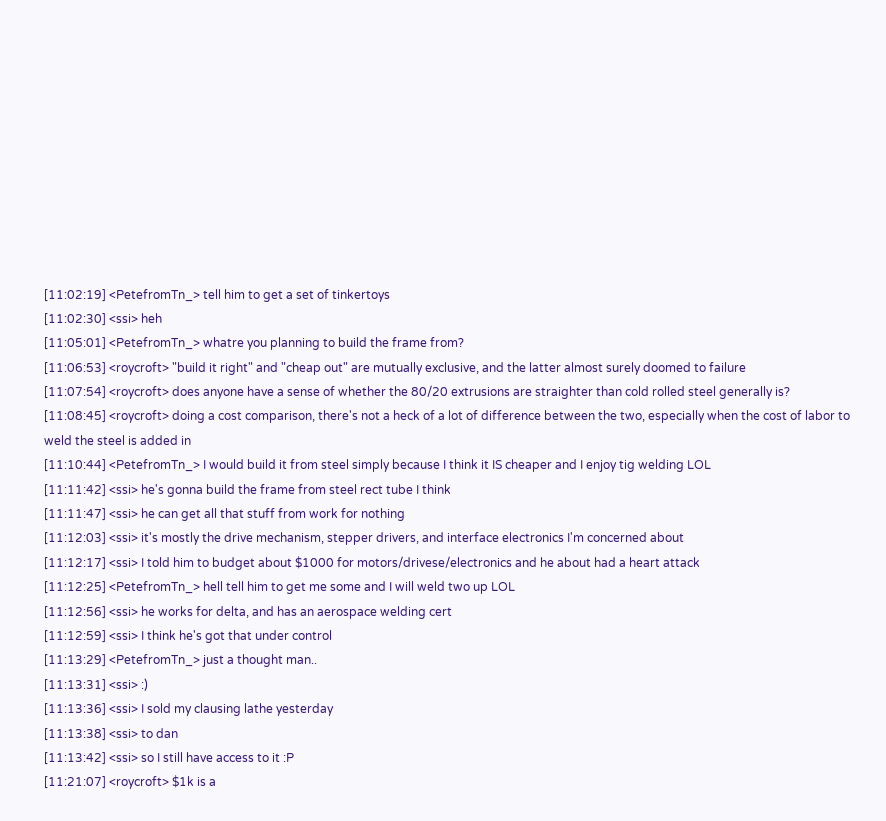[11:02:19] <PetefromTn_> tell him to get a set of tinkertoys
[11:02:30] <ssi> heh
[11:05:01] <PetefromTn_> whatre you planning to build the frame from?
[11:06:53] <roycroft> "build it right" and "cheap out" are mutually exclusive, and the latter almost surely doomed to failure
[11:07:54] <roycroft> does anyone have a sense of whether the 80/20 extrusions are straighter than cold rolled steel generally is?
[11:08:45] <roycroft> doing a cost comparison, there's not a heck of a lot of difference between the two, especially when the cost of labor to weld the steel is added in
[11:10:44] <PetefromTn_> I would build it from steel simply because I think it IS cheaper and I enjoy tig welding LOL
[11:11:42] <ssi> he's gonna build the frame from steel rect tube I think
[11:11:47] <ssi> he can get all that stuff from work for nothing
[11:12:03] <ssi> it's mostly the drive mechanism, stepper drivers, and interface electronics I'm concerned about
[11:12:17] <ssi> I told him to budget about $1000 for motors/drivese/electronics and he about had a heart attack
[11:12:25] <PetefromTn_> hell tell him to get me some and I will weld two up LOL
[11:12:56] <ssi> he works for delta, and has an aerospace welding cert
[11:12:59] <ssi> I think he's got that under control
[11:13:29] <PetefromTn_> just a thought man..
[11:13:31] <ssi> :)
[11:13:36] <ssi> I sold my clausing lathe yesterday
[11:13:38] <ssi> to dan
[11:13:42] <ssi> so I still have access to it :P
[11:21:07] <roycroft> $1k is a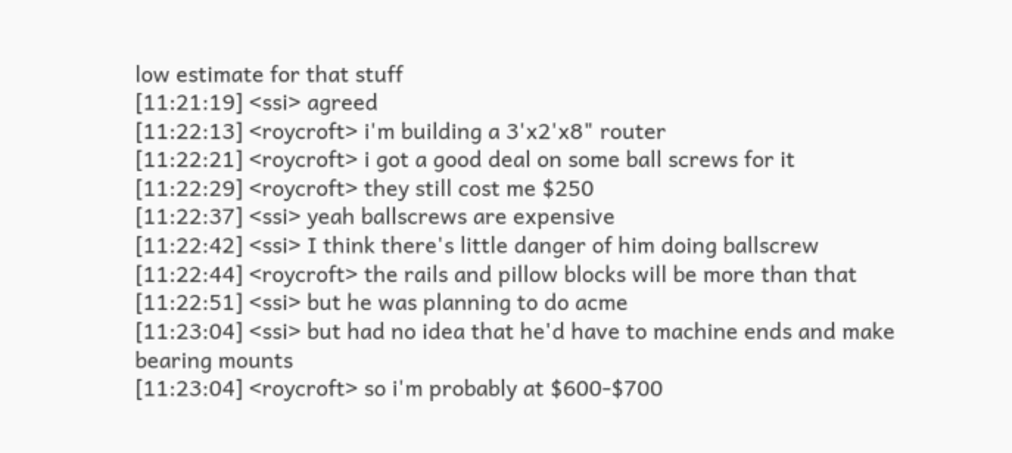low estimate for that stuff
[11:21:19] <ssi> agreed
[11:22:13] <roycroft> i'm building a 3'x2'x8" router
[11:22:21] <roycroft> i got a good deal on some ball screws for it
[11:22:29] <roycroft> they still cost me $250
[11:22:37] <ssi> yeah ballscrews are expensive
[11:22:42] <ssi> I think there's little danger of him doing ballscrew
[11:22:44] <roycroft> the rails and pillow blocks will be more than that
[11:22:51] <ssi> but he was planning to do acme
[11:23:04] <ssi> but had no idea that he'd have to machine ends and make bearing mounts
[11:23:04] <roycroft> so i'm probably at $600-$700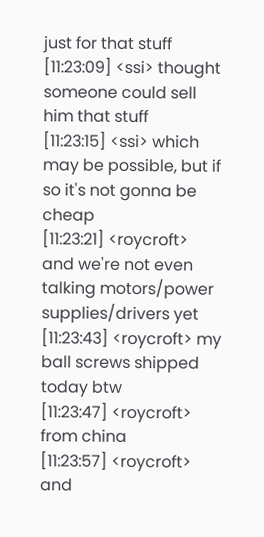just for that stuff
[11:23:09] <ssi> thought someone could sell him that stuff
[11:23:15] <ssi> which may be possible, but if so it's not gonna be cheap
[11:23:21] <roycroft> and we're not even talking motors/power supplies/drivers yet
[11:23:43] <roycroft> my ball screws shipped today btw
[11:23:47] <roycroft> from china
[11:23:57] <roycroft> and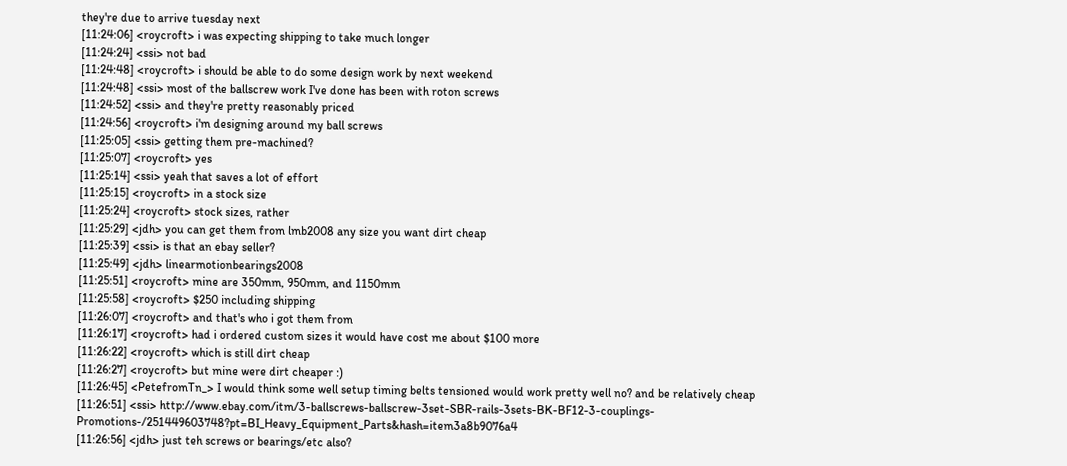they're due to arrive tuesday next
[11:24:06] <roycroft> i was expecting shipping to take much longer
[11:24:24] <ssi> not bad
[11:24:48] <roycroft> i should be able to do some design work by next weekend
[11:24:48] <ssi> most of the ballscrew work I've done has been with roton screws
[11:24:52] <ssi> and they're pretty reasonably priced
[11:24:56] <roycroft> i'm designing around my ball screws
[11:25:05] <ssi> getting them pre-machined?
[11:25:07] <roycroft> yes
[11:25:14] <ssi> yeah that saves a lot of effort
[11:25:15] <roycroft> in a stock size
[11:25:24] <roycroft> stock sizes, rather
[11:25:29] <jdh> you can get them from lmb2008 any size you want dirt cheap
[11:25:39] <ssi> is that an ebay seller?
[11:25:49] <jdh> linearmotionbearings2008
[11:25:51] <roycroft> mine are 350mm, 950mm, and 1150mm
[11:25:58] <roycroft> $250 including shipping
[11:26:07] <roycroft> and that's who i got them from
[11:26:17] <roycroft> had i ordered custom sizes it would have cost me about $100 more
[11:26:22] <roycroft> which is still dirt cheap
[11:26:27] <roycroft> but mine were dirt cheaper :)
[11:26:45] <PetefromTn_> I would think some well setup timing belts tensioned would work pretty well no? and be relatively cheap
[11:26:51] <ssi> http://www.ebay.com/itm/3-ballscrews-ballscrew-3set-SBR-rails-3sets-BK-BF12-3-couplings-Promotions-/251449603748?pt=BI_Heavy_Equipment_Parts&hash=item3a8b9076a4
[11:26:56] <jdh> just teh screws or bearings/etc also?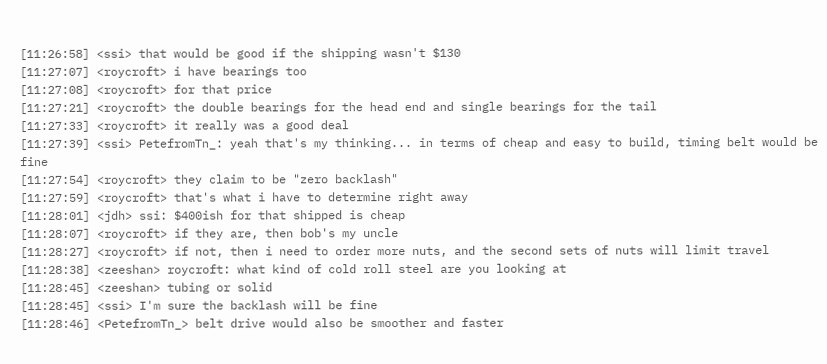[11:26:58] <ssi> that would be good if the shipping wasn't $130
[11:27:07] <roycroft> i have bearings too
[11:27:08] <roycroft> for that price
[11:27:21] <roycroft> the double bearings for the head end and single bearings for the tail
[11:27:33] <roycroft> it really was a good deal
[11:27:39] <ssi> PetefromTn_: yeah that's my thinking... in terms of cheap and easy to build, timing belt would be fine
[11:27:54] <roycroft> they claim to be "zero backlash"
[11:27:59] <roycroft> that's what i have to determine right away
[11:28:01] <jdh> ssi: $400ish for that shipped is cheap
[11:28:07] <roycroft> if they are, then bob's my uncle
[11:28:27] <roycroft> if not, then i need to order more nuts, and the second sets of nuts will limit travel
[11:28:38] <zeeshan> roycroft: what kind of cold roll steel are you looking at
[11:28:45] <zeeshan> tubing or solid
[11:28:45] <ssi> I'm sure the backlash will be fine
[11:28:46] <PetefromTn_> belt drive would also be smoother and faster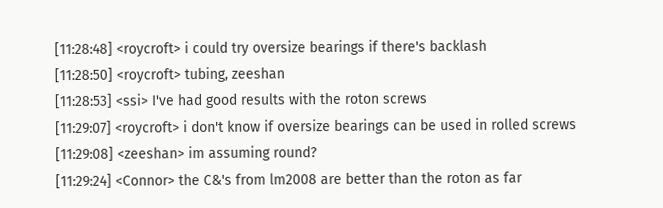[11:28:48] <roycroft> i could try oversize bearings if there's backlash
[11:28:50] <roycroft> tubing, zeeshan
[11:28:53] <ssi> I've had good results with the roton screws
[11:29:07] <roycroft> i don't know if oversize bearings can be used in rolled screws
[11:29:08] <zeeshan> im assuming round?
[11:29:24] <Connor> the C&'s from lm2008 are better than the roton as far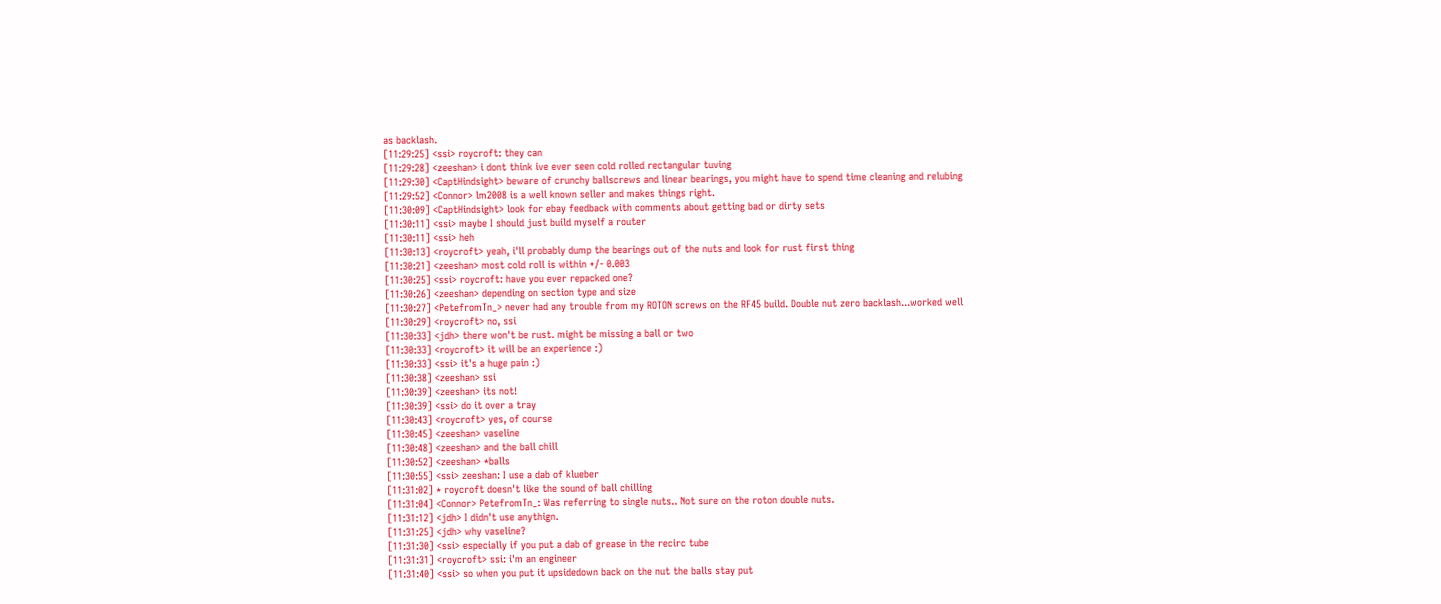as backlash.
[11:29:25] <ssi> roycroft: they can
[11:29:28] <zeeshan> i dont think ive ever seen cold rolled rectangular tuving
[11:29:30] <CaptHindsight> beware of crunchy ballscrews and linear bearings, you might have to spend time cleaning and relubing
[11:29:52] <Connor> lm2008 is a well known seller and makes things right.
[11:30:09] <CaptHindsight> look for ebay feedback with comments about getting bad or dirty sets
[11:30:11] <ssi> maybe I should just build myself a router
[11:30:11] <ssi> heh
[11:30:13] <roycroft> yeah, i'll probably dump the bearings out of the nuts and look for rust first thing
[11:30:21] <zeeshan> most cold roll is within +/- 0.003
[11:30:25] <ssi> roycroft: have you ever repacked one?
[11:30:26] <zeeshan> depending on section type and size
[11:30:27] <PetefromTn_> never had any trouble from my ROTON screws on the RF45 build. Double nut zero backlash...worked well
[11:30:29] <roycroft> no, ssi
[11:30:33] <jdh> there won't be rust. might be missing a ball or two
[11:30:33] <roycroft> it will be an experience :)
[11:30:33] <ssi> it's a huge pain :)
[11:30:38] <zeeshan> ssi
[11:30:39] <zeeshan> its not!
[11:30:39] <ssi> do it over a tray
[11:30:43] <roycroft> yes, of course
[11:30:45] <zeeshan> vaseline
[11:30:48] <zeeshan> and the ball chill
[11:30:52] <zeeshan> *balls
[11:30:55] <ssi> zeeshan: I use a dab of klueber
[11:31:02] * roycroft doesn't like the sound of ball chilling
[11:31:04] <Connor> PetefromTn_: Was referring to single nuts.. Not sure on the roton double nuts.
[11:31:12] <jdh> I didn't use anythign.
[11:31:25] <jdh> why vaseline?
[11:31:30] <ssi> especially if you put a dab of grease in the recirc tube
[11:31:31] <roycroft> ssi: i'm an engineer
[11:31:40] <ssi> so when you put it upsidedown back on the nut the balls stay put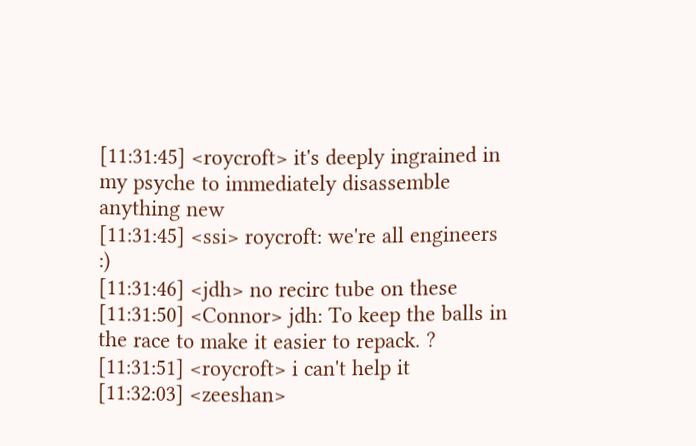[11:31:45] <roycroft> it's deeply ingrained in my psyche to immediately disassemble anything new
[11:31:45] <ssi> roycroft: we're all engineers :)
[11:31:46] <jdh> no recirc tube on these
[11:31:50] <Connor> jdh: To keep the balls in the race to make it easier to repack. ?
[11:31:51] <roycroft> i can't help it
[11:32:03] <zeeshan>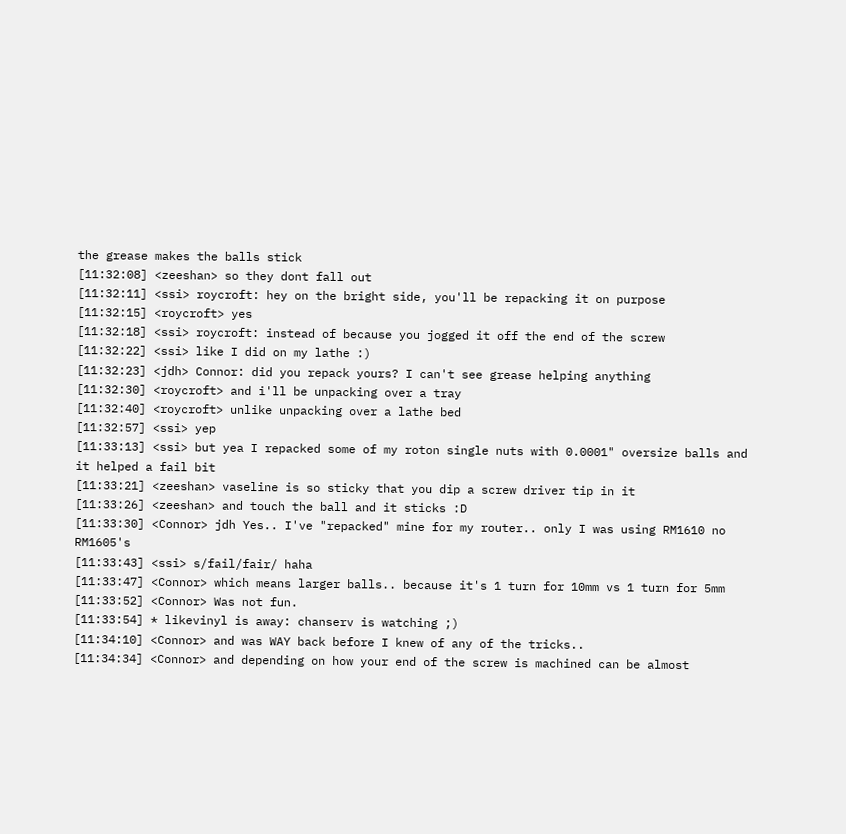the grease makes the balls stick
[11:32:08] <zeeshan> so they dont fall out
[11:32:11] <ssi> roycroft: hey on the bright side, you'll be repacking it on purpose
[11:32:15] <roycroft> yes
[11:32:18] <ssi> roycroft: instead of because you jogged it off the end of the screw
[11:32:22] <ssi> like I did on my lathe :)
[11:32:23] <jdh> Connor: did you repack yours? I can't see grease helping anything
[11:32:30] <roycroft> and i'll be unpacking over a tray
[11:32:40] <roycroft> unlike unpacking over a lathe bed
[11:32:57] <ssi> yep
[11:33:13] <ssi> but yea I repacked some of my roton single nuts with 0.0001" oversize balls and it helped a fail bit
[11:33:21] <zeeshan> vaseline is so sticky that you dip a screw driver tip in it
[11:33:26] <zeeshan> and touch the ball and it sticks :D
[11:33:30] <Connor> jdh Yes.. I've "repacked" mine for my router.. only I was using RM1610 no RM1605's
[11:33:43] <ssi> s/fail/fair/ haha
[11:33:47] <Connor> which means larger balls.. because it's 1 turn for 10mm vs 1 turn for 5mm
[11:33:52] <Connor> Was not fun.
[11:33:54] * likevinyl is away: chanserv is watching ;)
[11:34:10] <Connor> and was WAY back before I knew of any of the tricks..
[11:34:34] <Connor> and depending on how your end of the screw is machined can be almost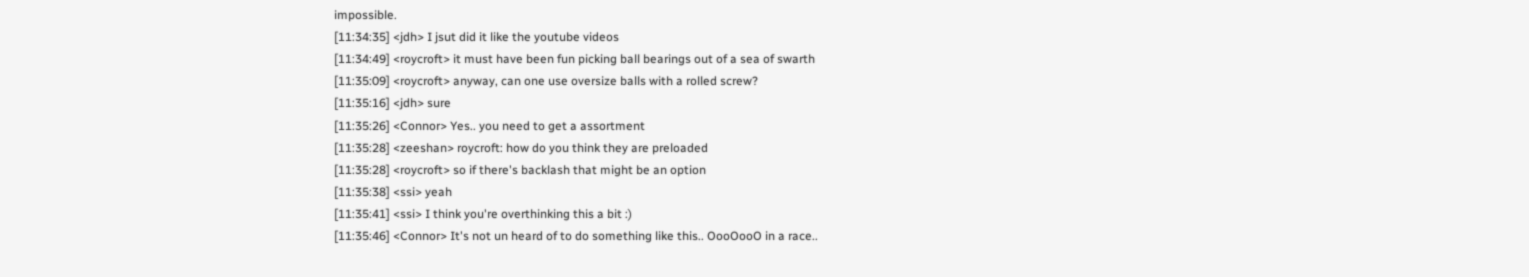impossible.
[11:34:35] <jdh> I jsut did it like the youtube videos
[11:34:49] <roycroft> it must have been fun picking ball bearings out of a sea of swarth
[11:35:09] <roycroft> anyway, can one use oversize balls with a rolled screw?
[11:35:16] <jdh> sure
[11:35:26] <Connor> Yes.. you need to get a assortment
[11:35:28] <zeeshan> roycroft: how do you think they are preloaded
[11:35:28] <roycroft> so if there's backlash that might be an option
[11:35:38] <ssi> yeah
[11:35:41] <ssi> I think you're overthinking this a bit :)
[11:35:46] <Connor> It's not un heard of to do something like this.. OooOooO in a race..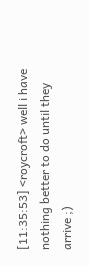[11:35:53] <roycroft> well i have nothing better to do until they arrive ;)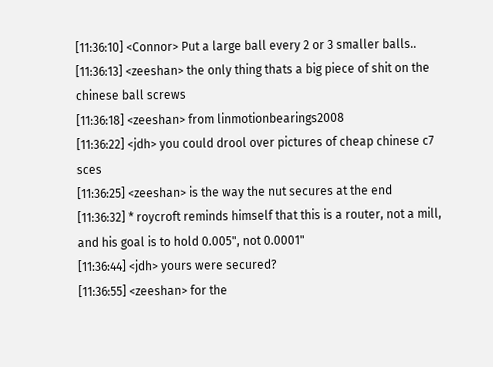[11:36:10] <Connor> Put a large ball every 2 or 3 smaller balls..
[11:36:13] <zeeshan> the only thing thats a big piece of shit on the chinese ball screws
[11:36:18] <zeeshan> from linmotionbearings2008
[11:36:22] <jdh> you could drool over pictures of cheap chinese c7 sces
[11:36:25] <zeeshan> is the way the nut secures at the end
[11:36:32] * roycroft reminds himself that this is a router, not a mill, and his goal is to hold 0.005", not 0.0001"
[11:36:44] <jdh> yours were secured?
[11:36:55] <zeeshan> for the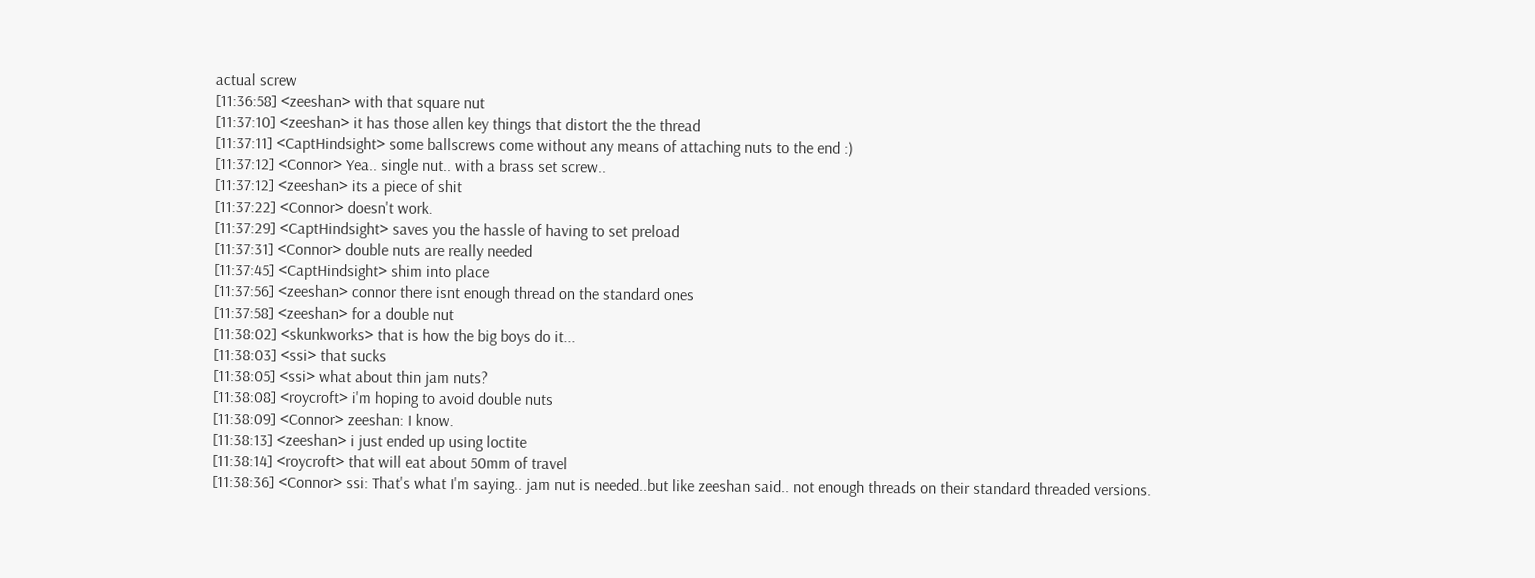actual screw
[11:36:58] <zeeshan> with that square nut
[11:37:10] <zeeshan> it has those allen key things that distort the the thread
[11:37:11] <CaptHindsight> some ballscrews come without any means of attaching nuts to the end :)
[11:37:12] <Connor> Yea.. single nut.. with a brass set screw..
[11:37:12] <zeeshan> its a piece of shit
[11:37:22] <Connor> doesn't work.
[11:37:29] <CaptHindsight> saves you the hassle of having to set preload
[11:37:31] <Connor> double nuts are really needed
[11:37:45] <CaptHindsight> shim into place
[11:37:56] <zeeshan> connor there isnt enough thread on the standard ones
[11:37:58] <zeeshan> for a double nut
[11:38:02] <skunkworks> that is how the big boys do it...
[11:38:03] <ssi> that sucks
[11:38:05] <ssi> what about thin jam nuts?
[11:38:08] <roycroft> i'm hoping to avoid double nuts
[11:38:09] <Connor> zeeshan: I know.
[11:38:13] <zeeshan> i just ended up using loctite
[11:38:14] <roycroft> that will eat about 50mm of travel
[11:38:36] <Connor> ssi: That's what I'm saying.. jam nut is needed..but like zeeshan said.. not enough threads on their standard threaded versions.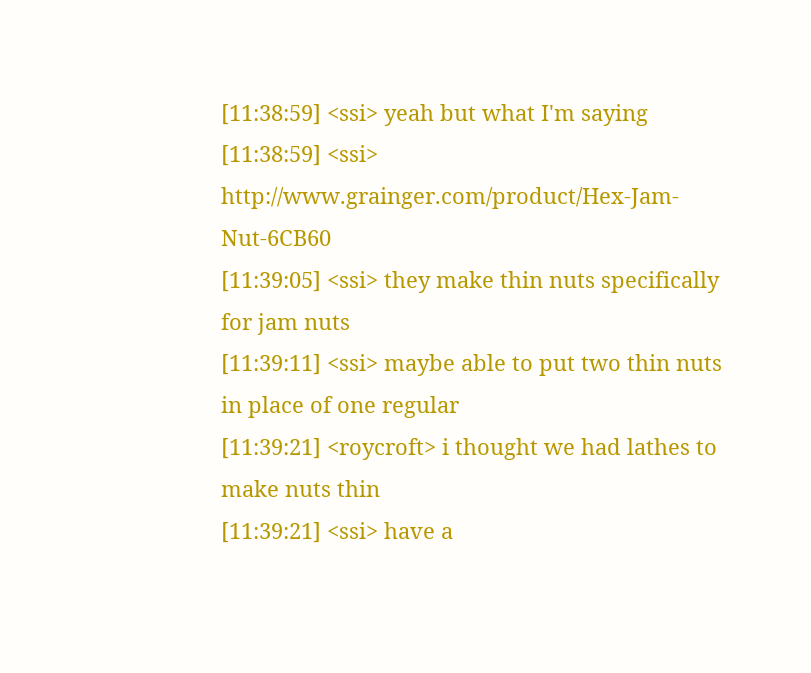[11:38:59] <ssi> yeah but what I'm saying
[11:38:59] <ssi> http://www.grainger.com/product/Hex-Jam-Nut-6CB60
[11:39:05] <ssi> they make thin nuts specifically for jam nuts
[11:39:11] <ssi> maybe able to put two thin nuts in place of one regular
[11:39:21] <roycroft> i thought we had lathes to make nuts thin
[11:39:21] <ssi> have a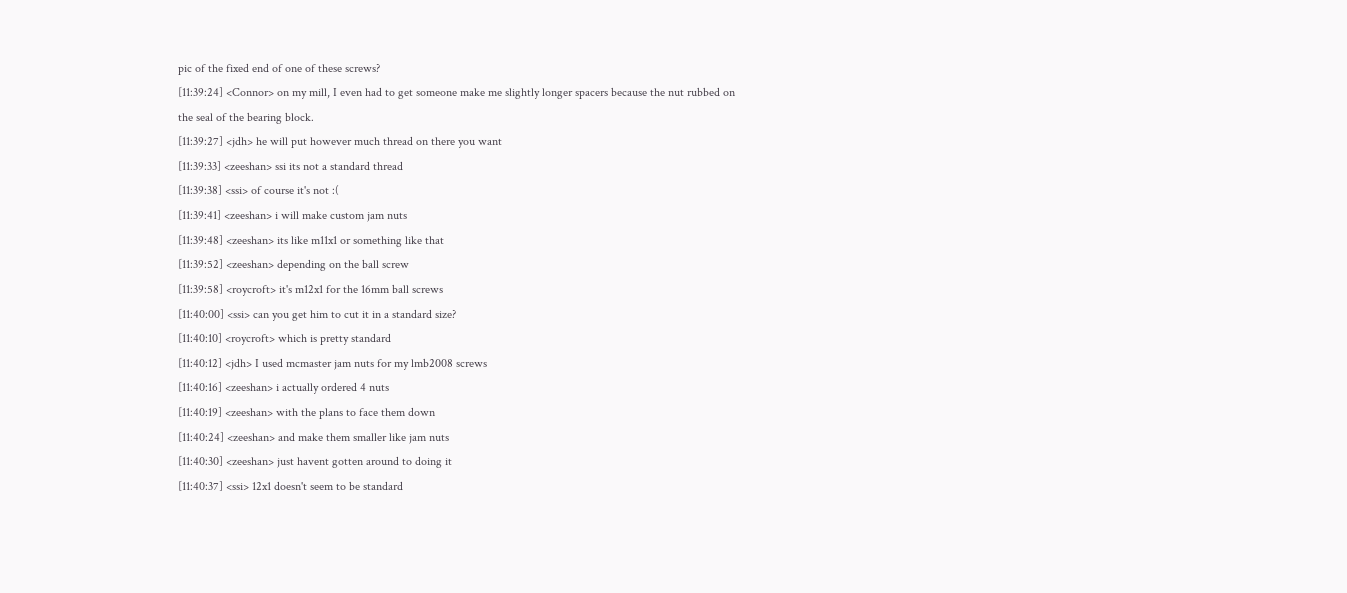pic of the fixed end of one of these screws?
[11:39:24] <Connor> on my mill, I even had to get someone make me slightly longer spacers because the nut rubbed on the seal of the bearing block.
[11:39:27] <jdh> he will put however much thread on there you want
[11:39:33] <zeeshan> ssi its not a standard thread
[11:39:38] <ssi> of course it's not :(
[11:39:41] <zeeshan> i will make custom jam nuts
[11:39:48] <zeeshan> its like m11x1 or something like that
[11:39:52] <zeeshan> depending on the ball screw
[11:39:58] <roycroft> it's m12x1 for the 16mm ball screws
[11:40:00] <ssi> can you get him to cut it in a standard size?
[11:40:10] <roycroft> which is pretty standard
[11:40:12] <jdh> I used mcmaster jam nuts for my lmb2008 screws
[11:40:16] <zeeshan> i actually ordered 4 nuts
[11:40:19] <zeeshan> with the plans to face them down
[11:40:24] <zeeshan> and make them smaller like jam nuts
[11:40:30] <zeeshan> just havent gotten around to doing it
[11:40:37] <ssi> 12x1 doesn't seem to be standard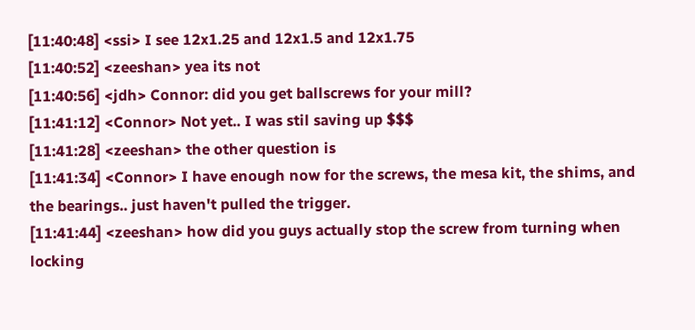[11:40:48] <ssi> I see 12x1.25 and 12x1.5 and 12x1.75
[11:40:52] <zeeshan> yea its not
[11:40:56] <jdh> Connor: did you get ballscrews for your mill?
[11:41:12] <Connor> Not yet.. I was stil saving up $$$
[11:41:28] <zeeshan> the other question is
[11:41:34] <Connor> I have enough now for the screws, the mesa kit, the shims, and the bearings.. just haven't pulled the trigger.
[11:41:44] <zeeshan> how did you guys actually stop the screw from turning when locking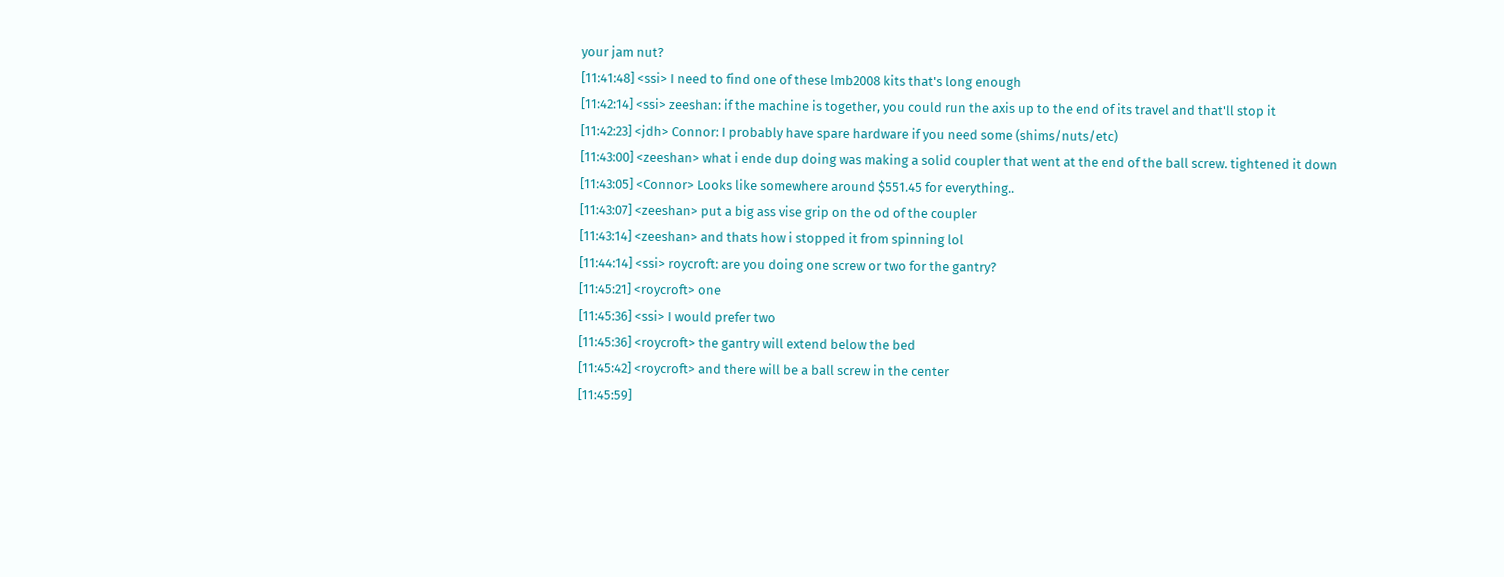your jam nut?
[11:41:48] <ssi> I need to find one of these lmb2008 kits that's long enough
[11:42:14] <ssi> zeeshan: if the machine is together, you could run the axis up to the end of its travel and that'll stop it
[11:42:23] <jdh> Connor: I probably have spare hardware if you need some (shims/nuts/etc)
[11:43:00] <zeeshan> what i ende dup doing was making a solid coupler that went at the end of the ball screw. tightened it down
[11:43:05] <Connor> Looks like somewhere around $551.45 for everything..
[11:43:07] <zeeshan> put a big ass vise grip on the od of the coupler
[11:43:14] <zeeshan> and thats how i stopped it from spinning lol
[11:44:14] <ssi> roycroft: are you doing one screw or two for the gantry?
[11:45:21] <roycroft> one
[11:45:36] <ssi> I would prefer two
[11:45:36] <roycroft> the gantry will extend below the bed
[11:45:42] <roycroft> and there will be a ball screw in the center
[11:45:59]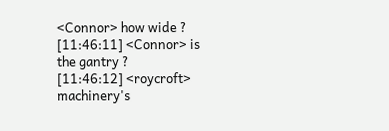<Connor> how wide ?
[11:46:11] <Connor> is the gantry ?
[11:46:12] <roycroft> machinery's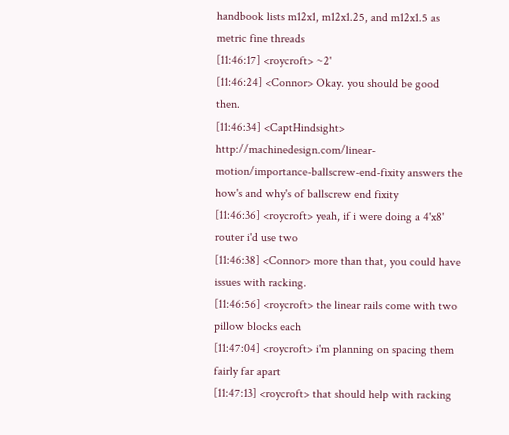handbook lists m12x1, m12x1.25, and m12x1.5 as metric fine threads
[11:46:17] <roycroft> ~2'
[11:46:24] <Connor> Okay. you should be good then.
[11:46:34] <CaptHindsight> http://machinedesign.com/linear-motion/importance-ballscrew-end-fixity answers the how's and why's of ballscrew end fixity
[11:46:36] <roycroft> yeah, if i were doing a 4'x8' router i'd use two
[11:46:38] <Connor> more than that, you could have issues with racking.
[11:46:56] <roycroft> the linear rails come with two pillow blocks each
[11:47:04] <roycroft> i'm planning on spacing them fairly far apart
[11:47:13] <roycroft> that should help with racking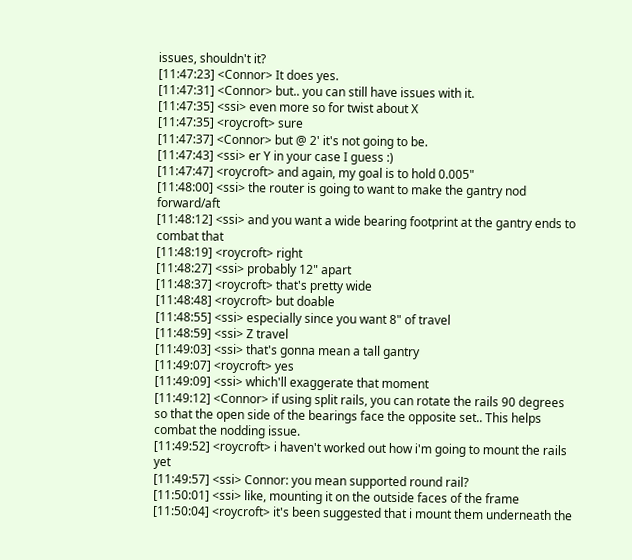issues, shouldn't it?
[11:47:23] <Connor> It does yes.
[11:47:31] <Connor> but.. you can still have issues with it.
[11:47:35] <ssi> even more so for twist about X
[11:47:35] <roycroft> sure
[11:47:37] <Connor> but @ 2' it's not going to be.
[11:47:43] <ssi> er Y in your case I guess :)
[11:47:47] <roycroft> and again, my goal is to hold 0.005"
[11:48:00] <ssi> the router is going to want to make the gantry nod forward/aft
[11:48:12] <ssi> and you want a wide bearing footprint at the gantry ends to combat that
[11:48:19] <roycroft> right
[11:48:27] <ssi> probably 12" apart
[11:48:37] <roycroft> that's pretty wide
[11:48:48] <roycroft> but doable
[11:48:55] <ssi> especially since you want 8" of travel
[11:48:59] <ssi> Z travel
[11:49:03] <ssi> that's gonna mean a tall gantry
[11:49:07] <roycroft> yes
[11:49:09] <ssi> which'll exaggerate that moment
[11:49:12] <Connor> if using split rails, you can rotate the rails 90 degrees so that the open side of the bearings face the opposite set.. This helps combat the nodding issue.
[11:49:52] <roycroft> i haven't worked out how i'm going to mount the rails yet
[11:49:57] <ssi> Connor: you mean supported round rail?
[11:50:01] <ssi> like, mounting it on the outside faces of the frame
[11:50:04] <roycroft> it's been suggested that i mount them underneath the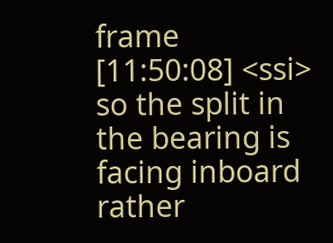frame
[11:50:08] <ssi> so the split in the bearing is facing inboard rather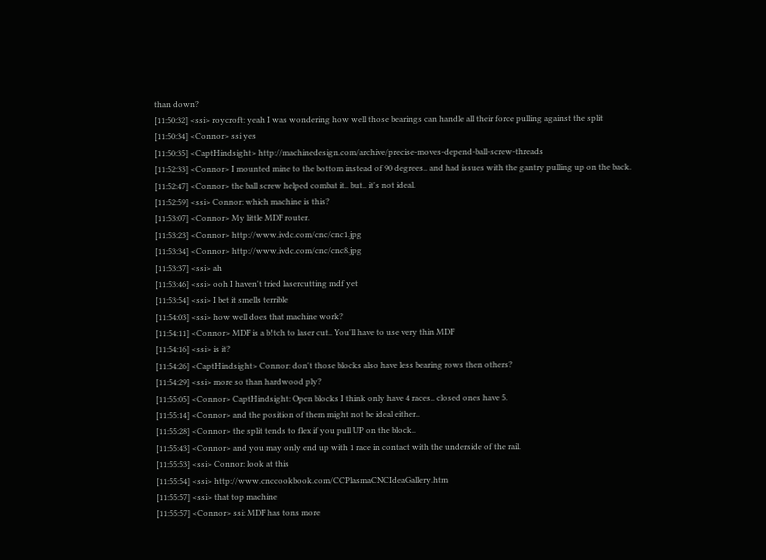than down?
[11:50:32] <ssi> roycroft: yeah I was wondering how well those bearings can handle all their force pulling against the split
[11:50:34] <Connor> ssi yes
[11:50:35] <CaptHindsight> http://machinedesign.com/archive/precise-moves-depend-ball-screw-threads
[11:52:33] <Connor> I mounted mine to the bottom instead of 90 degrees.. and had issues with the gantry pulling up on the back.
[11:52:47] <Connor> the ball screw helped combat it.. but.. it's not ideal.
[11:52:59] <ssi> Connor: which machine is this?
[11:53:07] <Connor> My little MDF router.
[11:53:23] <Connor> http://www.ivdc.com/cnc/cnc1.jpg
[11:53:34] <Connor> http://www.ivdc.com/cnc/cnc8.jpg
[11:53:37] <ssi> ah
[11:53:46] <ssi> ooh I haven't tried lasercutting mdf yet
[11:53:54] <ssi> I bet it smells terrible
[11:54:03] <ssi> how well does that machine work?
[11:54:11] <Connor> MDF is a b!tch to laser cut.. You'll have to use very thin MDF
[11:54:16] <ssi> is it?
[11:54:26] <CaptHindsight> Connor: don't those blocks also have less bearing rows then others?
[11:54:29] <ssi> more so than hardwood ply?
[11:55:05] <Connor> CaptHindsight: Open blocks I think only have 4 races.. closed ones have 5.
[11:55:14] <Connor> and the position of them might not be ideal either..
[11:55:28] <Connor> the split tends to flex if you pull UP on the block..
[11:55:43] <Connor> and you may only end up with 1 race in contact with the underside of the rail.
[11:55:53] <ssi> Connor: look at this
[11:55:54] <ssi> http://www.cnccookbook.com/CCPlasmaCNCIdeaGallery.htm
[11:55:57] <ssi> that top machine
[11:55:57] <Connor> ssi: MDF has tons more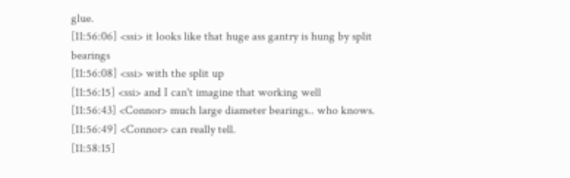glue.
[11:56:06] <ssi> it looks like that huge ass gantry is hung by split bearings
[11:56:08] <ssi> with the split up
[11:56:15] <ssi> and I can't imagine that working well
[11:56:43] <Connor> much large diameter bearings.. who knows.
[11:56:49] <Connor> can really tell.
[11:58:15]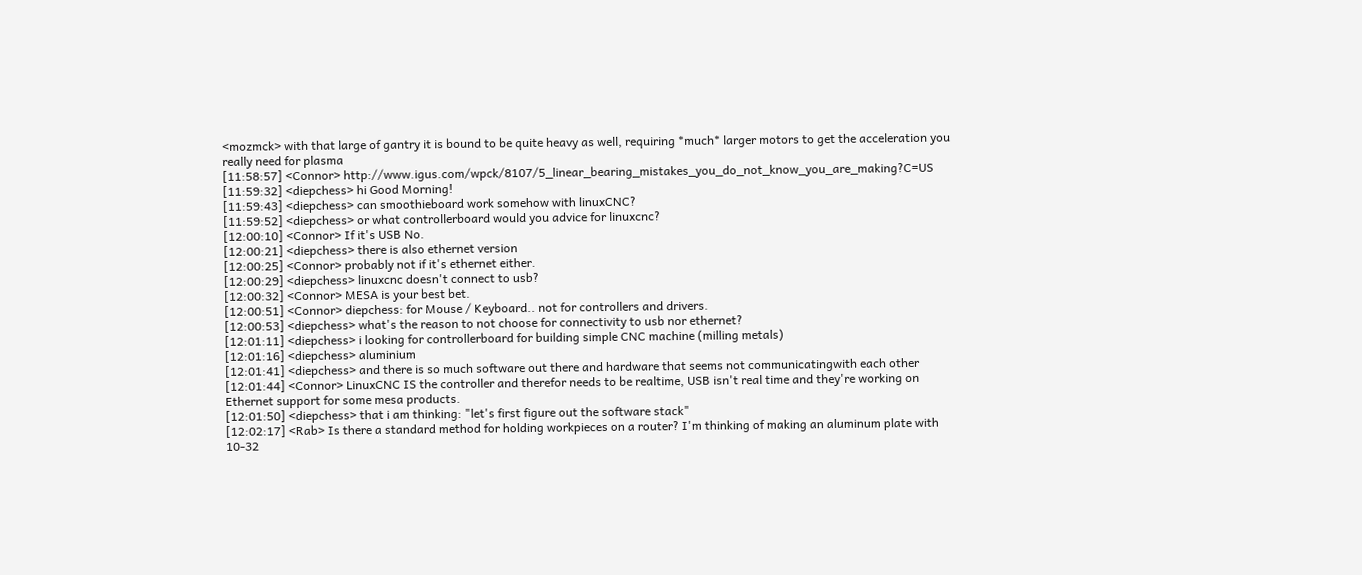<mozmck> with that large of gantry it is bound to be quite heavy as well, requiring *much* larger motors to get the acceleration you really need for plasma
[11:58:57] <Connor> http://www.igus.com/wpck/8107/5_linear_bearing_mistakes_you_do_not_know_you_are_making?C=US
[11:59:32] <diepchess> hi Good Morning!
[11:59:43] <diepchess> can smoothieboard work somehow with linuxCNC?
[11:59:52] <diepchess> or what controllerboard would you advice for linuxcnc?
[12:00:10] <Connor> If it's USB No.
[12:00:21] <diepchess> there is also ethernet version
[12:00:25] <Connor> probably not if it's ethernet either.
[12:00:29] <diepchess> linuxcnc doesn't connect to usb?
[12:00:32] <Connor> MESA is your best bet.
[12:00:51] <Connor> diepchess: for Mouse / Keyboard.. not for controllers and drivers.
[12:00:53] <diepchess> what's the reason to not choose for connectivity to usb nor ethernet?
[12:01:11] <diepchess> i looking for controllerboard for building simple CNC machine (milling metals)
[12:01:16] <diepchess> aluminium
[12:01:41] <diepchess> and there is so much software out there and hardware that seems not communicatingwith each other
[12:01:44] <Connor> LinuxCNC IS the controller and therefor needs to be realtime, USB isn't real time and they're working on Ethernet support for some mesa products.
[12:01:50] <diepchess> that i am thinking: "let's first figure out the software stack"
[12:02:17] <Rab> Is there a standard method for holding workpieces on a router? I'm thinking of making an aluminum plate with 10-32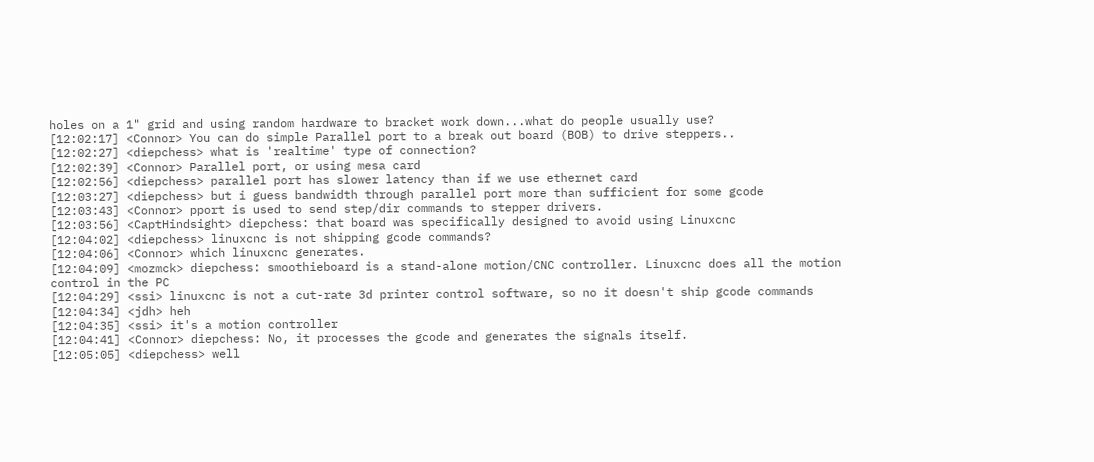holes on a 1" grid and using random hardware to bracket work down...what do people usually use?
[12:02:17] <Connor> You can do simple Parallel port to a break out board (BOB) to drive steppers..
[12:02:27] <diepchess> what is 'realtime' type of connection?
[12:02:39] <Connor> Parallel port, or using mesa card
[12:02:56] <diepchess> parallel port has slower latency than if we use ethernet card
[12:03:27] <diepchess> but i guess bandwidth through parallel port more than sufficient for some gcode
[12:03:43] <Connor> pport is used to send step/dir commands to stepper drivers.
[12:03:56] <CaptHindsight> diepchess: that board was specifically designed to avoid using Linuxcnc
[12:04:02] <diepchess> linuxcnc is not shipping gcode commands?
[12:04:06] <Connor> which linuxcnc generates.
[12:04:09] <mozmck> diepchess: smoothieboard is a stand-alone motion/CNC controller. Linuxcnc does all the motion control in the PC
[12:04:29] <ssi> linuxcnc is not a cut-rate 3d printer control software, so no it doesn't ship gcode commands
[12:04:34] <jdh> heh
[12:04:35] <ssi> it's a motion controller
[12:04:41] <Connor> diepchess: No, it processes the gcode and generates the signals itself.
[12:05:05] <diepchess> well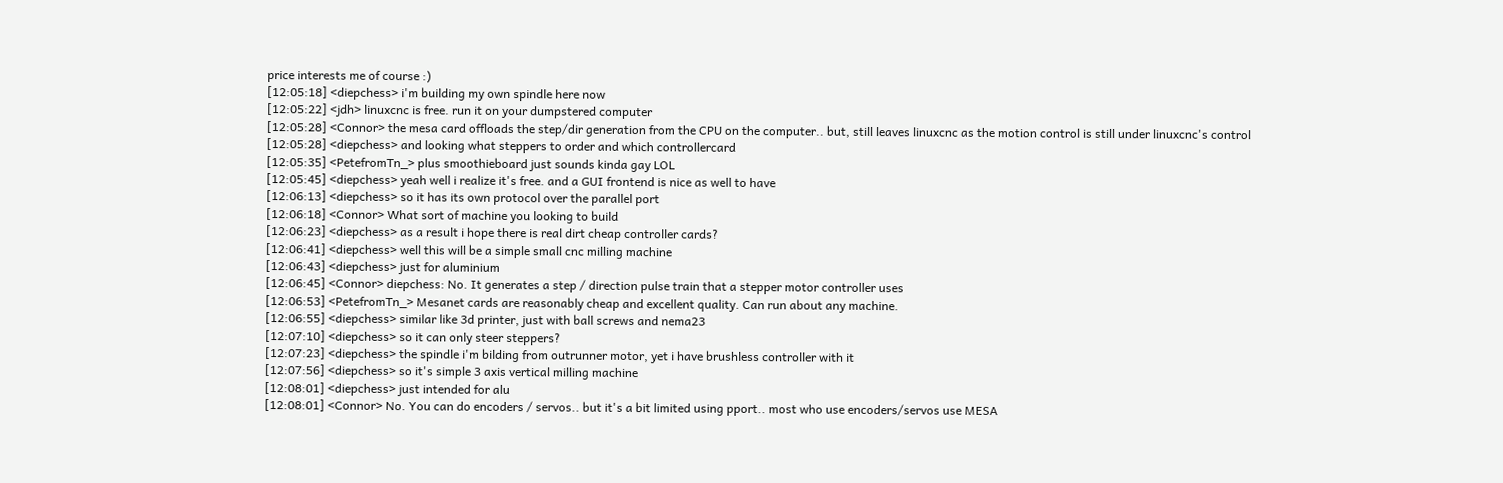price interests me of course :)
[12:05:18] <diepchess> i'm building my own spindle here now
[12:05:22] <jdh> linuxcnc is free. run it on your dumpstered computer
[12:05:28] <Connor> the mesa card offloads the step/dir generation from the CPU on the computer.. but, still leaves linuxcnc as the motion control is still under linuxcnc's control
[12:05:28] <diepchess> and looking what steppers to order and which controllercard
[12:05:35] <PetefromTn_> plus smoothieboard just sounds kinda gay LOL
[12:05:45] <diepchess> yeah well i realize it's free. and a GUI frontend is nice as well to have
[12:06:13] <diepchess> so it has its own protocol over the parallel port
[12:06:18] <Connor> What sort of machine you looking to build
[12:06:23] <diepchess> as a result i hope there is real dirt cheap controller cards?
[12:06:41] <diepchess> well this will be a simple small cnc milling machine
[12:06:43] <diepchess> just for aluminium
[12:06:45] <Connor> diepchess: No. It generates a step / direction pulse train that a stepper motor controller uses
[12:06:53] <PetefromTn_> Mesanet cards are reasonably cheap and excellent quality. Can run about any machine.
[12:06:55] <diepchess> similar like 3d printer, just with ball screws and nema23
[12:07:10] <diepchess> so it can only steer steppers?
[12:07:23] <diepchess> the spindle i'm bilding from outrunner motor, yet i have brushless controller with it
[12:07:56] <diepchess> so it's simple 3 axis vertical milling machine
[12:08:01] <diepchess> just intended for alu
[12:08:01] <Connor> No. You can do encoders / servos.. but it's a bit limited using pport.. most who use encoders/servos use MESA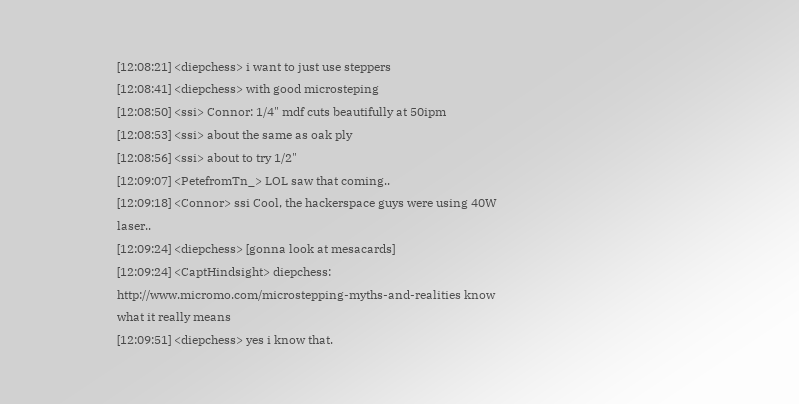[12:08:21] <diepchess> i want to just use steppers
[12:08:41] <diepchess> with good microsteping
[12:08:50] <ssi> Connor: 1/4" mdf cuts beautifully at 50ipm
[12:08:53] <ssi> about the same as oak ply
[12:08:56] <ssi> about to try 1/2"
[12:09:07] <PetefromTn_> LOL saw that coming..
[12:09:18] <Connor> ssi Cool, the hackerspace guys were using 40W laser..
[12:09:24] <diepchess> [gonna look at mesacards]
[12:09:24] <CaptHindsight> diepchess: http://www.micromo.com/microstepping-myths-and-realities know what it really means
[12:09:51] <diepchess> yes i know that.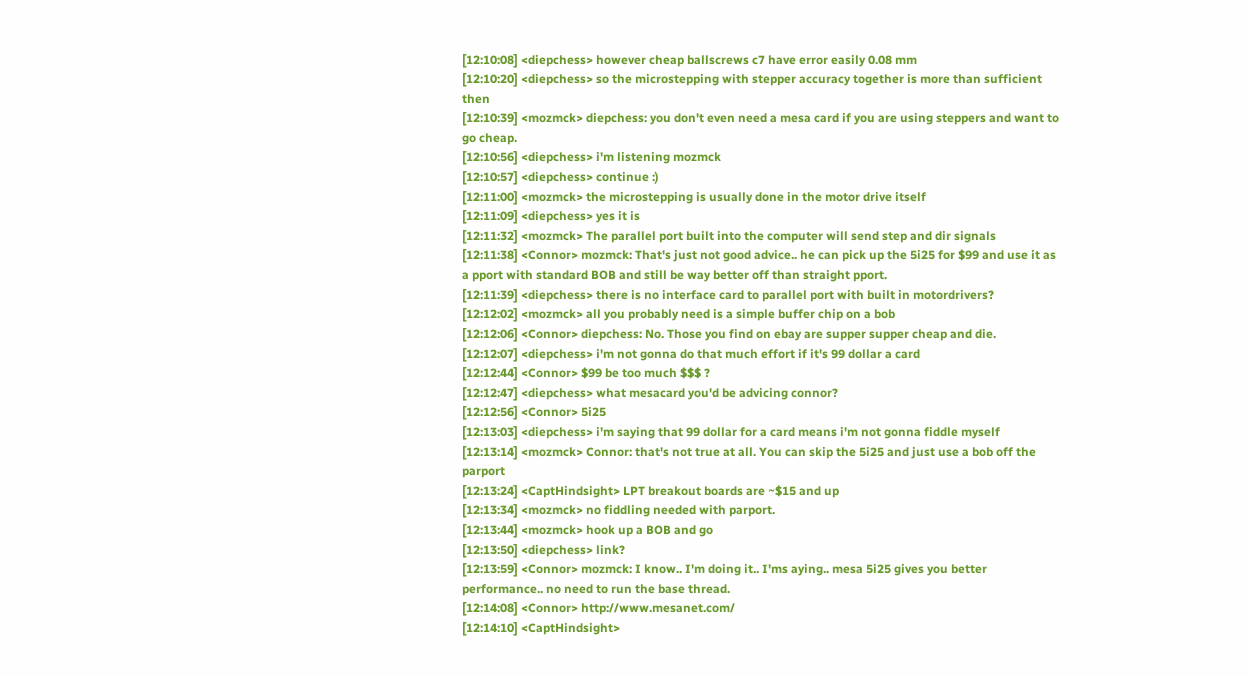[12:10:08] <diepchess> however cheap ballscrews c7 have error easily 0.08 mm
[12:10:20] <diepchess> so the microstepping with stepper accuracy together is more than sufficient then
[12:10:39] <mozmck> diepchess: you don't even need a mesa card if you are using steppers and want to go cheap.
[12:10:56] <diepchess> i'm listening mozmck
[12:10:57] <diepchess> continue :)
[12:11:00] <mozmck> the microstepping is usually done in the motor drive itself
[12:11:09] <diepchess> yes it is
[12:11:32] <mozmck> The parallel port built into the computer will send step and dir signals
[12:11:38] <Connor> mozmck: That's just not good advice.. he can pick up the 5i25 for $99 and use it as a pport with standard BOB and still be way better off than straight pport.
[12:11:39] <diepchess> there is no interface card to parallel port with built in motordrivers?
[12:12:02] <mozmck> all you probably need is a simple buffer chip on a bob
[12:12:06] <Connor> diepchess: No. Those you find on ebay are supper supper cheap and die.
[12:12:07] <diepchess> i'm not gonna do that much effort if it's 99 dollar a card
[12:12:44] <Connor> $99 be too much $$$ ?
[12:12:47] <diepchess> what mesacard you'd be advicing connor?
[12:12:56] <Connor> 5i25
[12:13:03] <diepchess> i'm saying that 99 dollar for a card means i'm not gonna fiddle myself
[12:13:14] <mozmck> Connor: that's not true at all. You can skip the 5i25 and just use a bob off the parport
[12:13:24] <CaptHindsight> LPT breakout boards are ~$15 and up
[12:13:34] <mozmck> no fiddling needed with parport.
[12:13:44] <mozmck> hook up a BOB and go
[12:13:50] <diepchess> link?
[12:13:59] <Connor> mozmck: I know.. I'm doing it.. I'ms aying.. mesa 5i25 gives you better performance.. no need to run the base thread.
[12:14:08] <Connor> http://www.mesanet.com/
[12:14:10] <CaptHindsight>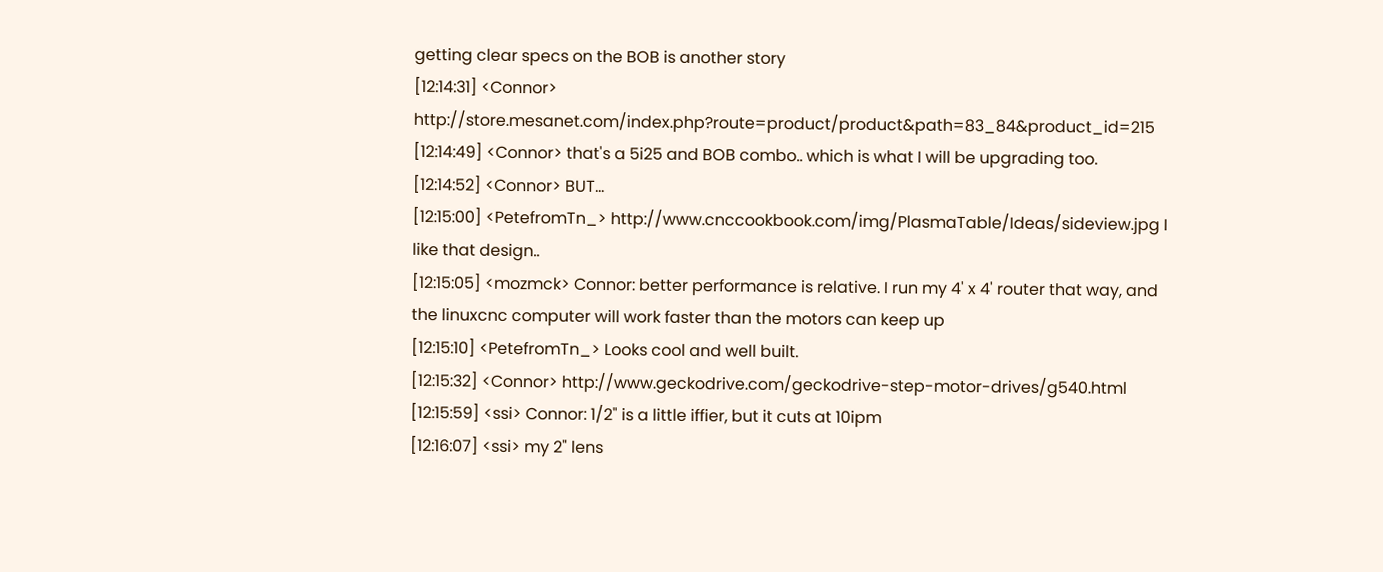getting clear specs on the BOB is another story
[12:14:31] <Connor> http://store.mesanet.com/index.php?route=product/product&path=83_84&product_id=215
[12:14:49] <Connor> that's a 5i25 and BOB combo.. which is what I will be upgrading too.
[12:14:52] <Connor> BUT...
[12:15:00] <PetefromTn_> http://www.cnccookbook.com/img/PlasmaTable/Ideas/sideview.jpg I like that design..
[12:15:05] <mozmck> Connor: better performance is relative. I run my 4' x 4' router that way, and the linuxcnc computer will work faster than the motors can keep up
[12:15:10] <PetefromTn_> Looks cool and well built.
[12:15:32] <Connor> http://www.geckodrive.com/geckodrive-step-motor-drives/g540.html
[12:15:59] <ssi> Connor: 1/2" is a little iffier, but it cuts at 10ipm
[12:16:07] <ssi> my 2" lens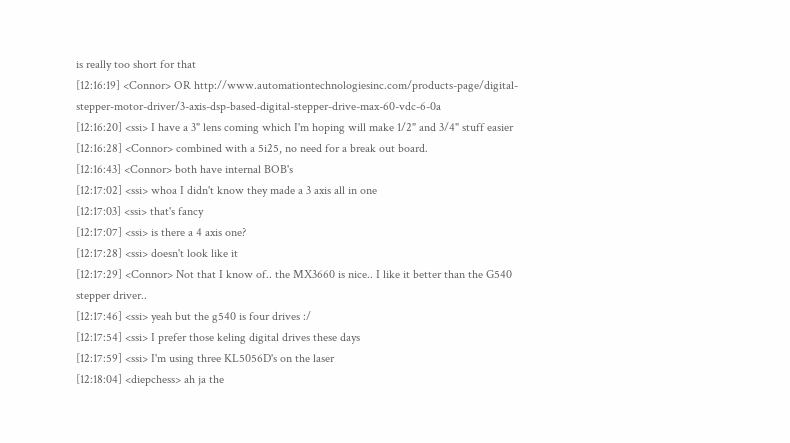is really too short for that
[12:16:19] <Connor> OR http://www.automationtechnologiesinc.com/products-page/digital-stepper-motor-driver/3-axis-dsp-based-digital-stepper-drive-max-60-vdc-6-0a
[12:16:20] <ssi> I have a 3" lens coming which I'm hoping will make 1/2" and 3/4" stuff easier
[12:16:28] <Connor> combined with a 5i25, no need for a break out board.
[12:16:43] <Connor> both have internal BOB's
[12:17:02] <ssi> whoa I didn't know they made a 3 axis all in one
[12:17:03] <ssi> that's fancy
[12:17:07] <ssi> is there a 4 axis one?
[12:17:28] <ssi> doesn't look like it
[12:17:29] <Connor> Not that I know of.. the MX3660 is nice.. I like it better than the G540 stepper driver..
[12:17:46] <ssi> yeah but the g540 is four drives :/
[12:17:54] <ssi> I prefer those keling digital drives these days
[12:17:59] <ssi> I'm using three KL5056D's on the laser
[12:18:04] <diepchess> ah ja the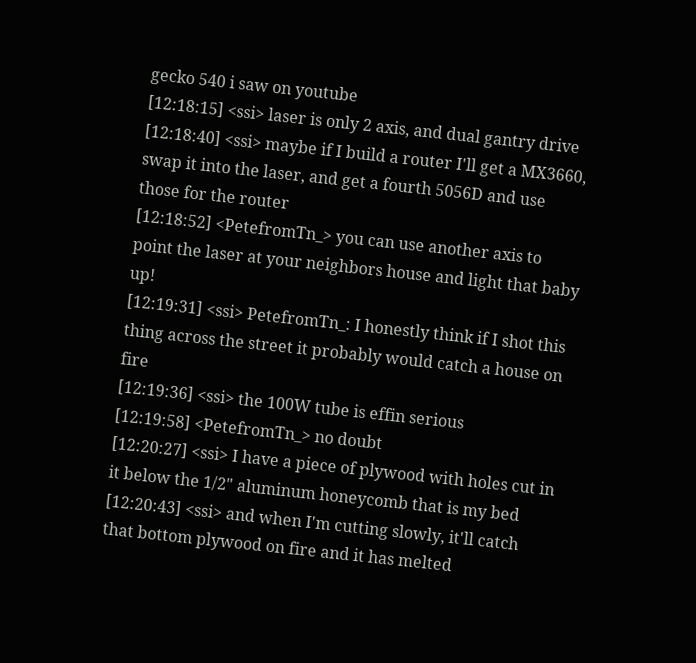gecko 540 i saw on youtube
[12:18:15] <ssi> laser is only 2 axis, and dual gantry drive
[12:18:40] <ssi> maybe if I build a router I'll get a MX3660, swap it into the laser, and get a fourth 5056D and use those for the router
[12:18:52] <PetefromTn_> you can use another axis to point the laser at your neighbors house and light that baby up!
[12:19:31] <ssi> PetefromTn_: I honestly think if I shot this thing across the street it probably would catch a house on fire
[12:19:36] <ssi> the 100W tube is effin serious
[12:19:58] <PetefromTn_> no doubt
[12:20:27] <ssi> I have a piece of plywood with holes cut in it below the 1/2" aluminum honeycomb that is my bed
[12:20:43] <ssi> and when I'm cutting slowly, it'll catch that bottom plywood on fire and it has melted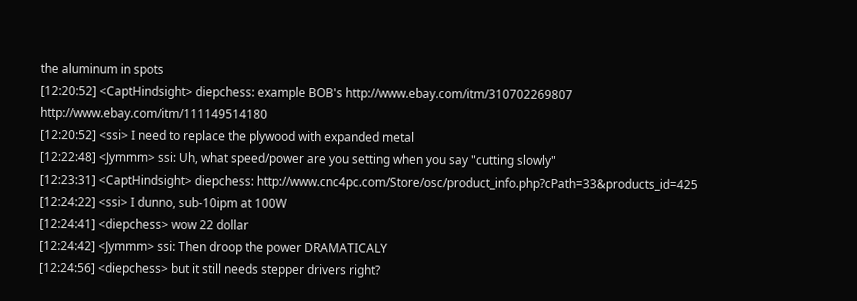the aluminum in spots
[12:20:52] <CaptHindsight> diepchess: example BOB's http://www.ebay.com/itm/310702269807 http://www.ebay.com/itm/111149514180
[12:20:52] <ssi> I need to replace the plywood with expanded metal
[12:22:48] <Jymmm> ssi: Uh, what speed/power are you setting when you say "cutting slowly"
[12:23:31] <CaptHindsight> diepchess: http://www.cnc4pc.com/Store/osc/product_info.php?cPath=33&products_id=425
[12:24:22] <ssi> I dunno, sub-10ipm at 100W
[12:24:41] <diepchess> wow 22 dollar
[12:24:42] <Jymmm> ssi: Then droop the power DRAMATICALY
[12:24:56] <diepchess> but it still needs stepper drivers right?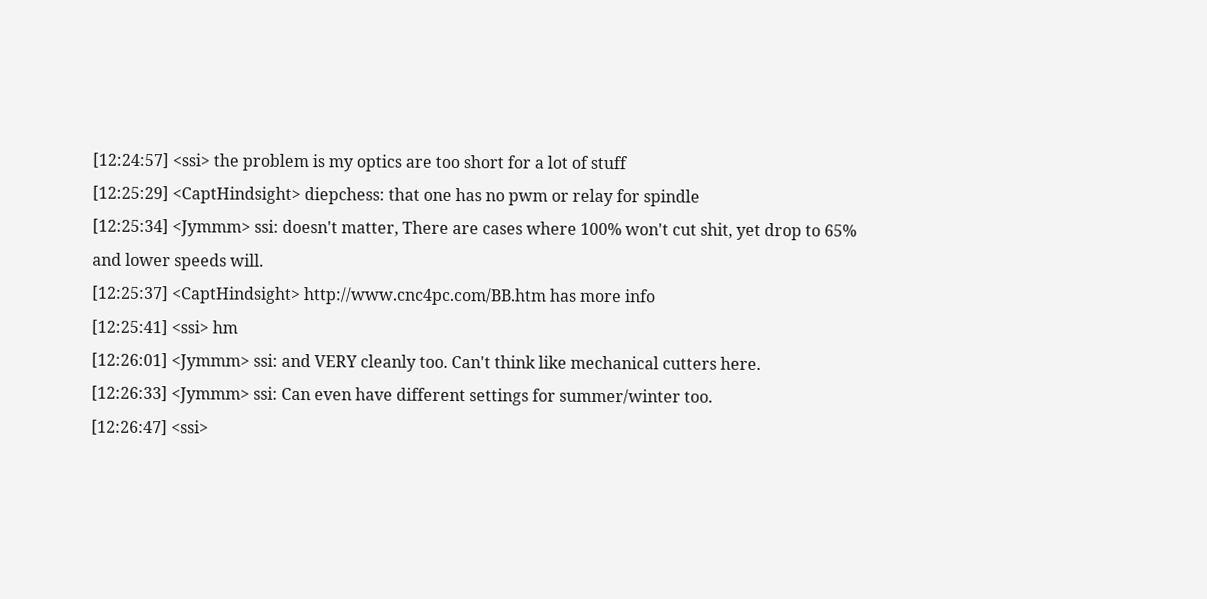[12:24:57] <ssi> the problem is my optics are too short for a lot of stuff
[12:25:29] <CaptHindsight> diepchess: that one has no pwm or relay for spindle
[12:25:34] <Jymmm> ssi: doesn't matter, There are cases where 100% won't cut shit, yet drop to 65% and lower speeds will.
[12:25:37] <CaptHindsight> http://www.cnc4pc.com/BB.htm has more info
[12:25:41] <ssi> hm
[12:26:01] <Jymmm> ssi: and VERY cleanly too. Can't think like mechanical cutters here.
[12:26:33] <Jymmm> ssi: Can even have different settings for summer/winter too.
[12:26:47] <ssi>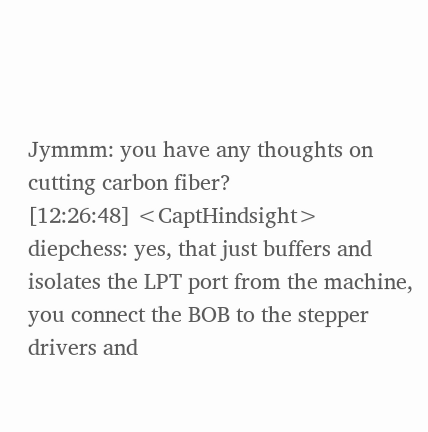Jymmm: you have any thoughts on cutting carbon fiber?
[12:26:48] <CaptHindsight> diepchess: yes, that just buffers and isolates the LPT port from the machine, you connect the BOB to the stepper drivers and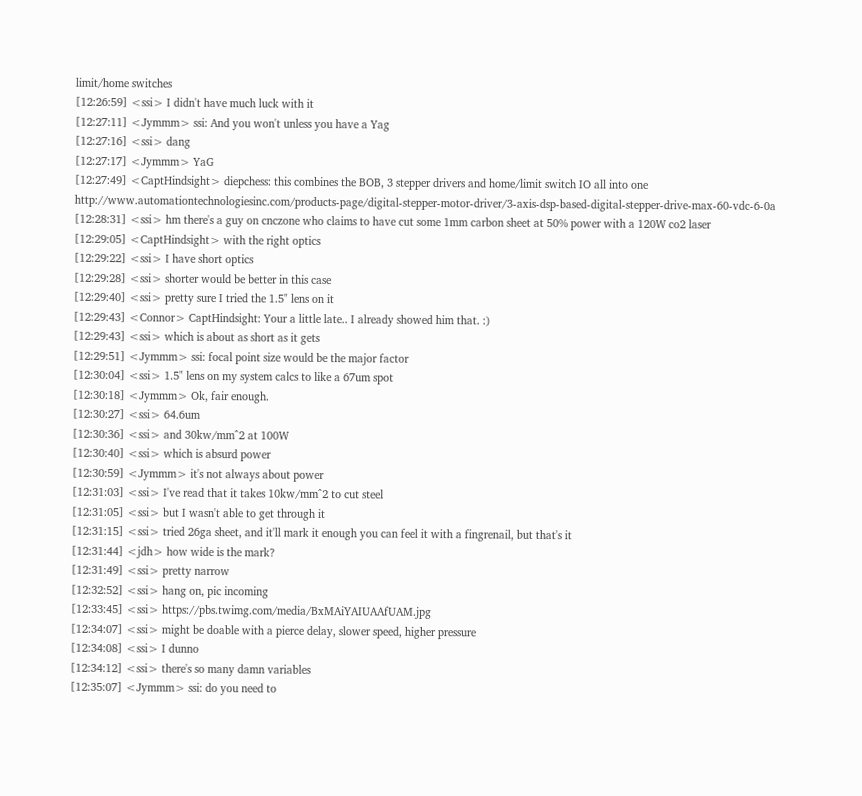limit/home switches
[12:26:59] <ssi> I didn't have much luck with it
[12:27:11] <Jymmm> ssi: And you won't unless you have a Yag
[12:27:16] <ssi> dang
[12:27:17] <Jymmm> YaG
[12:27:49] <CaptHindsight> diepchess: this combines the BOB, 3 stepper drivers and home/limit switch IO all into one http://www.automationtechnologiesinc.com/products-page/digital-stepper-motor-driver/3-axis-dsp-based-digital-stepper-drive-max-60-vdc-6-0a
[12:28:31] <ssi> hm there's a guy on cnczone who claims to have cut some 1mm carbon sheet at 50% power with a 120W co2 laser
[12:29:05] <CaptHindsight> with the right optics
[12:29:22] <ssi> I have short optics
[12:29:28] <ssi> shorter would be better in this case
[12:29:40] <ssi> pretty sure I tried the 1.5" lens on it
[12:29:43] <Connor> CaptHindsight: Your a little late.. I already showed him that. :)
[12:29:43] <ssi> which is about as short as it gets
[12:29:51] <Jymmm> ssi: focal point size would be the major factor
[12:30:04] <ssi> 1.5" lens on my system calcs to like a 67um spot
[12:30:18] <Jymmm> Ok, fair enough.
[12:30:27] <ssi> 64.6um
[12:30:36] <ssi> and 30kw/mm^2 at 100W
[12:30:40] <ssi> which is absurd power
[12:30:59] <Jymmm> it's not always about power
[12:31:03] <ssi> I've read that it takes 10kw/mm^2 to cut steel
[12:31:05] <ssi> but I wasn't able to get through it
[12:31:15] <ssi> tried 26ga sheet, and it'll mark it enough you can feel it with a fingrenail, but that's it
[12:31:44] <jdh> how wide is the mark?
[12:31:49] <ssi> pretty narrow
[12:32:52] <ssi> hang on, pic incoming
[12:33:45] <ssi> https://pbs.twimg.com/media/BxMAiYAIUAAfUAM.jpg
[12:34:07] <ssi> might be doable with a pierce delay, slower speed, higher pressure
[12:34:08] <ssi> I dunno
[12:34:12] <ssi> there's so many damn variables
[12:35:07] <Jymmm> ssi: do you need to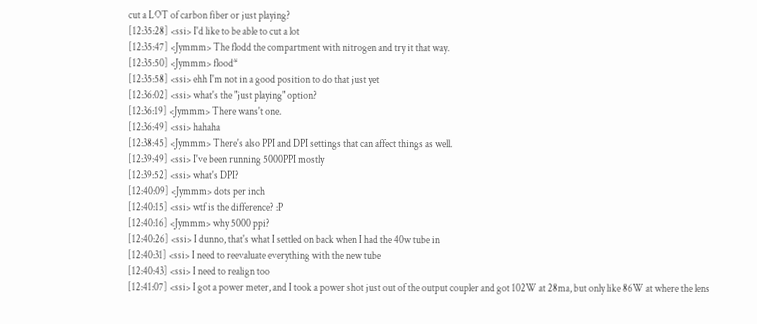cut a LOT of carbon fiber or just playing?
[12:35:28] <ssi> I'd like to be able to cut a lot
[12:35:47] <Jymmm> The flodd the compartment with nitrogen and try it that way.
[12:35:50] <Jymmm> flood*
[12:35:58] <ssi> ehh I'm not in a good position to do that just yet
[12:36:02] <ssi> what's the "just playing" option?
[12:36:19] <Jymmm> There wans't one.
[12:36:49] <ssi> hahaha
[12:38:45] <Jymmm> There's also PPI and DPI settings that can affect things as well.
[12:39:49] <ssi> I've been running 5000PPI mostly
[12:39:52] <ssi> what's DPI?
[12:40:09] <Jymmm> dots per inch
[12:40:15] <ssi> wtf is the difference? :P
[12:40:16] <Jymmm> why 5000 ppi?
[12:40:26] <ssi> I dunno, that's what I settled on back when I had the 40w tube in
[12:40:31] <ssi> I need to reevaluate everything with the new tube
[12:40:43] <ssi> I need to realign too
[12:41:07] <ssi> I got a power meter, and I took a power shot just out of the output coupler and got 102W at 28ma, but only like 86W at where the lens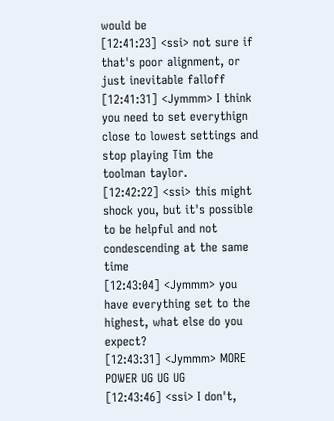would be
[12:41:23] <ssi> not sure if that's poor alignment, or just inevitable falloff
[12:41:31] <Jymmm> I think you need to set everythign close to lowest settings and stop playing Tim the toolman taylor.
[12:42:22] <ssi> this might shock you, but it's possible to be helpful and not condescending at the same time
[12:43:04] <Jymmm> you have everything set to the highest, what else do you expect?
[12:43:31] <Jymmm> MORE POWER UG UG UG
[12:43:46] <ssi> I don't,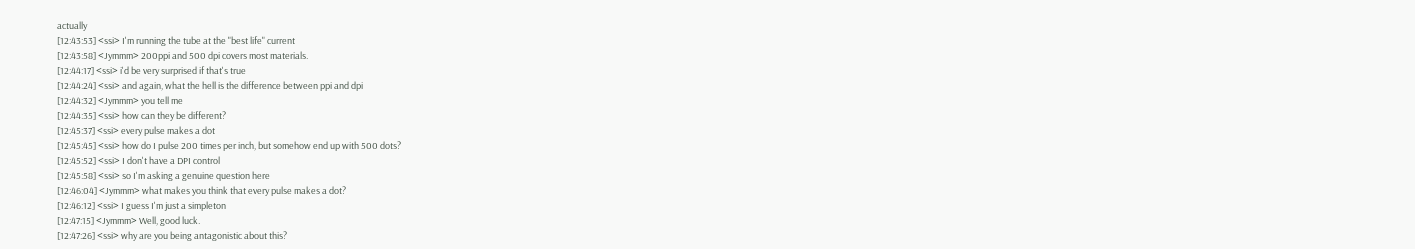actually
[12:43:53] <ssi> I'm running the tube at the "best life" current
[12:43:58] <Jymmm> 200ppi and 500 dpi covers most materials.
[12:44:17] <ssi> i'd be very surprised if that's true
[12:44:24] <ssi> and again, what the hell is the difference between ppi and dpi
[12:44:32] <Jymmm> you tell me
[12:44:35] <ssi> how can they be different?
[12:45:37] <ssi> every pulse makes a dot
[12:45:45] <ssi> how do I pulse 200 times per inch, but somehow end up with 500 dots?
[12:45:52] <ssi> I don't have a DPI control
[12:45:58] <ssi> so I'm asking a genuine question here
[12:46:04] <Jymmm> what makes you think that every pulse makes a dot?
[12:46:12] <ssi> I guess I'm just a simpleton
[12:47:15] <Jymmm> Well, good luck.
[12:47:26] <ssi> why are you being antagonistic about this?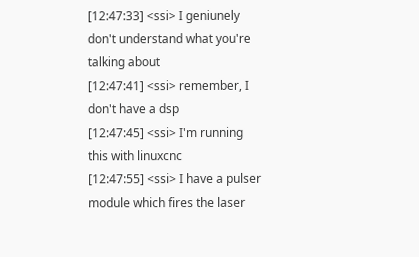[12:47:33] <ssi> I geniunely don't understand what you're talking about
[12:47:41] <ssi> remember, I don't have a dsp
[12:47:45] <ssi> I'm running this with linuxcnc
[12:47:55] <ssi> I have a pulser module which fires the laser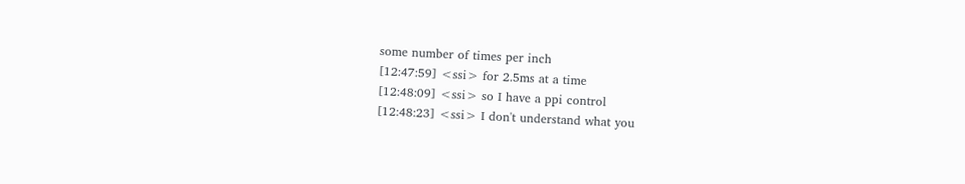some number of times per inch
[12:47:59] <ssi> for 2.5ms at a time
[12:48:09] <ssi> so I have a ppi control
[12:48:23] <ssi> I don't understand what you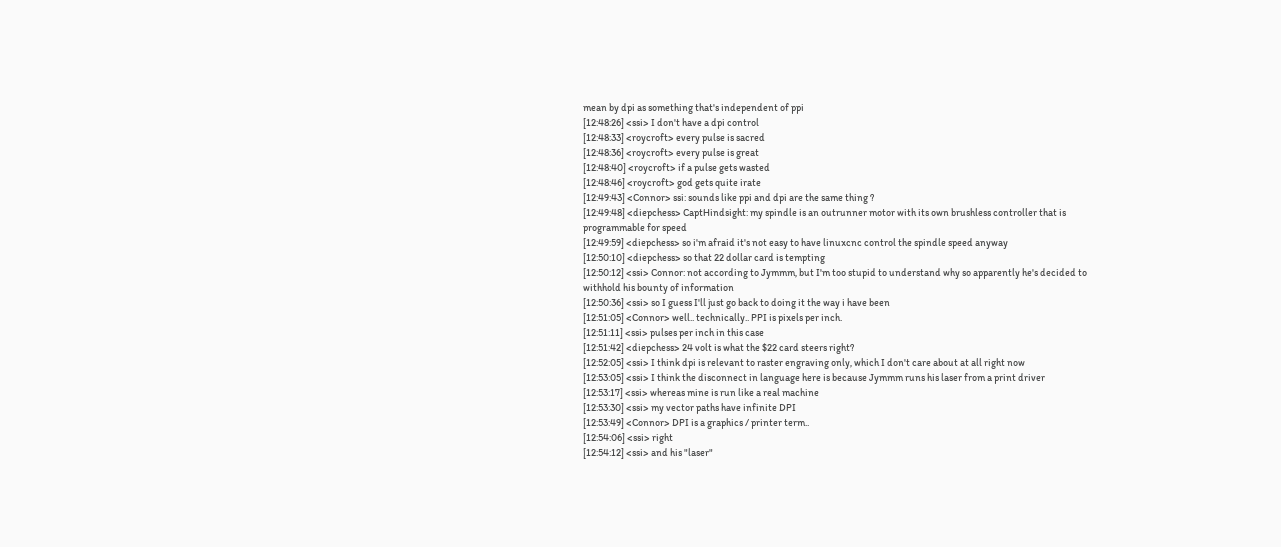mean by dpi as something that's independent of ppi
[12:48:26] <ssi> I don't have a dpi control
[12:48:33] <roycroft> every pulse is sacred
[12:48:36] <roycroft> every pulse is great
[12:48:40] <roycroft> if a pulse gets wasted
[12:48:46] <roycroft> god gets quite irate
[12:49:43] <Connor> ssi: sounds like ppi and dpi are the same thing ?
[12:49:48] <diepchess> CaptHindsight: my spindle is an outrunner motor with its own brushless controller that is programmable for speed
[12:49:59] <diepchess> so i'm afraid it's not easy to have linuxcnc control the spindle speed anyway
[12:50:10] <diepchess> so that 22 dollar card is tempting
[12:50:12] <ssi> Connor: not according to Jymmm, but I'm too stupid to understand why so apparently he's decided to withhold his bounty of information
[12:50:36] <ssi> so I guess I'll just go back to doing it the way i have been
[12:51:05] <Connor> well.. technically.. PPI is pixels per inch.
[12:51:11] <ssi> pulses per inch in this case
[12:51:42] <diepchess> 24 volt is what the $22 card steers right?
[12:52:05] <ssi> I think dpi is relevant to raster engraving only, which I don't care about at all right now
[12:53:05] <ssi> I think the disconnect in language here is because Jymmm runs his laser from a print driver
[12:53:17] <ssi> whereas mine is run like a real machine
[12:53:30] <ssi> my vector paths have infinite DPI
[12:53:49] <Connor> DPI is a graphics / printer term..
[12:54:06] <ssi> right
[12:54:12] <ssi> and his "laser"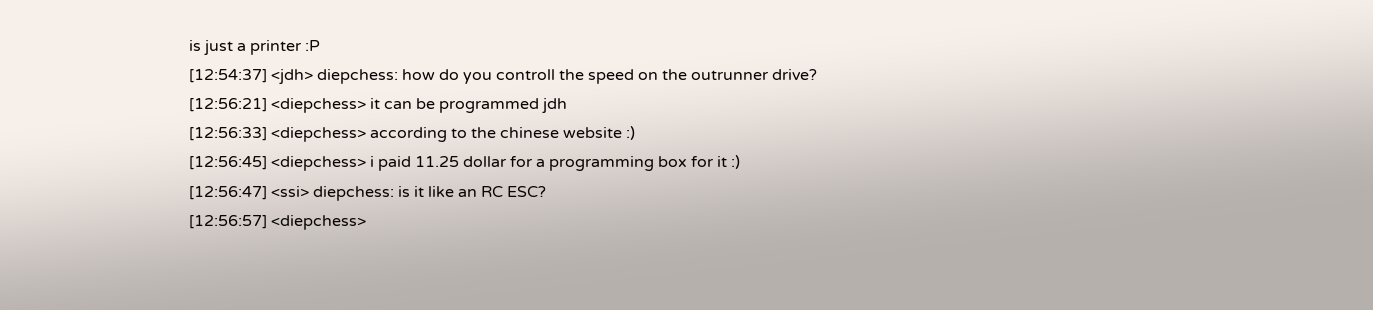is just a printer :P
[12:54:37] <jdh> diepchess: how do you controll the speed on the outrunner drive?
[12:56:21] <diepchess> it can be programmed jdh
[12:56:33] <diepchess> according to the chinese website :)
[12:56:45] <diepchess> i paid 11.25 dollar for a programming box for it :)
[12:56:47] <ssi> diepchess: is it like an RC ESC?
[12:56:57] <diepchess>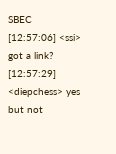SBEC
[12:57:06] <ssi> got a link?
[12:57:29] <diepchess> yes but not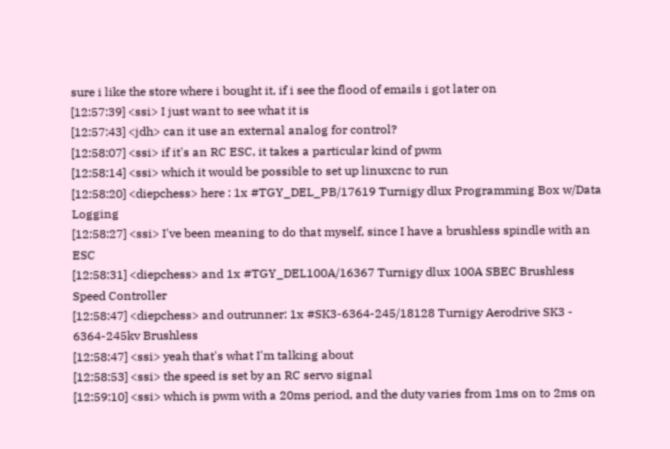sure i like the store where i bought it, if i see the flood of emails i got later on
[12:57:39] <ssi> I just want to see what it is
[12:57:43] <jdh> can it use an external analog for control?
[12:58:07] <ssi> if it's an RC ESC, it takes a particular kind of pwm
[12:58:14] <ssi> which it would be possible to set up linuxcnc to run
[12:58:20] <diepchess> here : 1x #TGY_DEL_PB/17619 Turnigy dlux Programming Box w/Data Logging
[12:58:27] <ssi> I've been meaning to do that myself, since I have a brushless spindle with an ESC
[12:58:31] <diepchess> and 1x #TGY_DEL100A/16367 Turnigy dlux 100A SBEC Brushless Speed Controller
[12:58:47] <diepchess> and outrunner: 1x #SK3-6364-245/18128 Turnigy Aerodrive SK3 - 6364-245kv Brushless
[12:58:47] <ssi> yeah that's what I'm talking about
[12:58:53] <ssi> the speed is set by an RC servo signal
[12:59:10] <ssi> which is pwm with a 20ms period, and the duty varies from 1ms on to 2ms on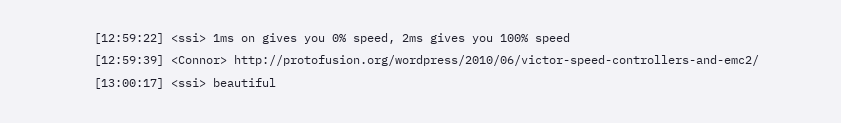[12:59:22] <ssi> 1ms on gives you 0% speed, 2ms gives you 100% speed
[12:59:39] <Connor> http://protofusion.org/wordpress/2010/06/victor-speed-controllers-and-emc2/
[13:00:17] <ssi> beautiful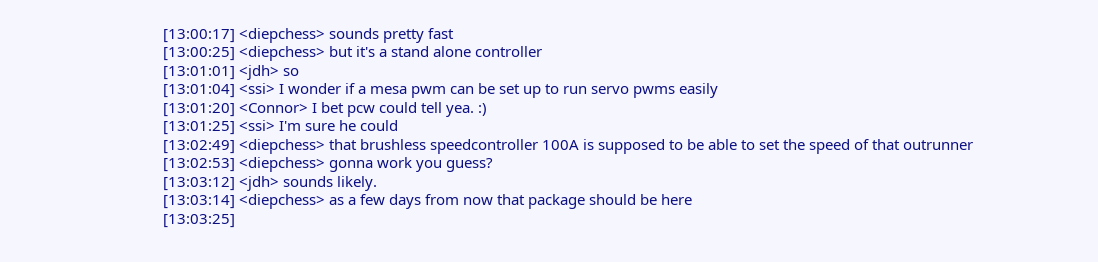[13:00:17] <diepchess> sounds pretty fast
[13:00:25] <diepchess> but it's a stand alone controller
[13:01:01] <jdh> so
[13:01:04] <ssi> I wonder if a mesa pwm can be set up to run servo pwms easily
[13:01:20] <Connor> I bet pcw could tell yea. :)
[13:01:25] <ssi> I'm sure he could
[13:02:49] <diepchess> that brushless speedcontroller 100A is supposed to be able to set the speed of that outrunner
[13:02:53] <diepchess> gonna work you guess?
[13:03:12] <jdh> sounds likely.
[13:03:14] <diepchess> as a few days from now that package should be here
[13:03:25]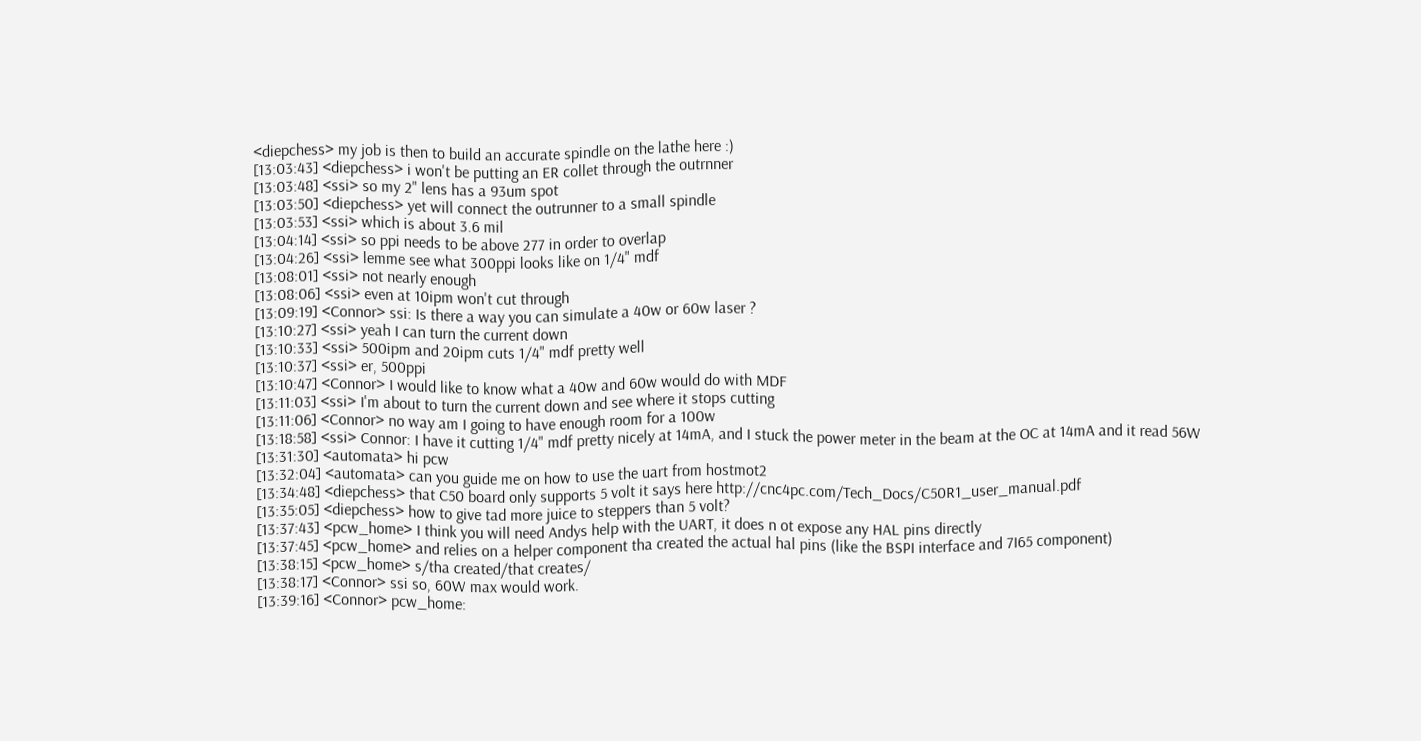<diepchess> my job is then to build an accurate spindle on the lathe here :)
[13:03:43] <diepchess> i won't be putting an ER collet through the outrnner
[13:03:48] <ssi> so my 2" lens has a 93um spot
[13:03:50] <diepchess> yet will connect the outrunner to a small spindle
[13:03:53] <ssi> which is about 3.6 mil
[13:04:14] <ssi> so ppi needs to be above 277 in order to overlap
[13:04:26] <ssi> lemme see what 300ppi looks like on 1/4" mdf
[13:08:01] <ssi> not nearly enough
[13:08:06] <ssi> even at 10ipm won't cut through
[13:09:19] <Connor> ssi: Is there a way you can simulate a 40w or 60w laser ?
[13:10:27] <ssi> yeah I can turn the current down
[13:10:33] <ssi> 500ipm and 20ipm cuts 1/4" mdf pretty well
[13:10:37] <ssi> er, 500ppi
[13:10:47] <Connor> I would like to know what a 40w and 60w would do with MDF
[13:11:03] <ssi> I'm about to turn the current down and see where it stops cutting
[13:11:06] <Connor> no way am I going to have enough room for a 100w
[13:18:58] <ssi> Connor: I have it cutting 1/4" mdf pretty nicely at 14mA, and I stuck the power meter in the beam at the OC at 14mA and it read 56W
[13:31:30] <automata> hi pcw
[13:32:04] <automata> can you guide me on how to use the uart from hostmot2
[13:34:48] <diepchess> that C50 board only supports 5 volt it says here http://cnc4pc.com/Tech_Docs/C50R1_user_manual.pdf
[13:35:05] <diepchess> how to give tad more juice to steppers than 5 volt?
[13:37:43] <pcw_home> I think you will need Andys help with the UART, it does n ot expose any HAL pins directly
[13:37:45] <pcw_home> and relies on a helper component tha created the actual hal pins (like the BSPI interface and 7I65 component)
[13:38:15] <pcw_home> s/tha created/that creates/
[13:38:17] <Connor> ssi so, 60W max would work.
[13:39:16] <Connor> pcw_home: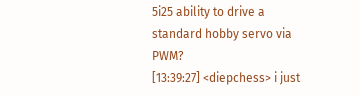5i25 ability to drive a standard hobby servo via PWM?
[13:39:27] <diepchess> i just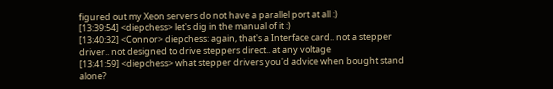figured out my Xeon servers do not have a parallel port at all :)
[13:39:54] <diepchess> let's dig in the manual of it :)
[13:40:32] <Connor> diepchess: again, that's a Interface card.. not a stepper driver.. not designed to drive steppers direct.. at any voltage
[13:41:59] <diepchess> what stepper drivers you'd advice when bought stand alone?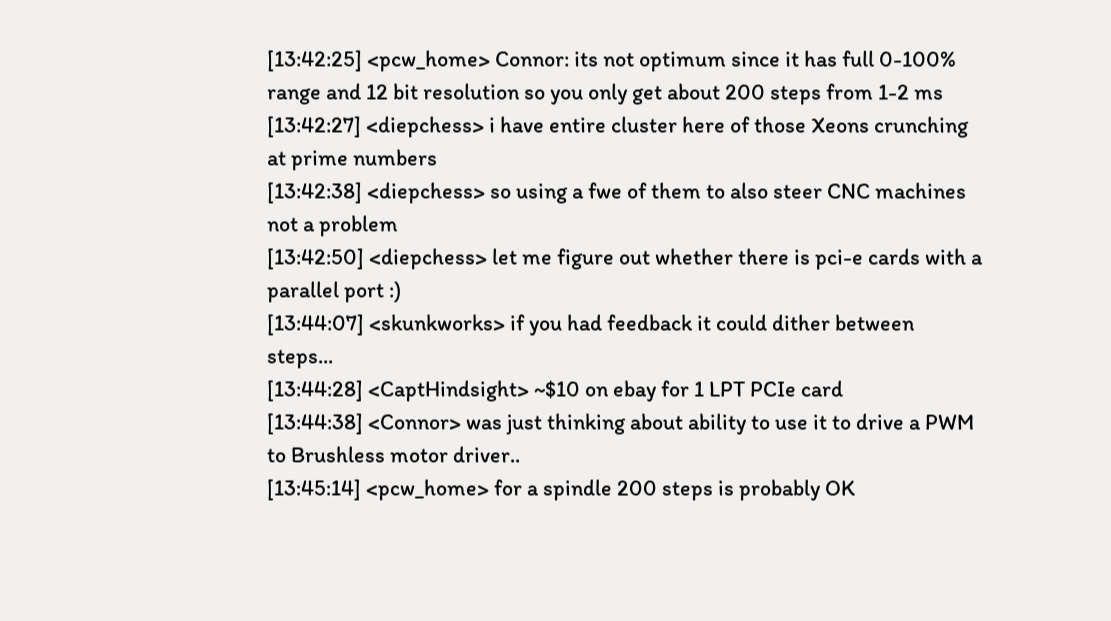[13:42:25] <pcw_home> Connor: its not optimum since it has full 0-100% range and 12 bit resolution so you only get about 200 steps from 1-2 ms
[13:42:27] <diepchess> i have entire cluster here of those Xeons crunching at prime numbers
[13:42:38] <diepchess> so using a fwe of them to also steer CNC machines not a problem
[13:42:50] <diepchess> let me figure out whether there is pci-e cards with a parallel port :)
[13:44:07] <skunkworks> if you had feedback it could dither between steps...
[13:44:28] <CaptHindsight> ~$10 on ebay for 1 LPT PCIe card
[13:44:38] <Connor> was just thinking about ability to use it to drive a PWM to Brushless motor driver..
[13:45:14] <pcw_home> for a spindle 200 steps is probably OK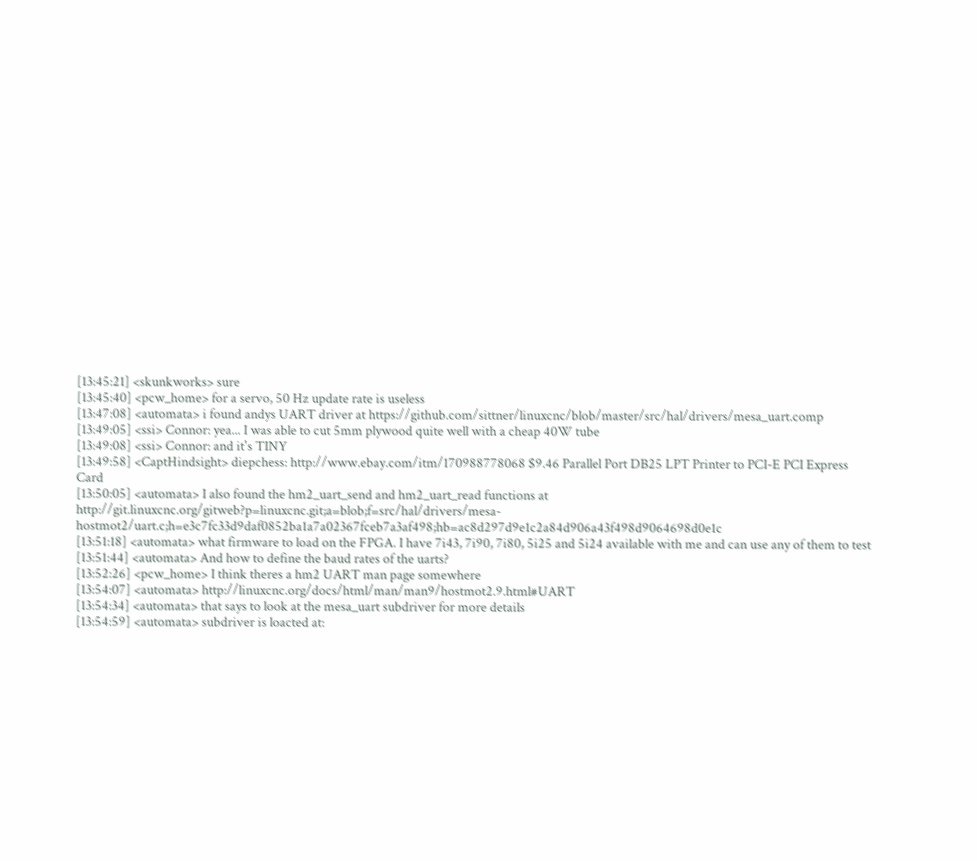[13:45:21] <skunkworks> sure
[13:45:40] <pcw_home> for a servo, 50 Hz update rate is useless
[13:47:08] <automata> i found andys UART driver at https://github.com/sittner/linuxcnc/blob/master/src/hal/drivers/mesa_uart.comp
[13:49:05] <ssi> Connor: yea... I was able to cut 5mm plywood quite well with a cheap 40W tube
[13:49:08] <ssi> Connor: and it's TINY
[13:49:58] <CaptHindsight> diepchess: http://www.ebay.com/itm/170988778068 $9.46 Parallel Port DB25 LPT Printer to PCI-E PCI Express Card
[13:50:05] <automata> I also found the hm2_uart_send and hm2_uart_read functions at http://git.linuxcnc.org/gitweb?p=linuxcnc.git;a=blob;f=src/hal/drivers/mesa-hostmot2/uart.c;h=e3c7fc33d9daf0852ba1a7a02367fceb7a3af498;hb=ac8d297d9e1c2a84d906a43f498d9064698d0e1c
[13:51:18] <automata> what firmware to load on the FPGA. I have 7i43, 7i90, 7i80, 5i25 and 5i24 available with me and can use any of them to test
[13:51:44] <automata> And how to define the baud rates of the uarts?
[13:52:26] <pcw_home> I think theres a hm2 UART man page somewhere
[13:54:07] <automata> http://linuxcnc.org/docs/html/man/man9/hostmot2.9.html#UART
[13:54:34] <automata> that says to look at the mesa_uart subdriver for more details
[13:54:59] <automata> subdriver is loacted at: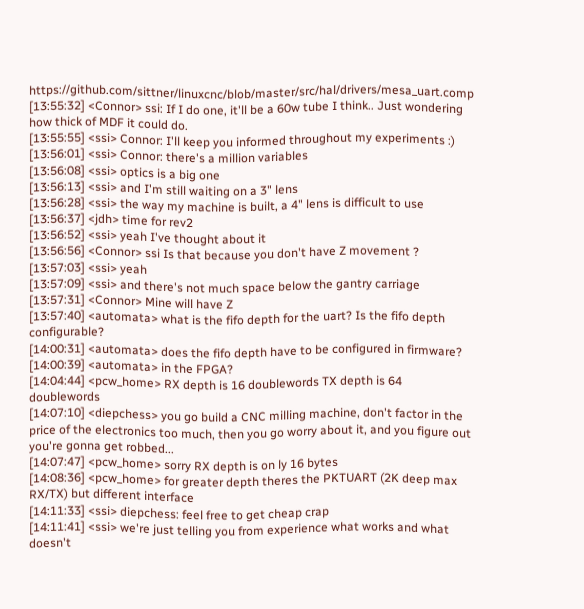https://github.com/sittner/linuxcnc/blob/master/src/hal/drivers/mesa_uart.comp
[13:55:32] <Connor> ssi: If I do one, it'll be a 60w tube I think.. Just wondering how thick of MDF it could do.
[13:55:55] <ssi> Connor: I'll keep you informed throughout my experiments :)
[13:56:01] <ssi> Connor: there's a million variables
[13:56:08] <ssi> optics is a big one
[13:56:13] <ssi> and I'm still waiting on a 3" lens
[13:56:28] <ssi> the way my machine is built, a 4" lens is difficult to use
[13:56:37] <jdh> time for rev2
[13:56:52] <ssi> yeah I've thought about it
[13:56:56] <Connor> ssi Is that because you don't have Z movement ?
[13:57:03] <ssi> yeah
[13:57:09] <ssi> and there's not much space below the gantry carriage
[13:57:31] <Connor> Mine will have Z
[13:57:40] <automata> what is the fifo depth for the uart? Is the fifo depth configurable?
[14:00:31] <automata> does the fifo depth have to be configured in firmware?
[14:00:39] <automata> in the FPGA?
[14:04:44] <pcw_home> RX depth is 16 doublewords TX depth is 64 doublewords
[14:07:10] <diepchess> you go build a CNC milling machine, don't factor in the price of the electronics too much, then you go worry about it, and you figure out you're gonna get robbed...
[14:07:47] <pcw_home> sorry RX depth is on ly 16 bytes
[14:08:36] <pcw_home> for greater depth theres the PKTUART (2K deep max RX/TX) but different interface
[14:11:33] <ssi> diepchess: feel free to get cheap crap
[14:11:41] <ssi> we're just telling you from experience what works and what doesn't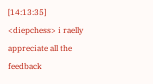[14:13:35] <diepchess> i raelly appreciate all the feedback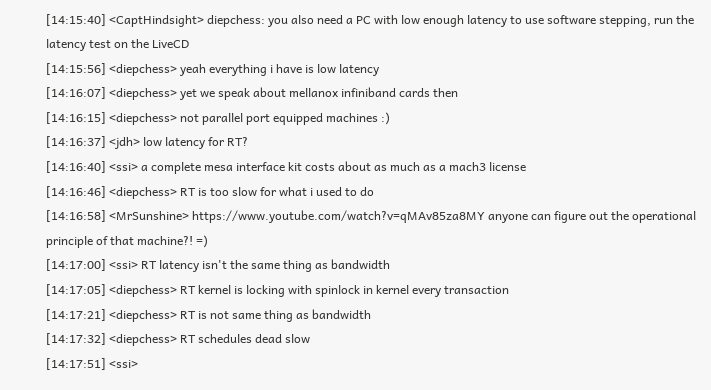[14:15:40] <CaptHindsight> diepchess: you also need a PC with low enough latency to use software stepping, run the latency test on the LiveCD
[14:15:56] <diepchess> yeah everything i have is low latency
[14:16:07] <diepchess> yet we speak about mellanox infiniband cards then
[14:16:15] <diepchess> not parallel port equipped machines :)
[14:16:37] <jdh> low latency for RT?
[14:16:40] <ssi> a complete mesa interface kit costs about as much as a mach3 license
[14:16:46] <diepchess> RT is too slow for what i used to do
[14:16:58] <MrSunshine> https://www.youtube.com/watch?v=qMAv85za8MY anyone can figure out the operational principle of that machine?! =)
[14:17:00] <ssi> RT latency isn't the same thing as bandwidth
[14:17:05] <diepchess> RT kernel is locking with spinlock in kernel every transaction
[14:17:21] <diepchess> RT is not same thing as bandwidth
[14:17:32] <diepchess> RT schedules dead slow
[14:17:51] <ssi>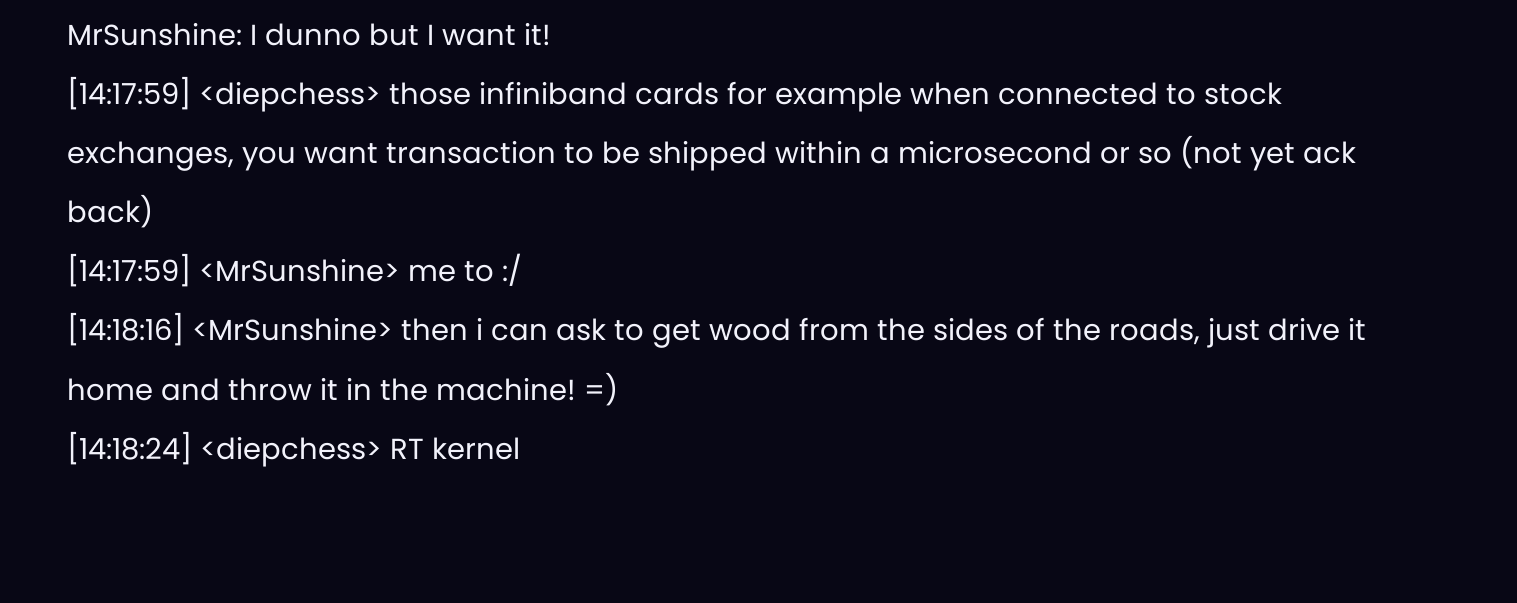MrSunshine: I dunno but I want it!
[14:17:59] <diepchess> those infiniband cards for example when connected to stock exchanges, you want transaction to be shipped within a microsecond or so (not yet ack back)
[14:17:59] <MrSunshine> me to :/
[14:18:16] <MrSunshine> then i can ask to get wood from the sides of the roads, just drive it home and throw it in the machine! =)
[14:18:24] <diepchess> RT kernel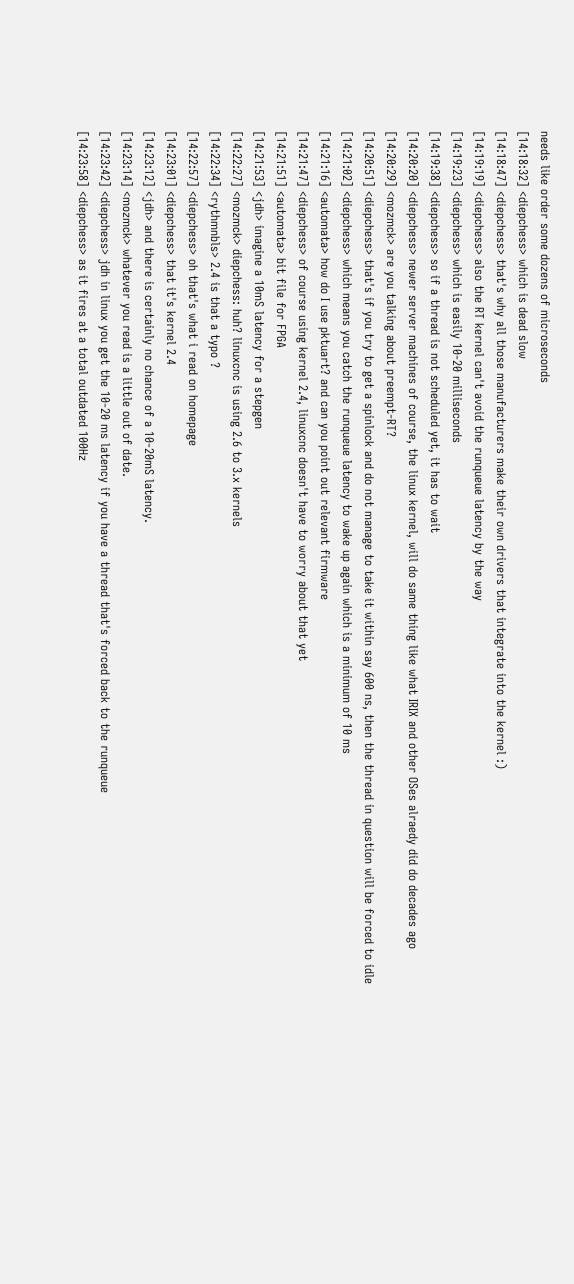needs like order some dozens of microseconds
[14:18:32] <diepchess> which is dead slow
[14:18:47] <diepchess> that's why all those manufacturers make their own drivers that integrate into the kernel :)
[14:19:19] <diepchess> also the RT kernel can't avoid the runqueue latency by the way
[14:19:23] <diepchess> which is easily 10-20 milliseconds
[14:19:38] <diepchess> so if a thread is not scheduled yet, it has to wait
[14:20:20] <diepchess> newer server machines of course, the linux kernel, will do same thing like what IRIX and other OSes alraedy did do decades ago
[14:20:29] <mozmck> are you talking about preempt-RT?
[14:20:51] <diepchess> that's if you try to get a spinlock and do not manage to take it within say 600 ns, then the thread in question will be forced to idle
[14:21:02] <diepchess> which means you catch the runqueue latency to wake up again which is a minimum of 10 ms
[14:21:16] <automata> how do I use pktuart? and can you point out relevant firmware
[14:21:47] <diepchess> of course using kernel 2.4, linuxcnc doesn't have to worry about that yet
[14:21:51] <automata> bit file for FPGA
[14:21:53] <jdh> imagine a 10mS latency for a stepgen
[14:22:27] <mozmck> diepchess: huh? linuxcnc is using 2.6 to 3.x kernels
[14:22:34] <rythmnbls> 2.4 is that a typo ?
[14:22:57] <diepchess> oh that's what i read on homepage
[14:23:01] <diepchess> that it's kernel 2.4
[14:23:12] <jdh> and there is certainly no chance of a 10-20mS latency.
[14:23:14] <mozmck> whatever you read is a little out of date.
[14:23:42] <diepchess> jdh in linux you get the 10-20 ms latency if you have a thread that's forced back to the runqueue
[14:23:58] <diepchess> as it fires at a total outdated 100Hz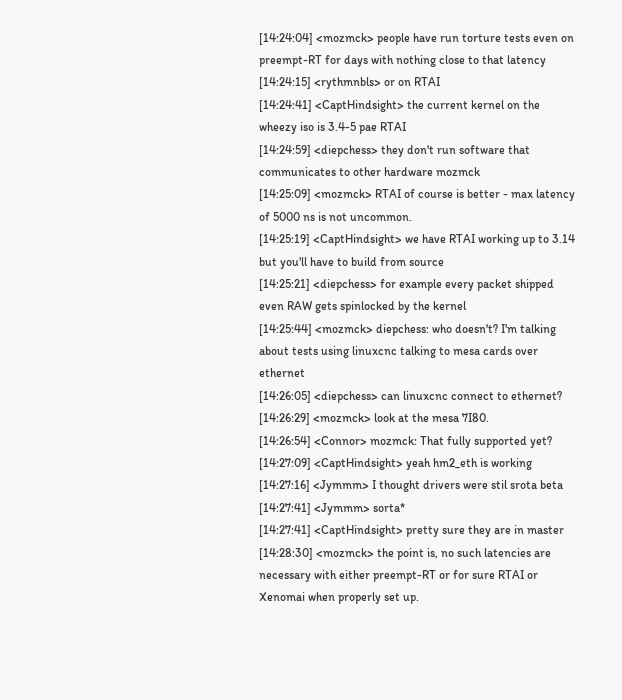[14:24:04] <mozmck> people have run torture tests even on preempt-RT for days with nothing close to that latency
[14:24:15] <rythmnbls> or on RTAI
[14:24:41] <CaptHindsight> the current kernel on the wheezy iso is 3.4-5 pae RTAI
[14:24:59] <diepchess> they don't run software that communicates to other hardware mozmck
[14:25:09] <mozmck> RTAI of course is better - max latency of 5000 ns is not uncommon.
[14:25:19] <CaptHindsight> we have RTAI working up to 3.14 but you'll have to build from source
[14:25:21] <diepchess> for example every packet shipped even RAW gets spinlocked by the kernel
[14:25:44] <mozmck> diepchess: who doesn't? I'm talking about tests using linuxcnc talking to mesa cards over ethernet
[14:26:05] <diepchess> can linuxcnc connect to ethernet?
[14:26:29] <mozmck> look at the mesa 7I80.
[14:26:54] <Connor> mozmck: That fully supported yet?
[14:27:09] <CaptHindsight> yeah hm2_eth is working
[14:27:16] <Jymmm> I thought drivers were stil srota beta
[14:27:41] <Jymmm> sorta*
[14:27:41] <CaptHindsight> pretty sure they are in master
[14:28:30] <mozmck> the point is, no such latencies are necessary with either preempt-RT or for sure RTAI or Xenomai when properly set up.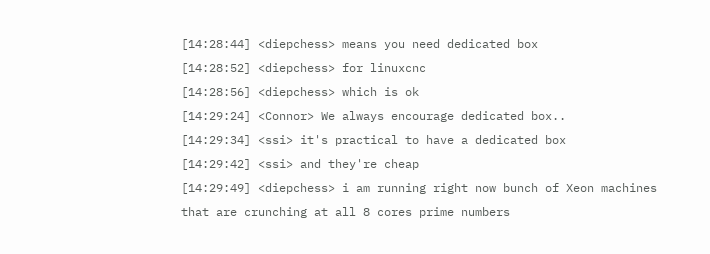[14:28:44] <diepchess> means you need dedicated box
[14:28:52] <diepchess> for linuxcnc
[14:28:56] <diepchess> which is ok
[14:29:24] <Connor> We always encourage dedicated box..
[14:29:34] <ssi> it's practical to have a dedicated box
[14:29:42] <ssi> and they're cheap
[14:29:49] <diepchess> i am running right now bunch of Xeon machines that are crunching at all 8 cores prime numbers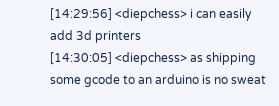[14:29:56] <diepchess> i can easily add 3d printers
[14:30:05] <diepchess> as shipping some gcode to an arduino is no sweat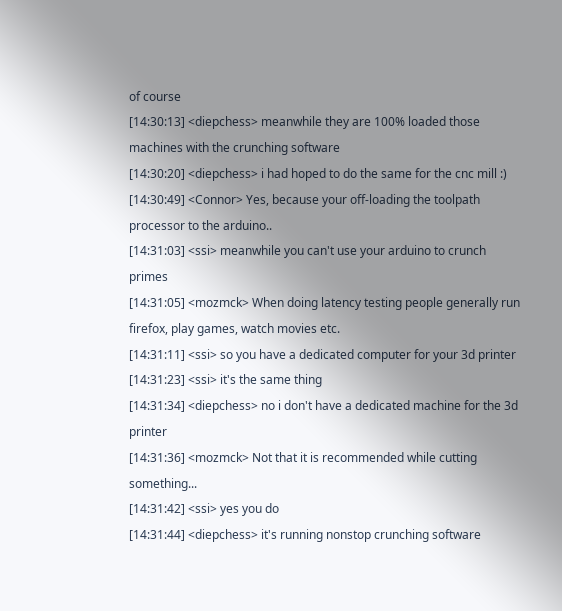of course
[14:30:13] <diepchess> meanwhile they are 100% loaded those machines with the crunching software
[14:30:20] <diepchess> i had hoped to do the same for the cnc mill :)
[14:30:49] <Connor> Yes, because your off-loading the toolpath processor to the arduino..
[14:31:03] <ssi> meanwhile you can't use your arduino to crunch primes
[14:31:05] <mozmck> When doing latency testing people generally run firefox, play games, watch movies etc.
[14:31:11] <ssi> so you have a dedicated computer for your 3d printer
[14:31:23] <ssi> it's the same thing
[14:31:34] <diepchess> no i don't have a dedicated machine for the 3d printer
[14:31:36] <mozmck> Not that it is recommended while cutting something...
[14:31:42] <ssi> yes you do
[14:31:44] <diepchess> it's running nonstop crunching software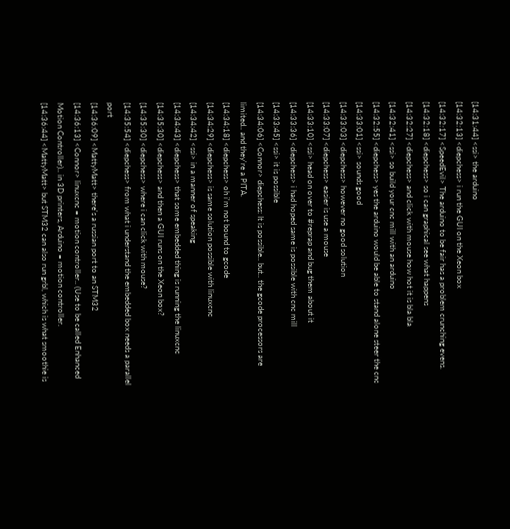[14:31:44] <ssi> the arduino
[14:32:13] <diepchess> i run the GUI on the Xeon box
[14:32:17] <SpeedEvil> The arduino to be fair has a problem crunching evens.
[14:32:18] <diepchess> so i can graphical see what happens
[14:32:27] <diepchess> and click with mouse how hot it is bla bla
[14:32:41] <ssi> so build your cnc mill with an arduino
[14:32:55] <diepchess> yes the arduino would be able to stand alone steer the cnc
[14:33:01] <ssi> sounds good
[14:33:03] <diepchess> however no good solution
[14:33:07] <diepchess> easier is use a mouse
[14:33:10] <ssi> head on over to #reprap and bug them about it
[14:33:36] <diepchess> i had hoped same is possible with cnc mill
[14:33:45] <ssi> it is possible
[14:34:06] <Connor> diepchess: It is possible.. but.. the gcode processors are limited.. and they're a PITA.
[14:34:18] <diepchess> oh i'm not bound to gcode
[14:34:29] <diepchess> is same solution possible with linuxcnc
[14:34:42] <ssi> in a manner of speaking
[14:34:43] <diepchess> that some embedded thing is running the linuxcnc
[14:35:30] <diepchess> and then a GUI runs on the Xeon box?
[14:35:30] <diepchess> where i can click with mouse?
[14:35:54] <diepchess> from what i understand the embedded box needs a parallel port
[14:36:09] <MattyMatt> there's a russian port to an STM32
[14:36:13] <Connor> linuxcnc = motion controller.. (Use to be called Enhanced Motion Controller).. in 3D printers, Arduino = motion controller.
[14:36:44] <MattyMatt> but STM32 can also run grbl, which is what smoothie is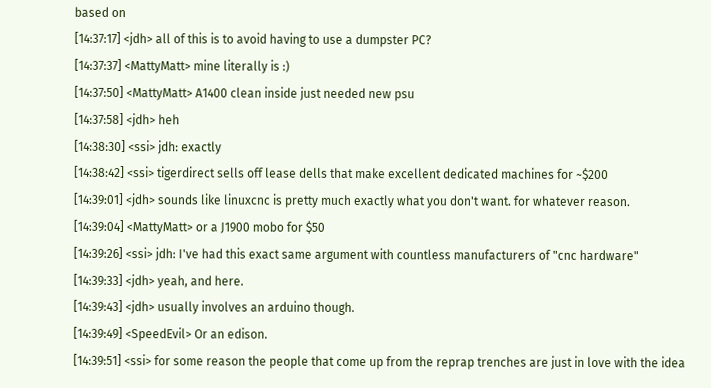based on
[14:37:17] <jdh> all of this is to avoid having to use a dumpster PC?
[14:37:37] <MattyMatt> mine literally is :)
[14:37:50] <MattyMatt> A1400 clean inside just needed new psu
[14:37:58] <jdh> heh
[14:38:30] <ssi> jdh: exactly
[14:38:42] <ssi> tigerdirect sells off lease dells that make excellent dedicated machines for ~$200
[14:39:01] <jdh> sounds like linuxcnc is pretty much exactly what you don't want. for whatever reason.
[14:39:04] <MattyMatt> or a J1900 mobo for $50
[14:39:26] <ssi> jdh: I've had this exact same argument with countless manufacturers of "cnc hardware"
[14:39:33] <jdh> yeah, and here.
[14:39:43] <jdh> usually involves an arduino though.
[14:39:49] <SpeedEvil> Or an edison.
[14:39:51] <ssi> for some reason the people that come up from the reprap trenches are just in love with the idea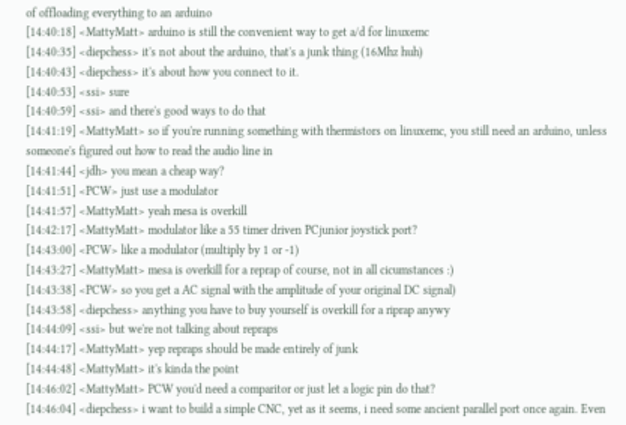of offloading everything to an arduino
[14:40:18] <MattyMatt> arduino is still the convenient way to get a/d for linuxemc
[14:40:35] <diepchess> it's not about the arduino, that's a junk thing (16Mhz huh)
[14:40:43] <diepchess> it's about how you connect to it.
[14:40:53] <ssi> sure
[14:40:59] <ssi> and there's good ways to do that
[14:41:19] <MattyMatt> so if you're running something with thermistors on linuxemc, you still need an arduino, unless someone's figured out how to read the audio line in
[14:41:44] <jdh> you mean a cheap way?
[14:41:51] <PCW> just use a modulator
[14:41:57] <MattyMatt> yeah mesa is overkill
[14:42:17] <MattyMatt> modulator like a 55 timer driven PCjunior joystick port?
[14:43:00] <PCW> like a modulator (multiply by 1 or -1)
[14:43:27] <MattyMatt> mesa is overkill for a reprap of course, not in all cicumstances :)
[14:43:38] <PCW> so you get a AC signal with the amplitude of your original DC signal)
[14:43:58] <diepchess> anything you have to buy yourself is overkill for a riprap anywy
[14:44:09] <ssi> but we're not talking about repraps
[14:44:17] <MattyMatt> yep repraps should be made entirely of junk
[14:44:48] <MattyMatt> it's kinda the point
[14:46:02] <MattyMatt> PCW you'd need a comparitor or just let a logic pin do that?
[14:46:04] <diepchess> i want to build a simple CNC, yet as it seems, i need some ancient parallel port once again. Even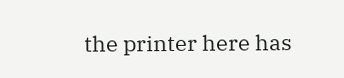the printer here has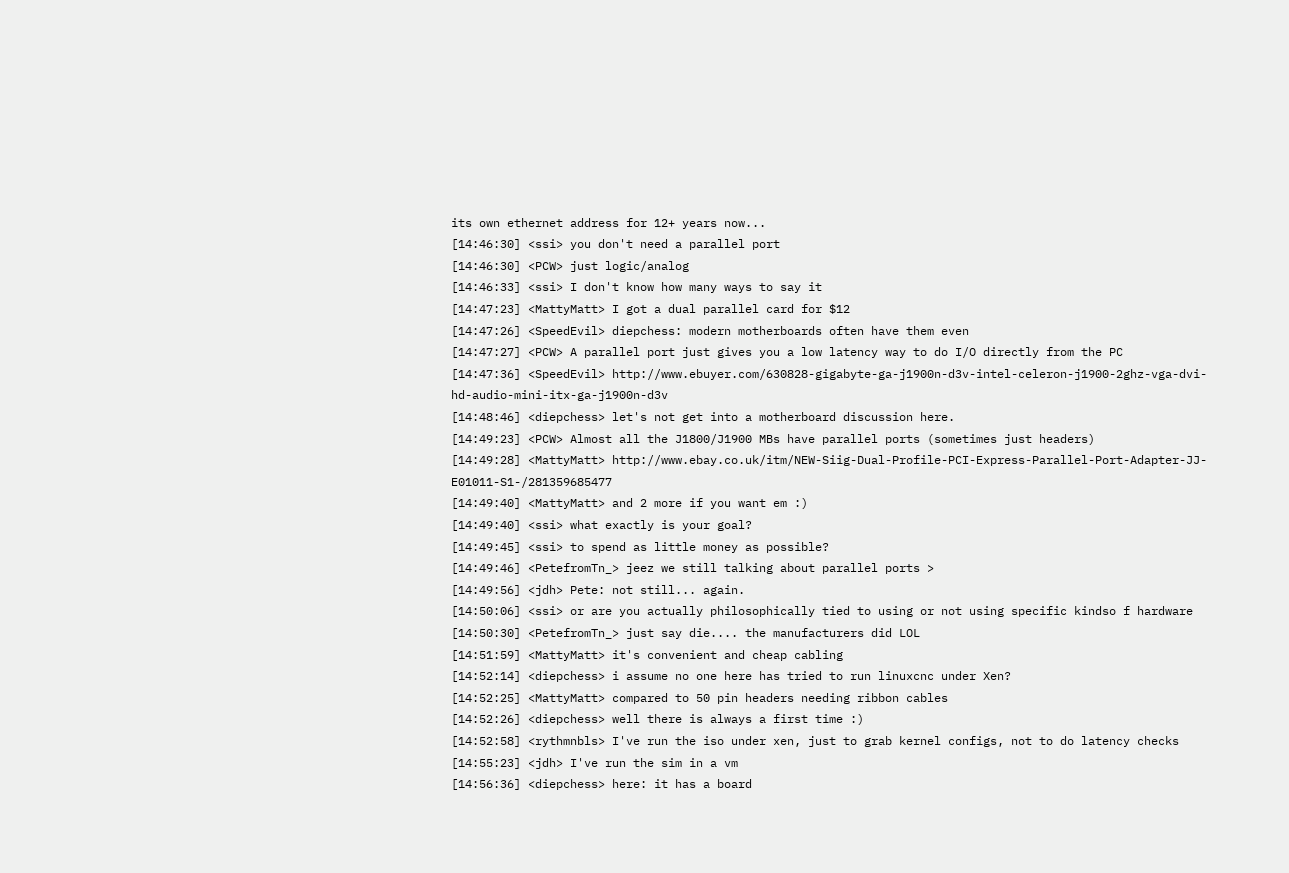its own ethernet address for 12+ years now...
[14:46:30] <ssi> you don't need a parallel port
[14:46:30] <PCW> just logic/analog
[14:46:33] <ssi> I don't know how many ways to say it
[14:47:23] <MattyMatt> I got a dual parallel card for $12
[14:47:26] <SpeedEvil> diepchess: modern motherboards often have them even
[14:47:27] <PCW> A parallel port just gives you a low latency way to do I/O directly from the PC
[14:47:36] <SpeedEvil> http://www.ebuyer.com/630828-gigabyte-ga-j1900n-d3v-intel-celeron-j1900-2ghz-vga-dvi-hd-audio-mini-itx-ga-j1900n-d3v
[14:48:46] <diepchess> let's not get into a motherboard discussion here.
[14:49:23] <PCW> Almost all the J1800/J1900 MBs have parallel ports (sometimes just headers)
[14:49:28] <MattyMatt> http://www.ebay.co.uk/itm/NEW-Siig-Dual-Profile-PCI-Express-Parallel-Port-Adapter-JJ-E01011-S1-/281359685477
[14:49:40] <MattyMatt> and 2 more if you want em :)
[14:49:40] <ssi> what exactly is your goal?
[14:49:45] <ssi> to spend as little money as possible?
[14:49:46] <PetefromTn_> jeez we still talking about parallel ports >
[14:49:56] <jdh> Pete: not still... again.
[14:50:06] <ssi> or are you actually philosophically tied to using or not using specific kindso f hardware
[14:50:30] <PetefromTn_> just say die.... the manufacturers did LOL
[14:51:59] <MattyMatt> it's convenient and cheap cabling
[14:52:14] <diepchess> i assume no one here has tried to run linuxcnc under Xen?
[14:52:25] <MattyMatt> compared to 50 pin headers needing ribbon cables
[14:52:26] <diepchess> well there is always a first time :)
[14:52:58] <rythmnbls> I've run the iso under xen, just to grab kernel configs, not to do latency checks
[14:55:23] <jdh> I've run the sim in a vm
[14:56:36] <diepchess> here: it has a board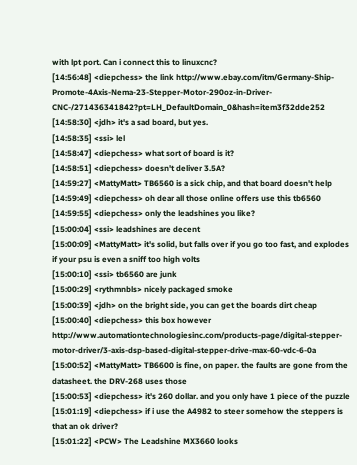with lpt port. Can i connect this to linuxcnc?
[14:56:48] <diepchess> the link http://www.ebay.com/itm/Germany-Ship-Promote-4Axis-Nema-23-Stepper-Motor-290oz-in-Driver-CNC-/271436341842?pt=LH_DefaultDomain_0&hash=item3f32dde252
[14:58:30] <jdh> it's a sad board, but yes.
[14:58:35] <ssi> lel
[14:58:47] <diepchess> what sort of board is it?
[14:58:51] <diepchess> doesn't deliver 3.5A?
[14:59:27] <MattyMatt> TB6560 is a sick chip, and that board doesn't help
[14:59:49] <diepchess> oh dear all those online offers use this tb6560
[14:59:55] <diepchess> only the leadshines you like?
[15:00:04] <ssi> leadshines are decent
[15:00:09] <MattyMatt> it's solid, but falls over if you go too fast, and explodes if your psu is even a sniff too high volts
[15:00:10] <ssi> tb6560 are junk
[15:00:29] <rythmnbls> nicely packaged smoke
[15:00:39] <jdh> on the bright side, you can get the boards dirt cheap
[15:00:40] <diepchess> this box however http://www.automationtechnologiesinc.com/products-page/digital-stepper-motor-driver/3-axis-dsp-based-digital-stepper-drive-max-60-vdc-6-0a
[15:00:52] <MattyMatt> TB6600 is fine, on paper. the faults are gone from the datasheet. the DRV-268 uses those
[15:00:53] <diepchess> it's 260 dollar. and you only have 1 piece of the puzzle
[15:01:19] <diepchess> if i use the A4982 to steer somehow the steppers is that an ok driver?
[15:01:22] <PCW> The Leadshine MX3660 looks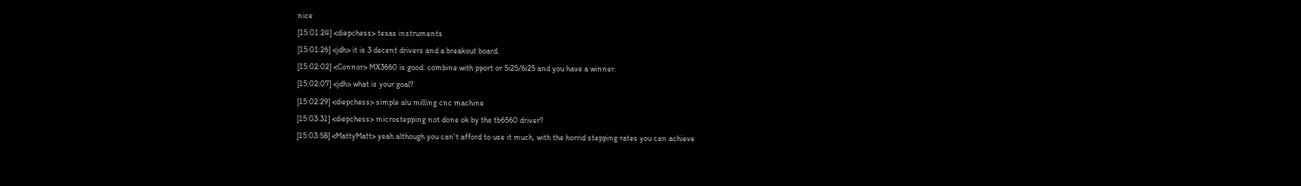nice
[15:01:24] <diepchess> texas instruments
[15:01:26] <jdh> it is 3 decent drivers and a breakout board.
[15:02:02] <Connor> MX3660 is good. combine with pport or 5i25/6i25 and you have a winner.
[15:02:07] <jdh> what is your goal?
[15:02:29] <diepchess> simple alu milling cnc machine
[15:03:31] <diepchess> microstepping not done ok by the tb6560 driver?
[15:03:58] <MattyMatt> yeah although you can't afford to use it much, with the horrid stepping rates you can achieve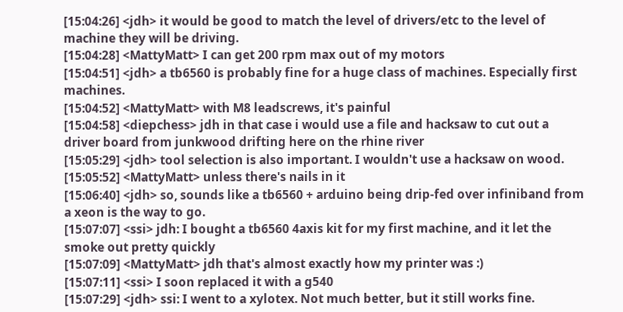[15:04:26] <jdh> it would be good to match the level of drivers/etc to the level of machine they will be driving.
[15:04:28] <MattyMatt> I can get 200 rpm max out of my motors
[15:04:51] <jdh> a tb6560 is probably fine for a huge class of machines. Especially first machines.
[15:04:52] <MattyMatt> with M8 leadscrews, it's painful
[15:04:58] <diepchess> jdh in that case i would use a file and hacksaw to cut out a driver board from junkwood drifting here on the rhine river
[15:05:29] <jdh> tool selection is also important. I wouldn't use a hacksaw on wood.
[15:05:52] <MattyMatt> unless there's nails in it
[15:06:40] <jdh> so, sounds like a tb6560 + arduino being drip-fed over infiniband from a xeon is the way to go.
[15:07:07] <ssi> jdh: I bought a tb6560 4axis kit for my first machine, and it let the smoke out pretty quickly
[15:07:09] <MattyMatt> jdh that's almost exactly how my printer was :)
[15:07:11] <ssi> I soon replaced it with a g540
[15:07:29] <jdh> ssi: I went to a xylotex. Not much better, but it still works fine.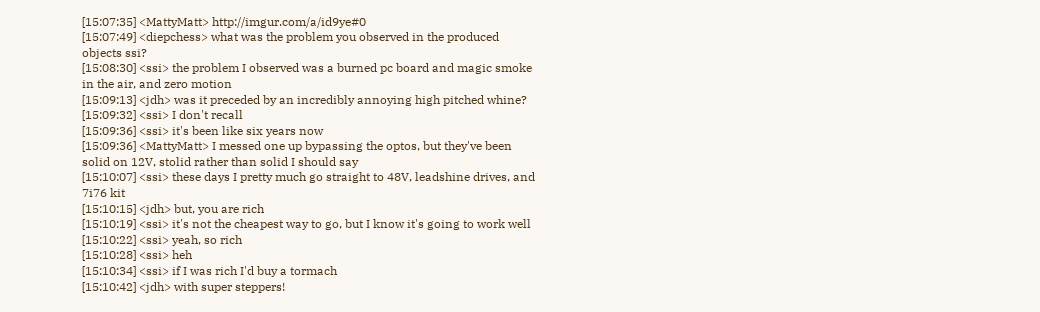[15:07:35] <MattyMatt> http://imgur.com/a/id9ye#0
[15:07:49] <diepchess> what was the problem you observed in the produced objects ssi?
[15:08:30] <ssi> the problem I observed was a burned pc board and magic smoke in the air, and zero motion
[15:09:13] <jdh> was it preceded by an incredibly annoying high pitched whine?
[15:09:32] <ssi> I don't recall
[15:09:36] <ssi> it's been like six years now
[15:09:36] <MattyMatt> I messed one up bypassing the optos, but they've been solid on 12V, stolid rather than solid I should say
[15:10:07] <ssi> these days I pretty much go straight to 48V, leadshine drives, and 7i76 kit
[15:10:15] <jdh> but, you are rich
[15:10:19] <ssi> it's not the cheapest way to go, but I know it's going to work well
[15:10:22] <ssi> yeah, so rich
[15:10:28] <ssi> heh
[15:10:34] <ssi> if I was rich I'd buy a tormach
[15:10:42] <jdh> with super steppers!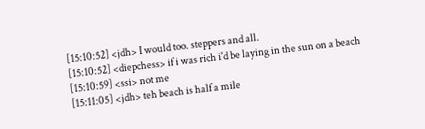[15:10:52] <jdh> I would too. steppers and all.
[15:10:52] <diepchess> if i was rich i'd be laying in the sun on a beach
[15:10:59] <ssi> not me
[15:11:05] <jdh> teh beach is half a mile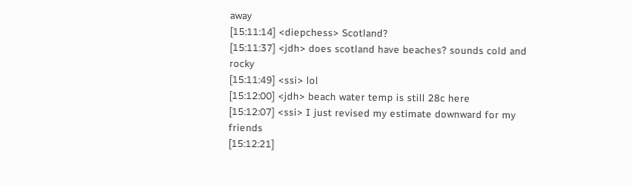away
[15:11:14] <diepchess> Scotland?
[15:11:37] <jdh> does scotland have beaches? sounds cold and rocky
[15:11:49] <ssi> lol
[15:12:00] <jdh> beach water temp is still 28c here
[15:12:07] <ssi> I just revised my estimate downward for my friends
[15:12:21]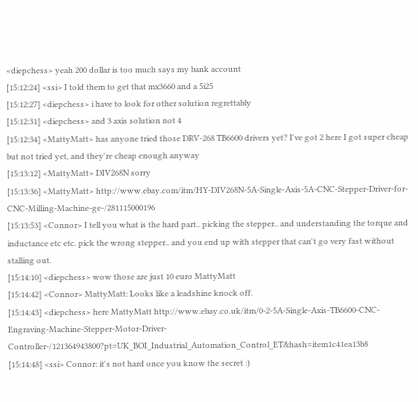<diepchess> yeah 200 dollar is too much says my bank account
[15:12:24] <ssi> I told them to get that mx3660 and a 5i25
[15:12:27] <diepchess> i have to look for other solution regrettably
[15:12:31] <diepchess> and 3 axis solution not 4
[15:12:34] <MattyMatt> has anyone tried those DRV-268 TB6600 drivers yet? I've got 2 here I got super cheap but not tried yet, and they're cheap enough anyway
[15:13:12] <MattyMatt> DIV268N sorry
[15:13:36] <MattyMatt> http://www.ebay.com/itm/HY-DIV268N-5A-Single-Axis-5A-CNC-Stepper-Driver-for-CNC-Milling-Machine-ge-/281115000196
[15:13:53] <Connor> I tell you what is the hard part.. picking the stepper.. and understanding the torque and inductance etc etc. pick the wrong stepper.. and you end up with stepper that can't go very fast without stalling out.
[15:14:10] <diepchess> wow those are just 10 euro MattyMatt
[15:14:42] <Connor> MattyMatt: Looks like a leadshine knock off.
[15:14:43] <diepchess> here MattyMatt http://www.ebay.co.uk/itm/0-2-5A-Single-Axis-TB6600-CNC-Engraving-Machine-Stepper-Motor-Driver-Controller-/121364943800?pt=UK_BOI_Industrial_Automation_Control_ET&hash=item1c41ea13b8
[15:14:48] <ssi> Connor: it's not hard once you know the secret :)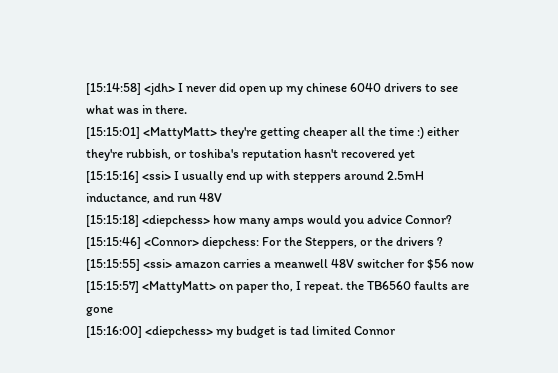[15:14:58] <jdh> I never did open up my chinese 6040 drivers to see what was in there.
[15:15:01] <MattyMatt> they're getting cheaper all the time :) either they're rubbish, or toshiba's reputation hasn't recovered yet
[15:15:16] <ssi> I usually end up with steppers around 2.5mH inductance, and run 48V
[15:15:18] <diepchess> how many amps would you advice Connor?
[15:15:46] <Connor> diepchess: For the Steppers, or the drivers ?
[15:15:55] <ssi> amazon carries a meanwell 48V switcher for $56 now
[15:15:57] <MattyMatt> on paper tho, I repeat. the TB6560 faults are gone
[15:16:00] <diepchess> my budget is tad limited Connor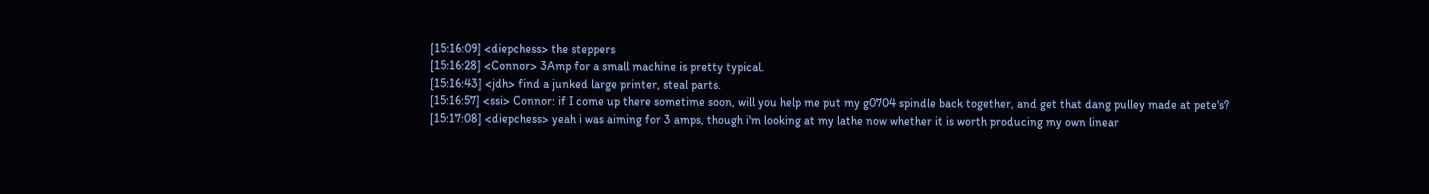[15:16:09] <diepchess> the steppers
[15:16:28] <Connor> 3Amp for a small machine is pretty typical.
[15:16:43] <jdh> find a junked large printer, steal parts.
[15:16:57] <ssi> Connor: if I come up there sometime soon, will you help me put my g0704 spindle back together, and get that dang pulley made at pete's?
[15:17:08] <diepchess> yeah i was aiming for 3 amps, though i'm looking at my lathe now whether it is worth producing my own linear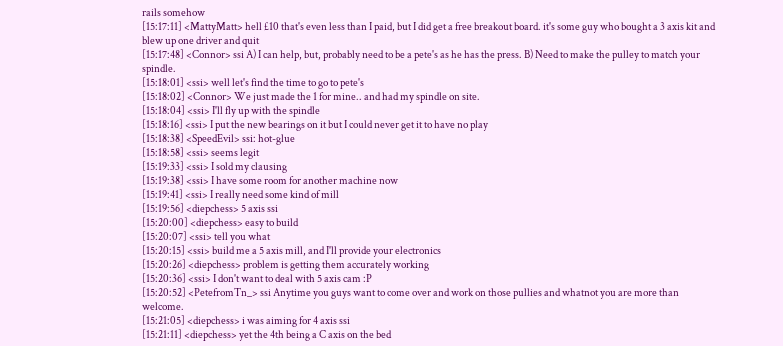rails somehow
[15:17:11] <MattyMatt> hell £10 that's even less than I paid, but I did get a free breakout board. it's some guy who bought a 3 axis kit and blew up one driver and quit
[15:17:48] <Connor> ssi A) I can help, but, probably need to be a pete's as he has the press. B) Need to make the pulley to match your spindle.
[15:18:01] <ssi> well let's find the time to go to pete's
[15:18:02] <Connor> We just made the 1 for mine.. and had my spindle on site.
[15:18:04] <ssi> I'll fly up with the spindle
[15:18:16] <ssi> I put the new bearings on it but I could never get it to have no play
[15:18:38] <SpeedEvil> ssi: hot-glue
[15:18:58] <ssi> seems legit
[15:19:33] <ssi> I sold my clausing
[15:19:38] <ssi> I have some room for another machine now
[15:19:41] <ssi> I really need some kind of mill
[15:19:56] <diepchess> 5 axis ssi
[15:20:00] <diepchess> easy to build
[15:20:07] <ssi> tell you what
[15:20:15] <ssi> build me a 5 axis mill, and I'll provide your electronics
[15:20:26] <diepchess> problem is getting them accurately working
[15:20:36] <ssi> I don't want to deal with 5 axis cam :P
[15:20:52] <PetefromTn_> ssi Anytime you guys want to come over and work on those pullies and whatnot you are more than welcome.
[15:21:05] <diepchess> i was aiming for 4 axis ssi
[15:21:11] <diepchess> yet the 4th being a C axis on the bed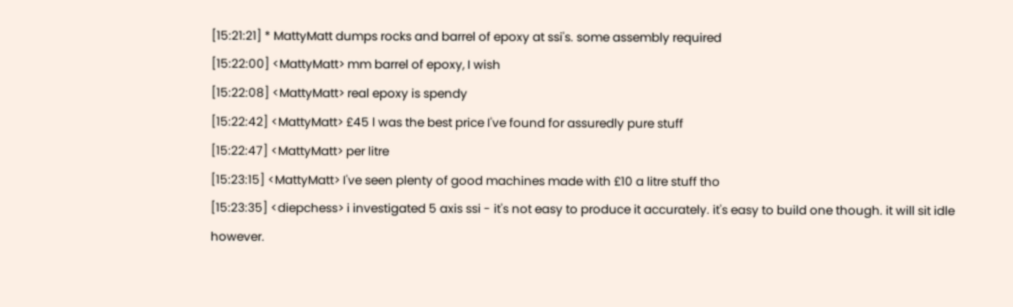[15:21:21] * MattyMatt dumps rocks and barrel of epoxy at ssi's. some assembly required
[15:22:00] <MattyMatt> mm barrel of epoxy, I wish
[15:22:08] <MattyMatt> real epoxy is spendy
[15:22:42] <MattyMatt> £45 l was the best price I've found for assuredly pure stuff
[15:22:47] <MattyMatt> per litre
[15:23:15] <MattyMatt> I've seen plenty of good machines made with £10 a litre stuff tho
[15:23:35] <diepchess> i investigated 5 axis ssi - it's not easy to produce it accurately. it's easy to build one though. it will sit idle however.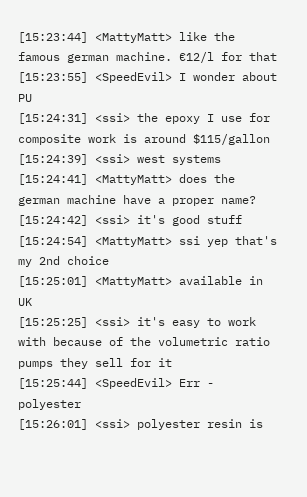[15:23:44] <MattyMatt> like the famous german machine. €12/l for that
[15:23:55] <SpeedEvil> I wonder about PU
[15:24:31] <ssi> the epoxy I use for composite work is around $115/gallon
[15:24:39] <ssi> west systems
[15:24:41] <MattyMatt> does the german machine have a proper name?
[15:24:42] <ssi> it's good stuff
[15:24:54] <MattyMatt> ssi yep that's my 2nd choice
[15:25:01] <MattyMatt> available in UK
[15:25:25] <ssi> it's easy to work with because of the volumetric ratio pumps they sell for it
[15:25:44] <SpeedEvil> Err - polyester
[15:26:01] <ssi> polyester resin is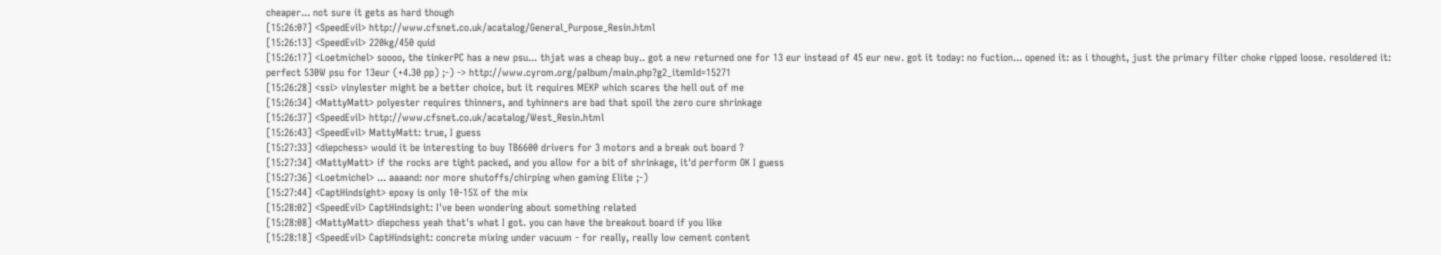cheaper... not sure it gets as hard though
[15:26:07] <SpeedEvil> http://www.cfsnet.co.uk/acatalog/General_Purpose_Resin.html
[15:26:13] <SpeedEvil> 220kg/450 quid
[15:26:17] <Loetmichel> soooo, the tinkerPC has a new psu... thjat was a cheap buy.. got a new returned one for 13 eur instead of 45 eur new. got it today: no fuction... opened it: as i thought, just the primary filter choke ripped loose. resoldered it: perfect 530W psu for 13eur (+4.30 pp) ;-) -> http://www.cyrom.org/palbum/main.php?g2_itemId=15271
[15:26:28] <ssi> vinylester might be a better choice, but it requires MEKP which scares the hell out of me
[15:26:34] <MattyMatt> polyester requires thinners, and tyhinners are bad that spoil the zero cure shrinkage
[15:26:37] <SpeedEvil> http://www.cfsnet.co.uk/acatalog/West_Resin.html
[15:26:43] <SpeedEvil> MattyMatt: true, I guess
[15:27:33] <diepchess> would it be interesting to buy TB6600 drivers for 3 motors and a break out board ?
[15:27:34] <MattyMatt> if the rocks are tight packed, and you allow for a bit of shrinkage, it'd perform OK I guess
[15:27:36] <Loetmichel> ... aaaand: nor more shutoffs/chirping when gaming Elite ;-)
[15:27:44] <CaptHindsight> epoxy is only 10-15% of the mix
[15:28:02] <SpeedEvil> CaptHindsight: I've been wondering about something related
[15:28:08] <MattyMatt> diepchess yeah that's what I got. you can have the breakout board if you like
[15:28:18] <SpeedEvil> CaptHindsight: concrete mixing under vacuum - for really, really low cement content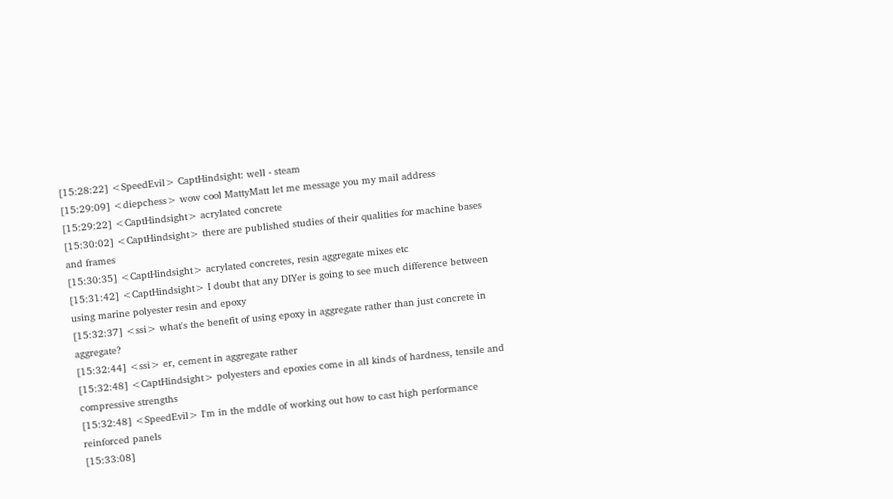[15:28:22] <SpeedEvil> CaptHindsight: well - steam
[15:29:09] <diepchess> wow cool MattyMatt let me message you my mail address
[15:29:22] <CaptHindsight> acrylated concrete
[15:30:02] <CaptHindsight> there are published studies of their qualities for machine bases and frames
[15:30:35] <CaptHindsight> acrylated concretes, resin aggregate mixes etc
[15:31:42] <CaptHindsight> I doubt that any DIYer is going to see much difference between using marine polyester resin and epoxy
[15:32:37] <ssi> what's the benefit of using epoxy in aggregate rather than just concrete in aggregate?
[15:32:44] <ssi> er, cement in aggregate rather
[15:32:48] <CaptHindsight> polyesters and epoxies come in all kinds of hardness, tensile and compressive strengths
[15:32:48] <SpeedEvil> I'm in the mddle of working out how to cast high performance reinforced panels
[15:33:08]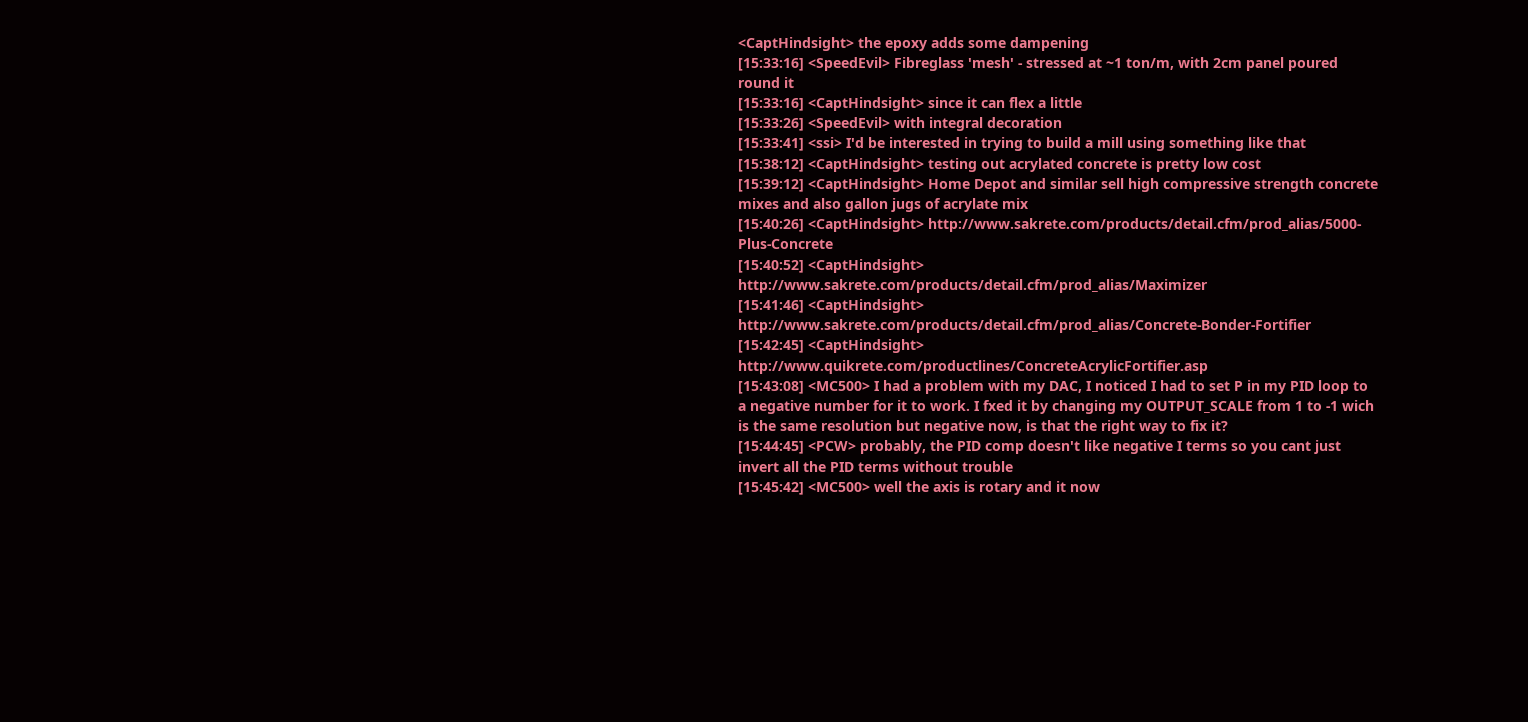<CaptHindsight> the epoxy adds some dampening
[15:33:16] <SpeedEvil> Fibreglass 'mesh' - stressed at ~1 ton/m, with 2cm panel poured round it
[15:33:16] <CaptHindsight> since it can flex a little
[15:33:26] <SpeedEvil> with integral decoration
[15:33:41] <ssi> I'd be interested in trying to build a mill using something like that
[15:38:12] <CaptHindsight> testing out acrylated concrete is pretty low cost
[15:39:12] <CaptHindsight> Home Depot and similar sell high compressive strength concrete mixes and also gallon jugs of acrylate mix
[15:40:26] <CaptHindsight> http://www.sakrete.com/products/detail.cfm/prod_alias/5000-Plus-Concrete
[15:40:52] <CaptHindsight> http://www.sakrete.com/products/detail.cfm/prod_alias/Maximizer
[15:41:46] <CaptHindsight> http://www.sakrete.com/products/detail.cfm/prod_alias/Concrete-Bonder-Fortifier
[15:42:45] <CaptHindsight> http://www.quikrete.com/productlines/ConcreteAcrylicFortifier.asp
[15:43:08] <MC500> I had a problem with my DAC, I noticed I had to set P in my PID loop to a negative number for it to work. I fxed it by changing my OUTPUT_SCALE from 1 to -1 wich is the same resolution but negative now, is that the right way to fix it?
[15:44:45] <PCW> probably, the PID comp doesn't like negative I terms so you cant just invert all the PID terms without trouble
[15:45:42] <MC500> well the axis is rotary and it now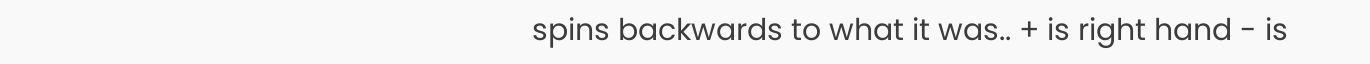spins backwards to what it was.. + is right hand - is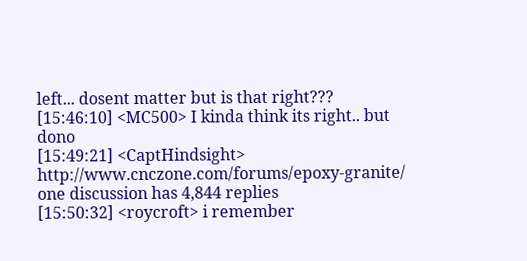left... dosent matter but is that right???
[15:46:10] <MC500> I kinda think its right.. but dono
[15:49:21] <CaptHindsight> http://www.cnczone.com/forums/epoxy-granite/ one discussion has 4,844 replies
[15:50:32] <roycroft> i remember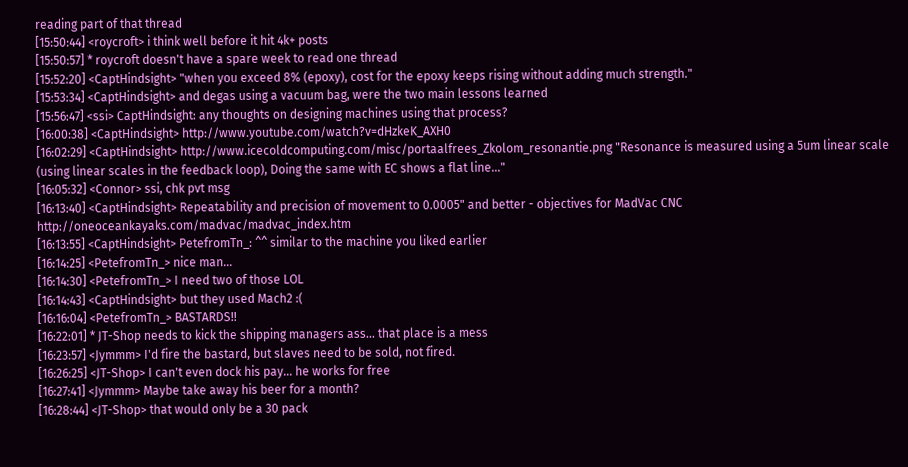reading part of that thread
[15:50:44] <roycroft> i think well before it hit 4k+ posts
[15:50:57] * roycroft doesn't have a spare week to read one thread
[15:52:20] <CaptHindsight> "when you exceed 8% (epoxy), cost for the epoxy keeps rising without adding much strength."
[15:53:34] <CaptHindsight> and degas using a vacuum bag, were the two main lessons learned
[15:56:47] <ssi> CaptHindsight: any thoughts on designing machines using that process?
[16:00:38] <CaptHindsight> http://www.youtube.com/watch?v=dHzkeK_AXH0
[16:02:29] <CaptHindsight> http://www.icecoldcomputing.com/misc/portaalfrees_Zkolom_resonantie.png "Resonance is measured using a 5um linear scale (using linear scales in the feedback loop), Doing the same with EC shows a flat line..."
[16:05:32] <Connor> ssi, chk pvt msg
[16:13:40] <CaptHindsight> Repeatability and precision of movement to 0.0005" and better - objectives for MadVac CNC http://oneoceankayaks.com/madvac/madvac_index.htm
[16:13:55] <CaptHindsight> PetefromTn_: ^^ similar to the machine you liked earlier
[16:14:25] <PetefromTn_> nice man...
[16:14:30] <PetefromTn_> I need two of those LOL
[16:14:43] <CaptHindsight> but they used Mach2 :(
[16:16:04] <PetefromTn_> BASTARDS!!
[16:22:01] * JT-Shop needs to kick the shipping managers ass... that place is a mess
[16:23:57] <Jymmm> I'd fire the bastard, but slaves need to be sold, not fired.
[16:26:25] <JT-Shop> I can't even dock his pay... he works for free
[16:27:41] <Jymmm> Maybe take away his beer for a month?
[16:28:44] <JT-Shop> that would only be a 30 pack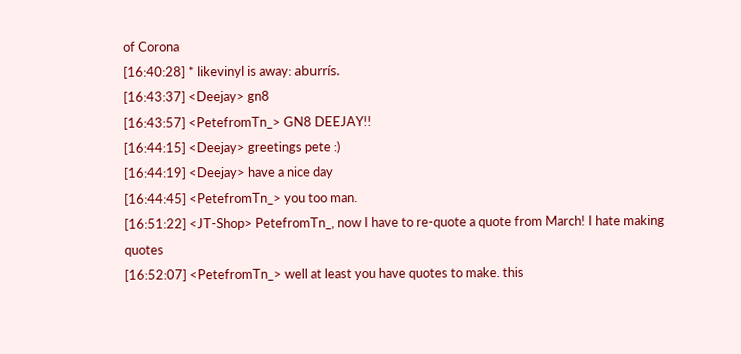of Corona
[16:40:28] * likevinyl is away: aburrís.
[16:43:37] <Deejay> gn8
[16:43:57] <PetefromTn_> GN8 DEEJAY!!
[16:44:15] <Deejay> greetings pete :)
[16:44:19] <Deejay> have a nice day
[16:44:45] <PetefromTn_> you too man.
[16:51:22] <JT-Shop> PetefromTn_, now I have to re-quote a quote from March! I hate making quotes
[16:52:07] <PetefromTn_> well at least you have quotes to make. this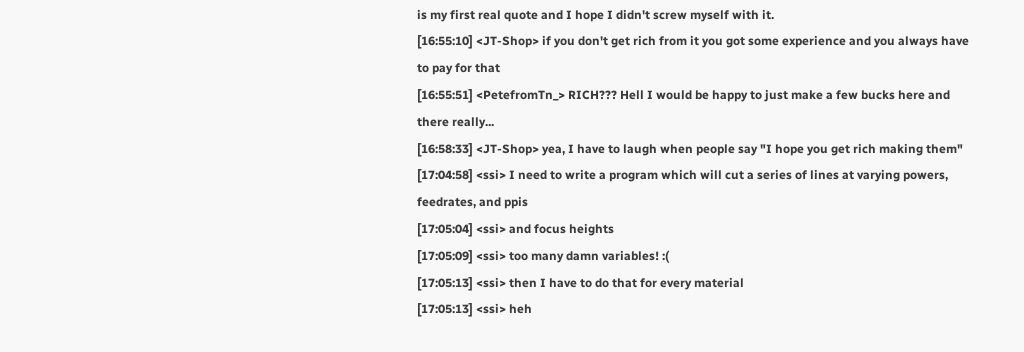is my first real quote and I hope I didn't screw myself with it.
[16:55:10] <JT-Shop> if you don't get rich from it you got some experience and you always have to pay for that
[16:55:51] <PetefromTn_> RICH??? Hell I would be happy to just make a few bucks here and there really...
[16:58:33] <JT-Shop> yea, I have to laugh when people say "I hope you get rich making them"
[17:04:58] <ssi> I need to write a program which will cut a series of lines at varying powers, feedrates, and ppis
[17:05:04] <ssi> and focus heights
[17:05:09] <ssi> too many damn variables! :(
[17:05:13] <ssi> then I have to do that for every material
[17:05:13] <ssi> heh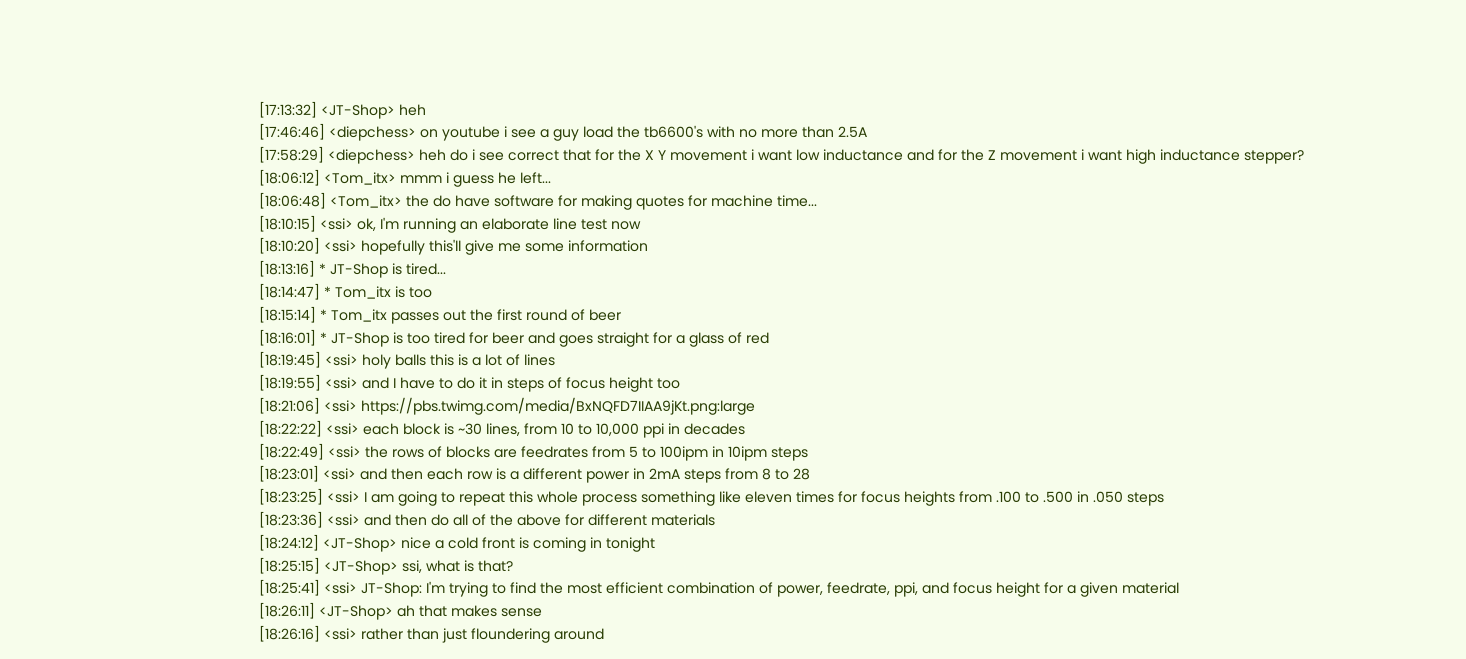[17:13:32] <JT-Shop> heh
[17:46:46] <diepchess> on youtube i see a guy load the tb6600's with no more than 2.5A
[17:58:29] <diepchess> heh do i see correct that for the X Y movement i want low inductance and for the Z movement i want high inductance stepper?
[18:06:12] <Tom_itx> mmm i guess he left...
[18:06:48] <Tom_itx> the do have software for making quotes for machine time...
[18:10:15] <ssi> ok, I'm running an elaborate line test now
[18:10:20] <ssi> hopefully this'll give me some information
[18:13:16] * JT-Shop is tired...
[18:14:47] * Tom_itx is too
[18:15:14] * Tom_itx passes out the first round of beer
[18:16:01] * JT-Shop is too tired for beer and goes straight for a glass of red
[18:19:45] <ssi> holy balls this is a lot of lines
[18:19:55] <ssi> and I have to do it in steps of focus height too
[18:21:06] <ssi> https://pbs.twimg.com/media/BxNQFD7IIAA9jKt.png:large
[18:22:22] <ssi> each block is ~30 lines, from 10 to 10,000 ppi in decades
[18:22:49] <ssi> the rows of blocks are feedrates from 5 to 100ipm in 10ipm steps
[18:23:01] <ssi> and then each row is a different power in 2mA steps from 8 to 28
[18:23:25] <ssi> I am going to repeat this whole process something like eleven times for focus heights from .100 to .500 in .050 steps
[18:23:36] <ssi> and then do all of the above for different materials
[18:24:12] <JT-Shop> nice a cold front is coming in tonight
[18:25:15] <JT-Shop> ssi, what is that?
[18:25:41] <ssi> JT-Shop: I'm trying to find the most efficient combination of power, feedrate, ppi, and focus height for a given material
[18:26:11] <JT-Shop> ah that makes sense
[18:26:16] <ssi> rather than just floundering around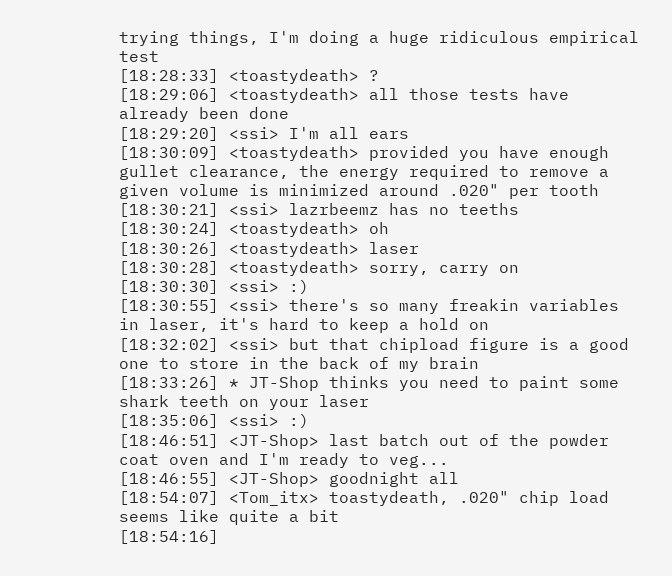trying things, I'm doing a huge ridiculous empirical test
[18:28:33] <toastydeath> ?
[18:29:06] <toastydeath> all those tests have already been done
[18:29:20] <ssi> I'm all ears
[18:30:09] <toastydeath> provided you have enough gullet clearance, the energy required to remove a given volume is minimized around .020" per tooth
[18:30:21] <ssi> lazrbeemz has no teeths
[18:30:24] <toastydeath> oh
[18:30:26] <toastydeath> laser
[18:30:28] <toastydeath> sorry, carry on
[18:30:30] <ssi> :)
[18:30:55] <ssi> there's so many freakin variables in laser, it's hard to keep a hold on
[18:32:02] <ssi> but that chipload figure is a good one to store in the back of my brain
[18:33:26] * JT-Shop thinks you need to paint some shark teeth on your laser
[18:35:06] <ssi> :)
[18:46:51] <JT-Shop> last batch out of the powder coat oven and I'm ready to veg...
[18:46:55] <JT-Shop> goodnight all
[18:54:07] <Tom_itx> toastydeath, .020" chip load seems like quite a bit
[18:54:16]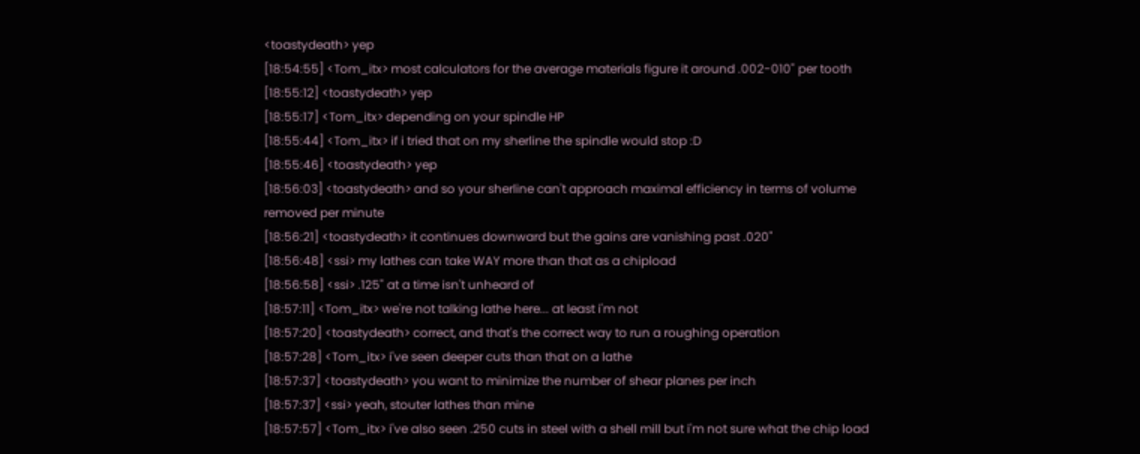<toastydeath> yep
[18:54:55] <Tom_itx> most calculators for the average materials figure it around .002-010" per tooth
[18:55:12] <toastydeath> yep
[18:55:17] <Tom_itx> depending on your spindle HP
[18:55:44] <Tom_itx> if i tried that on my sherline the spindle would stop :D
[18:55:46] <toastydeath> yep
[18:56:03] <toastydeath> and so your sherline can't approach maximal efficiency in terms of volume removed per minute
[18:56:21] <toastydeath> it continues downward but the gains are vanishing past .020"
[18:56:48] <ssi> my lathes can take WAY more than that as a chipload
[18:56:58] <ssi> .125" at a time isn't unheard of
[18:57:11] <Tom_itx> we're not talking lathe here... at least i'm not
[18:57:20] <toastydeath> correct, and that's the correct way to run a roughing operation
[18:57:28] <Tom_itx> i've seen deeper cuts than that on a lathe
[18:57:37] <toastydeath> you want to minimize the number of shear planes per inch
[18:57:37] <ssi> yeah, stouter lathes than mine
[18:57:57] <Tom_itx> i've also seen .250 cuts in steel with a shell mill but i'm not sure what the chip load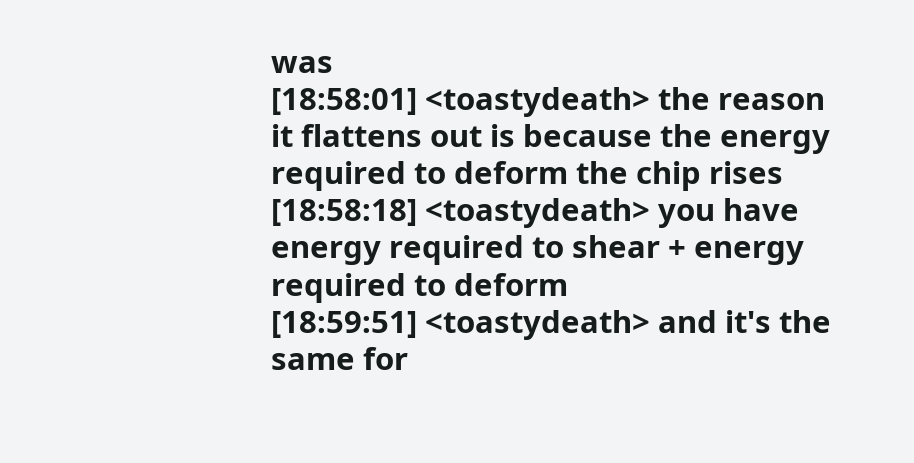was
[18:58:01] <toastydeath> the reason it flattens out is because the energy required to deform the chip rises
[18:58:18] <toastydeath> you have energy required to shear + energy required to deform
[18:59:51] <toastydeath> and it's the same for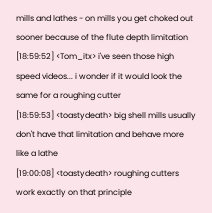mills and lathes - on mills you get choked out sooner because of the flute depth limitation
[18:59:52] <Tom_itx> i've seen those high speed videos... i wonder if it would look the same for a roughing cutter
[18:59:53] <toastydeath> big shell mills usually don't have that limitation and behave more like a lathe
[19:00:08] <toastydeath> roughing cutters work exactly on that principle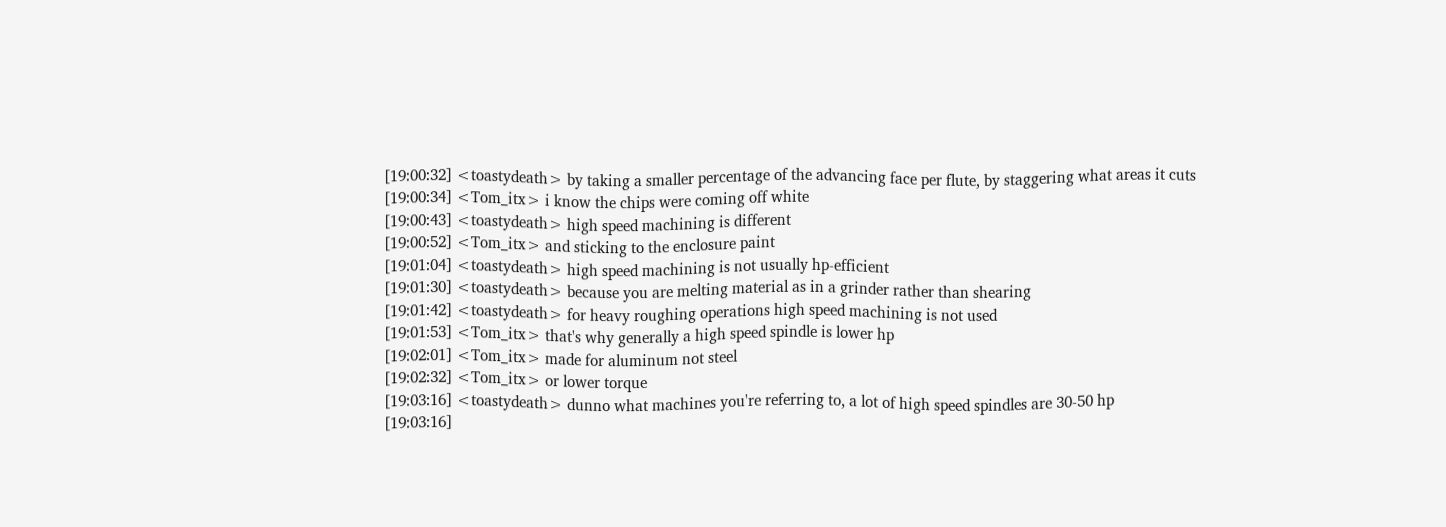[19:00:32] <toastydeath> by taking a smaller percentage of the advancing face per flute, by staggering what areas it cuts
[19:00:34] <Tom_itx> i know the chips were coming off white
[19:00:43] <toastydeath> high speed machining is different
[19:00:52] <Tom_itx> and sticking to the enclosure paint
[19:01:04] <toastydeath> high speed machining is not usually hp-efficient
[19:01:30] <toastydeath> because you are melting material as in a grinder rather than shearing
[19:01:42] <toastydeath> for heavy roughing operations high speed machining is not used
[19:01:53] <Tom_itx> that's why generally a high speed spindle is lower hp
[19:02:01] <Tom_itx> made for aluminum not steel
[19:02:32] <Tom_itx> or lower torque
[19:03:16] <toastydeath> dunno what machines you're referring to, a lot of high speed spindles are 30-50 hp
[19:03:16]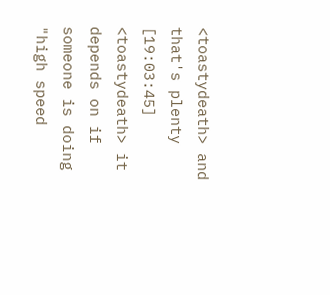<toastydeath> and that's plenty
[19:03:45] <toastydeath> it depends on if someone is doing "high speed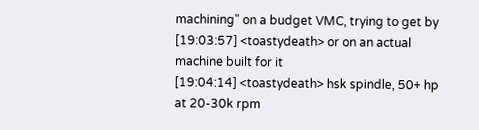machining" on a budget VMC, trying to get by
[19:03:57] <toastydeath> or on an actual machine built for it
[19:04:14] <toastydeath> hsk spindle, 50+ hp at 20-30k rpm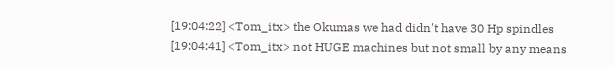[19:04:22] <Tom_itx> the Okumas we had didn't have 30 Hp spindles
[19:04:41] <Tom_itx> not HUGE machines but not small by any means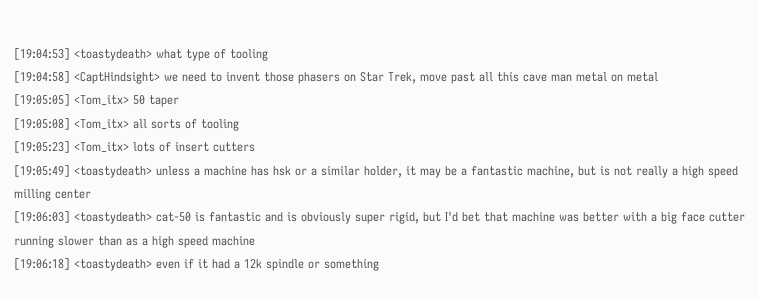[19:04:53] <toastydeath> what type of tooling
[19:04:58] <CaptHindsight> we need to invent those phasers on Star Trek, move past all this cave man metal on metal
[19:05:05] <Tom_itx> 50 taper
[19:05:08] <Tom_itx> all sorts of tooling
[19:05:23] <Tom_itx> lots of insert cutters
[19:05:49] <toastydeath> unless a machine has hsk or a similar holder, it may be a fantastic machine, but is not really a high speed milling center
[19:06:03] <toastydeath> cat-50 is fantastic and is obviously super rigid, but I'd bet that machine was better with a big face cutter running slower than as a high speed machine
[19:06:18] <toastydeath> even if it had a 12k spindle or something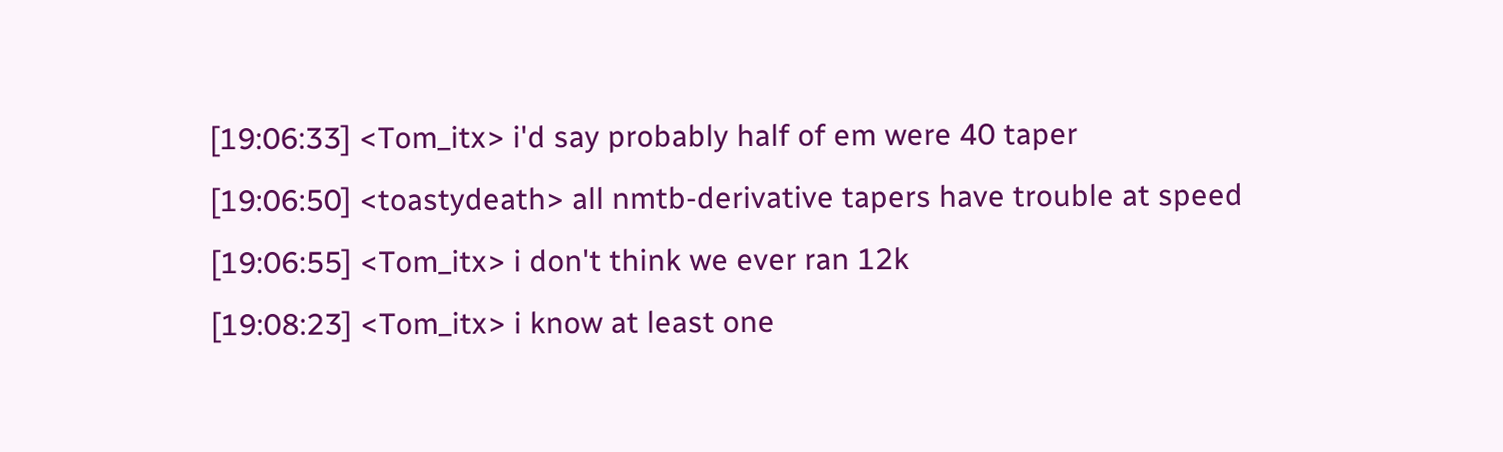[19:06:33] <Tom_itx> i'd say probably half of em were 40 taper
[19:06:50] <toastydeath> all nmtb-derivative tapers have trouble at speed
[19:06:55] <Tom_itx> i don't think we ever ran 12k
[19:08:23] <Tom_itx> i know at least one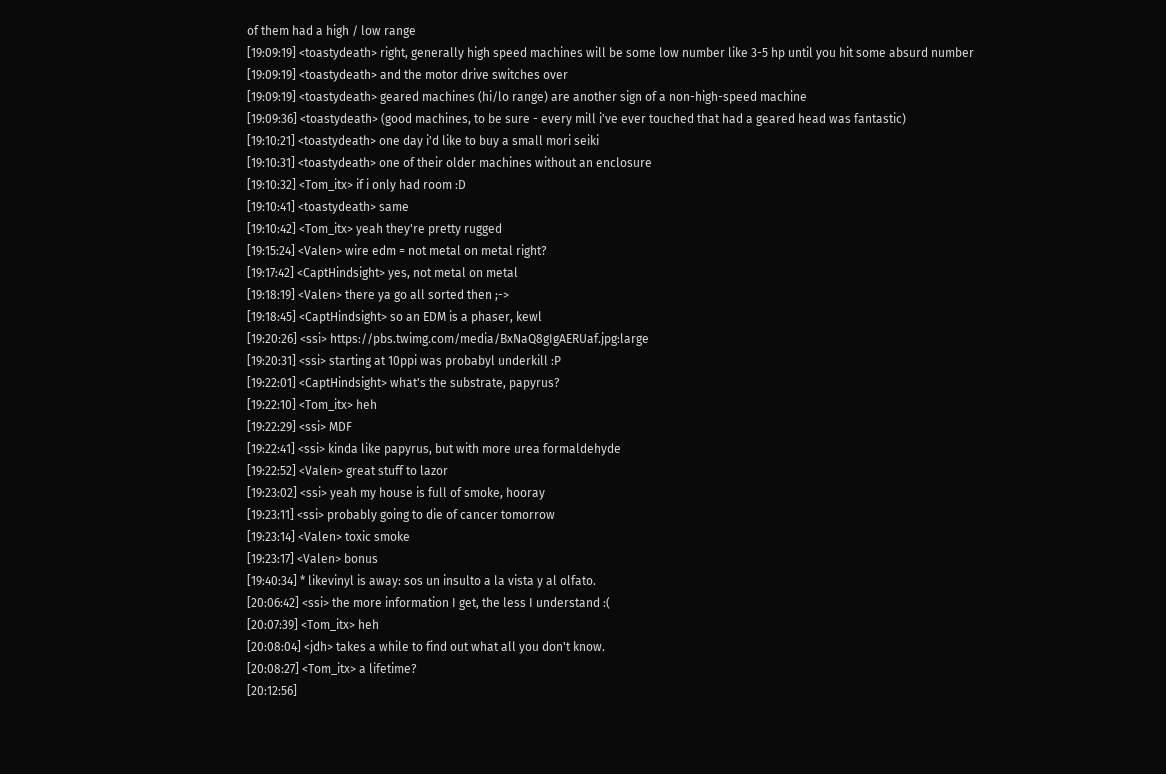of them had a high / low range
[19:09:19] <toastydeath> right, generally high speed machines will be some low number like 3-5 hp until you hit some absurd number
[19:09:19] <toastydeath> and the motor drive switches over
[19:09:19] <toastydeath> geared machines (hi/lo range) are another sign of a non-high-speed machine
[19:09:36] <toastydeath> (good machines, to be sure - every mill i've ever touched that had a geared head was fantastic)
[19:10:21] <toastydeath> one day i'd like to buy a small mori seiki
[19:10:31] <toastydeath> one of their older machines without an enclosure
[19:10:32] <Tom_itx> if i only had room :D
[19:10:41] <toastydeath> same
[19:10:42] <Tom_itx> yeah they're pretty rugged
[19:15:24] <Valen> wire edm = not metal on metal right?
[19:17:42] <CaptHindsight> yes, not metal on metal
[19:18:19] <Valen> there ya go all sorted then ;->
[19:18:45] <CaptHindsight> so an EDM is a phaser, kewl
[19:20:26] <ssi> https://pbs.twimg.com/media/BxNaQ8gIgAERUaf.jpg:large
[19:20:31] <ssi> starting at 10ppi was probabyl underkill :P
[19:22:01] <CaptHindsight> what's the substrate, papyrus?
[19:22:10] <Tom_itx> heh
[19:22:29] <ssi> MDF
[19:22:41] <ssi> kinda like papyrus, but with more urea formaldehyde
[19:22:52] <Valen> great stuff to lazor
[19:23:02] <ssi> yeah my house is full of smoke, hooray
[19:23:11] <ssi> probably going to die of cancer tomorrow
[19:23:14] <Valen> toxic smoke
[19:23:17] <Valen> bonus
[19:40:34] * likevinyl is away: sos un insulto a la vista y al olfato.
[20:06:42] <ssi> the more information I get, the less I understand :(
[20:07:39] <Tom_itx> heh
[20:08:04] <jdh> takes a while to find out what all you don't know.
[20:08:27] <Tom_itx> a lifetime?
[20:12:56]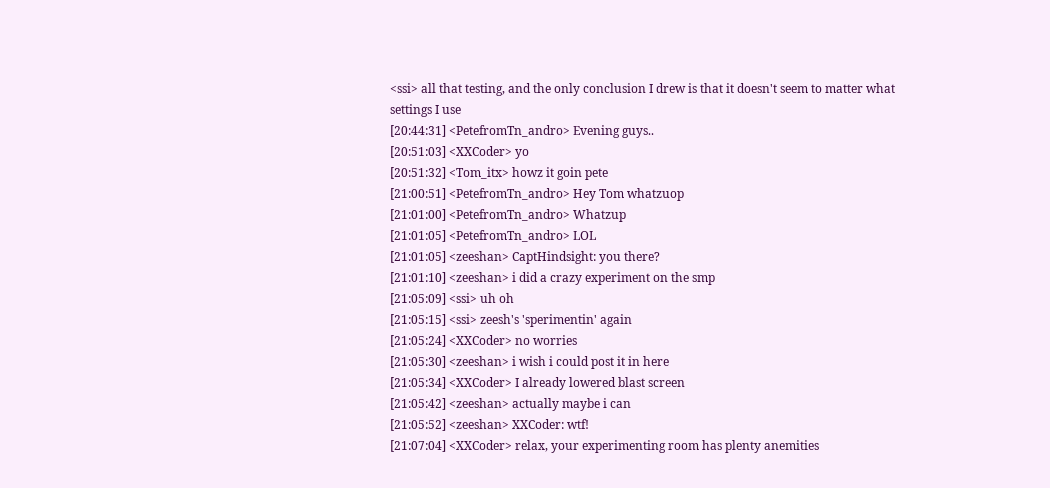<ssi> all that testing, and the only conclusion I drew is that it doesn't seem to matter what settings I use
[20:44:31] <PetefromTn_andro> Evening guys..
[20:51:03] <XXCoder> yo
[20:51:32] <Tom_itx> howz it goin pete
[21:00:51] <PetefromTn_andro> Hey Tom whatzuop
[21:01:00] <PetefromTn_andro> Whatzup
[21:01:05] <PetefromTn_andro> LOL
[21:01:05] <zeeshan> CaptHindsight: you there?
[21:01:10] <zeeshan> i did a crazy experiment on the smp
[21:05:09] <ssi> uh oh
[21:05:15] <ssi> zeesh's 'sperimentin' again
[21:05:24] <XXCoder> no worries
[21:05:30] <zeeshan> i wish i could post it in here
[21:05:34] <XXCoder> I already lowered blast screen
[21:05:42] <zeeshan> actually maybe i can
[21:05:52] <zeeshan> XXCoder: wtf!
[21:07:04] <XXCoder> relax, your experimenting room has plenty anemities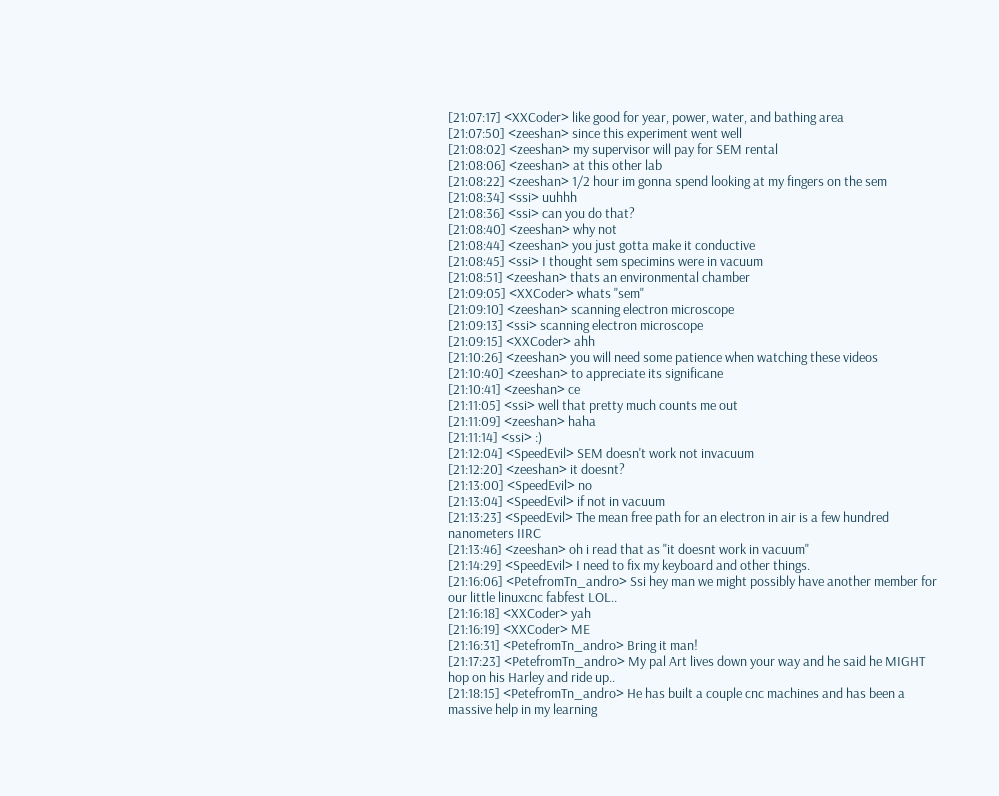[21:07:17] <XXCoder> like good for year, power, water, and bathing area
[21:07:50] <zeeshan> since this experiment went well
[21:08:02] <zeeshan> my supervisor will pay for SEM rental
[21:08:06] <zeeshan> at this other lab
[21:08:22] <zeeshan> 1/2 hour im gonna spend looking at my fingers on the sem
[21:08:34] <ssi> uuhhh
[21:08:36] <ssi> can you do that?
[21:08:40] <zeeshan> why not
[21:08:44] <zeeshan> you just gotta make it conductive
[21:08:45] <ssi> I thought sem specimins were in vacuum
[21:08:51] <zeeshan> thats an environmental chamber
[21:09:05] <XXCoder> whats "sem"
[21:09:10] <zeeshan> scanning electron microscope
[21:09:13] <ssi> scanning electron microscope
[21:09:15] <XXCoder> ahh
[21:10:26] <zeeshan> you will need some patience when watching these videos
[21:10:40] <zeeshan> to appreciate its significane
[21:10:41] <zeeshan> ce
[21:11:05] <ssi> well that pretty much counts me out
[21:11:09] <zeeshan> haha
[21:11:14] <ssi> :)
[21:12:04] <SpeedEvil> SEM doesn't work not invacuum
[21:12:20] <zeeshan> it doesnt?
[21:13:00] <SpeedEvil> no
[21:13:04] <SpeedEvil> if not in vacuum
[21:13:23] <SpeedEvil> The mean free path for an electron in air is a few hundred nanometers IIRC
[21:13:46] <zeeshan> oh i read that as "it doesnt work in vacuum"
[21:14:29] <SpeedEvil> I need to fix my keyboard and other things.
[21:16:06] <PetefromTn_andro> Ssi hey man we might possibly have another member for our little linuxcnc fabfest LOL..
[21:16:18] <XXCoder> yah
[21:16:19] <XXCoder> ME
[21:16:31] <PetefromTn_andro> Bring it man!
[21:17:23] <PetefromTn_andro> My pal Art lives down your way and he said he MIGHT hop on his Harley and ride up..
[21:18:15] <PetefromTn_andro> He has built a couple cnc machines and has been a massive help in my learning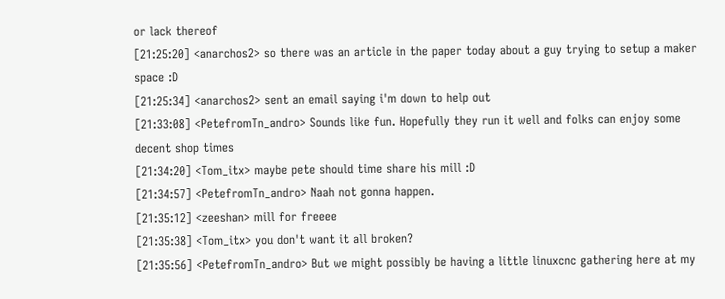or lack thereof
[21:25:20] <anarchos2> so there was an article in the paper today about a guy trying to setup a maker space :D
[21:25:34] <anarchos2> sent an email saying i'm down to help out
[21:33:08] <PetefromTn_andro> Sounds like fun. Hopefully they run it well and folks can enjoy some decent shop times
[21:34:20] <Tom_itx> maybe pete should time share his mill :D
[21:34:57] <PetefromTn_andro> Naah not gonna happen.
[21:35:12] <zeeshan> mill for freeee
[21:35:38] <Tom_itx> you don't want it all broken?
[21:35:56] <PetefromTn_andro> But we might possibly be having a little linuxcnc gathering here at my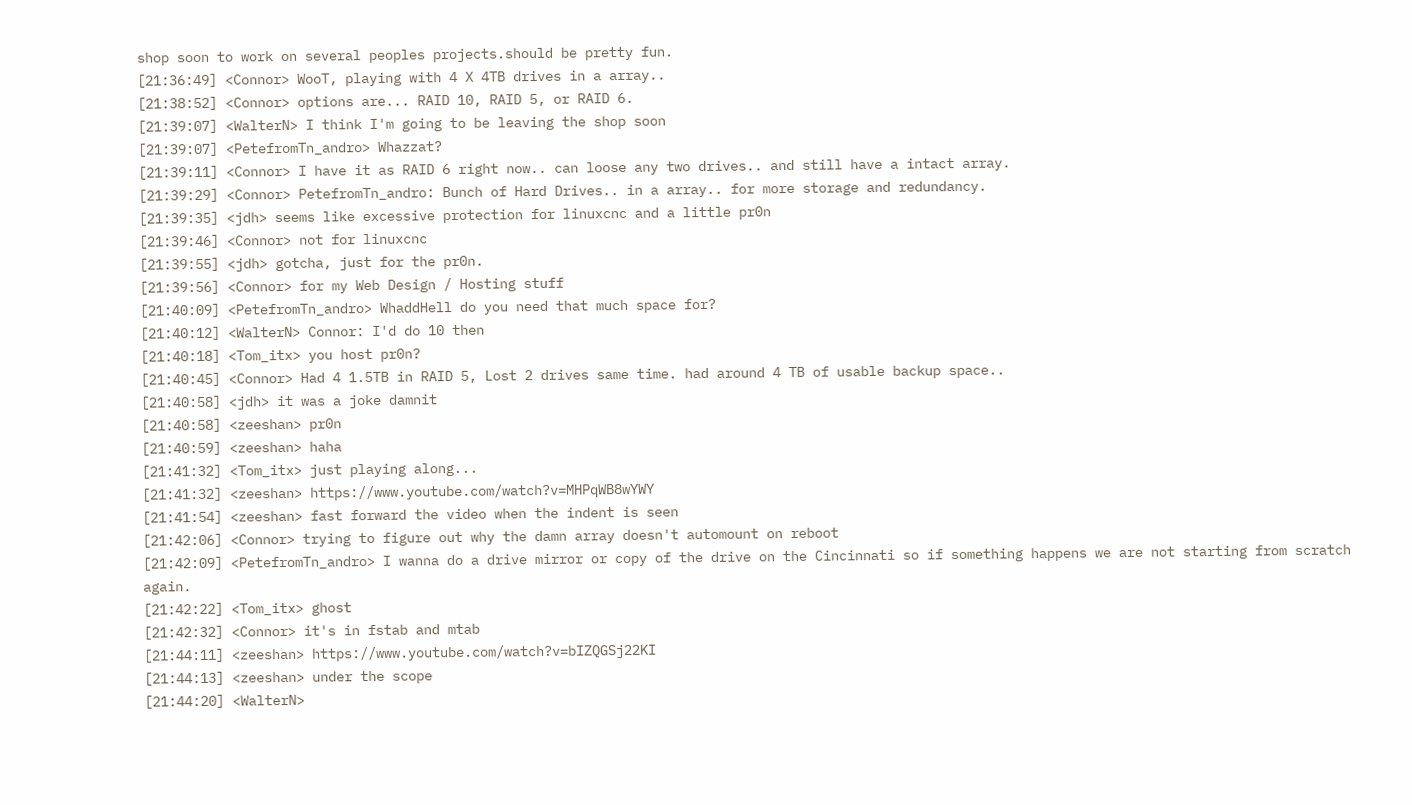shop soon to work on several peoples projects.should be pretty fun.
[21:36:49] <Connor> WooT, playing with 4 X 4TB drives in a array..
[21:38:52] <Connor> options are... RAID 10, RAID 5, or RAID 6.
[21:39:07] <WalterN> I think I'm going to be leaving the shop soon
[21:39:07] <PetefromTn_andro> Whazzat?
[21:39:11] <Connor> I have it as RAID 6 right now.. can loose any two drives.. and still have a intact array.
[21:39:29] <Connor> PetefromTn_andro: Bunch of Hard Drives.. in a array.. for more storage and redundancy.
[21:39:35] <jdh> seems like excessive protection for linuxcnc and a little pr0n
[21:39:46] <Connor> not for linuxcnc
[21:39:55] <jdh> gotcha, just for the pr0n.
[21:39:56] <Connor> for my Web Design / Hosting stuff
[21:40:09] <PetefromTn_andro> WhaddHell do you need that much space for?
[21:40:12] <WalterN> Connor: I'd do 10 then
[21:40:18] <Tom_itx> you host pr0n?
[21:40:45] <Connor> Had 4 1.5TB in RAID 5, Lost 2 drives same time. had around 4 TB of usable backup space..
[21:40:58] <jdh> it was a joke damnit
[21:40:58] <zeeshan> pr0n
[21:40:59] <zeeshan> haha
[21:41:32] <Tom_itx> just playing along...
[21:41:32] <zeeshan> https://www.youtube.com/watch?v=MHPqWB8wYWY
[21:41:54] <zeeshan> fast forward the video when the indent is seen
[21:42:06] <Connor> trying to figure out why the damn array doesn't automount on reboot
[21:42:09] <PetefromTn_andro> I wanna do a drive mirror or copy of the drive on the Cincinnati so if something happens we are not starting from scratch again.
[21:42:22] <Tom_itx> ghost
[21:42:32] <Connor> it's in fstab and mtab
[21:44:11] <zeeshan> https://www.youtube.com/watch?v=bIZQGSj22KI
[21:44:13] <zeeshan> under the scope
[21:44:20] <WalterN>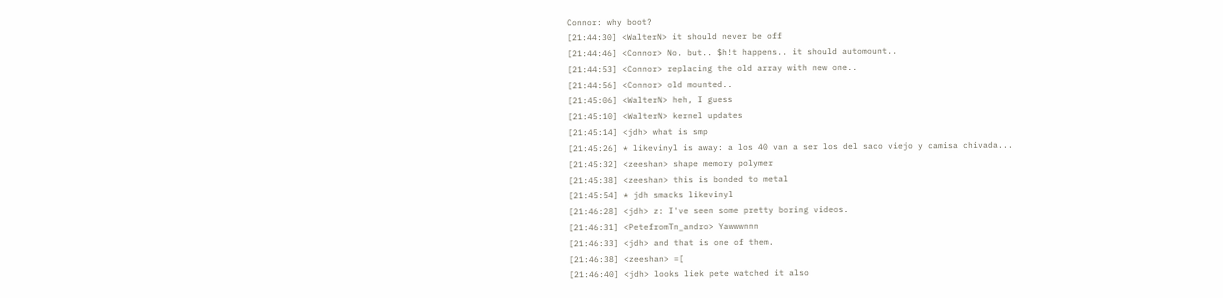Connor: why boot?
[21:44:30] <WalterN> it should never be off
[21:44:46] <Connor> No. but.. $h!t happens.. it should automount..
[21:44:53] <Connor> replacing the old array with new one..
[21:44:56] <Connor> old mounted..
[21:45:06] <WalterN> heh, I guess
[21:45:10] <WalterN> kernel updates
[21:45:14] <jdh> what is smp
[21:45:26] * likevinyl is away: a los 40 van a ser los del saco viejo y camisa chivada...
[21:45:32] <zeeshan> shape memory polymer
[21:45:38] <zeeshan> this is bonded to metal
[21:45:54] * jdh smacks likevinyl
[21:46:28] <jdh> z: I've seen some pretty boring videos.
[21:46:31] <PetefromTn_andro> Yawwwnnn
[21:46:33] <jdh> and that is one of them.
[21:46:38] <zeeshan> =[
[21:46:40] <jdh> looks liek pete watched it also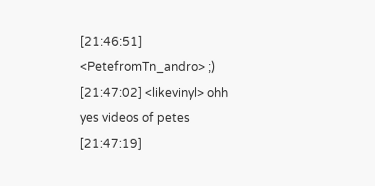[21:46:51] <PetefromTn_andro> ;)
[21:47:02] <likevinyl> ohh yes videos of petes
[21:47:19]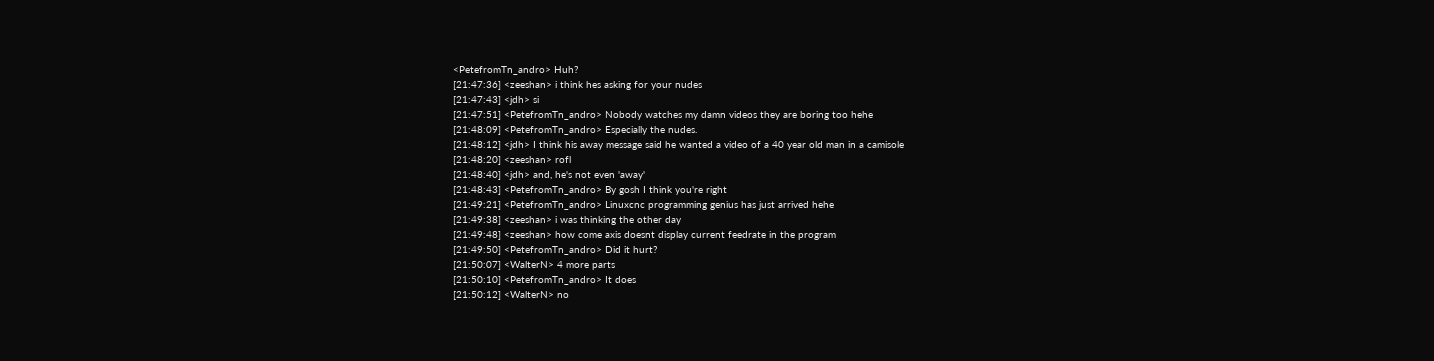<PetefromTn_andro> Huh?
[21:47:36] <zeeshan> i think hes asking for your nudes
[21:47:43] <jdh> si
[21:47:51] <PetefromTn_andro> Nobody watches my damn videos they are boring too hehe
[21:48:09] <PetefromTn_andro> Especially the nudes.
[21:48:12] <jdh> I think his away message said he wanted a video of a 40 year old man in a camisole
[21:48:20] <zeeshan> rofl
[21:48:40] <jdh> and, he's not even 'away'
[21:48:43] <PetefromTn_andro> By gosh I think you're right
[21:49:21] <PetefromTn_andro> Linuxcnc programming genius has just arrived hehe
[21:49:38] <zeeshan> i was thinking the other day
[21:49:48] <zeeshan> how come axis doesnt display current feedrate in the program
[21:49:50] <PetefromTn_andro> Did it hurt?
[21:50:07] <WalterN> 4 more parts
[21:50:10] <PetefromTn_andro> It does
[21:50:12] <WalterN> no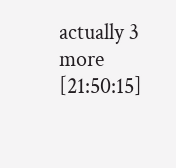actually 3 more
[21:50:15]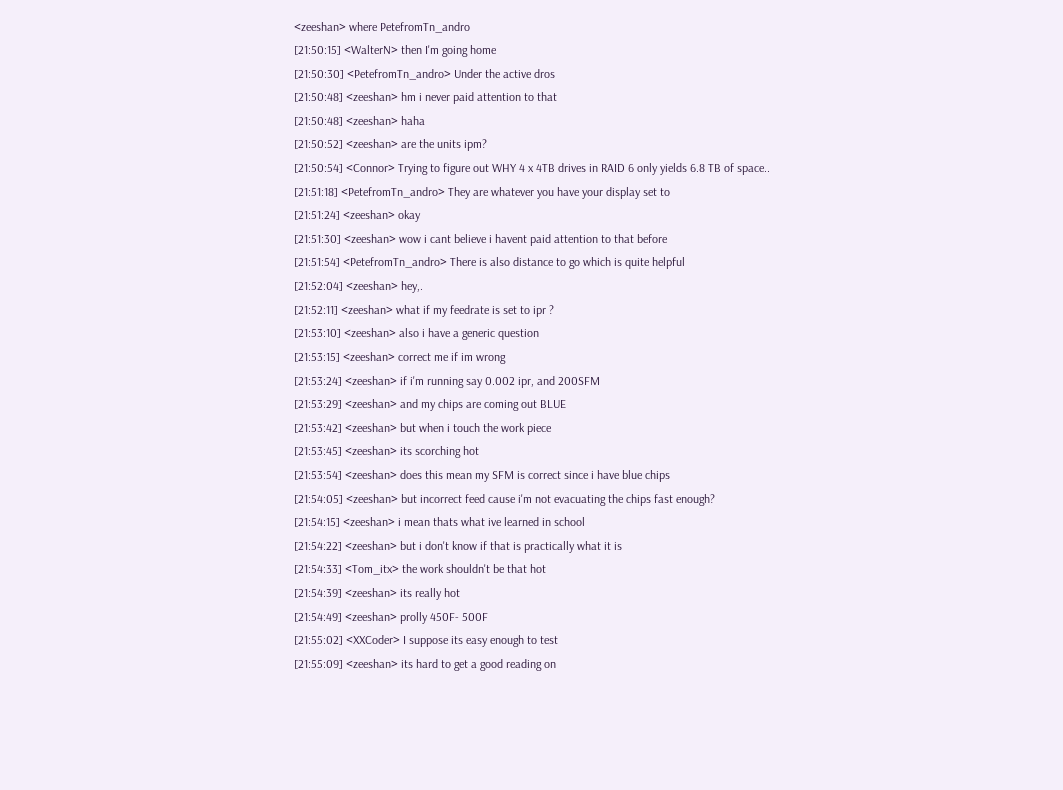<zeeshan> where PetefromTn_andro
[21:50:15] <WalterN> then I'm going home
[21:50:30] <PetefromTn_andro> Under the active dros
[21:50:48] <zeeshan> hm i never paid attention to that
[21:50:48] <zeeshan> haha
[21:50:52] <zeeshan> are the units ipm?
[21:50:54] <Connor> Trying to figure out WHY 4 x 4TB drives in RAID 6 only yields 6.8 TB of space..
[21:51:18] <PetefromTn_andro> They are whatever you have your display set to
[21:51:24] <zeeshan> okay
[21:51:30] <zeeshan> wow i cant believe i havent paid attention to that before
[21:51:54] <PetefromTn_andro> There is also distance to go which is quite helpful
[21:52:04] <zeeshan> hey,.
[21:52:11] <zeeshan> what if my feedrate is set to ipr ?
[21:53:10] <zeeshan> also i have a generic question
[21:53:15] <zeeshan> correct me if im wrong
[21:53:24] <zeeshan> if i'm running say 0.002 ipr, and 200SFM
[21:53:29] <zeeshan> and my chips are coming out BLUE
[21:53:42] <zeeshan> but when i touch the work piece
[21:53:45] <zeeshan> its scorching hot
[21:53:54] <zeeshan> does this mean my SFM is correct since i have blue chips
[21:54:05] <zeeshan> but incorrect feed cause i'm not evacuating the chips fast enough?
[21:54:15] <zeeshan> i mean thats what ive learned in school
[21:54:22] <zeeshan> but i don't know if that is practically what it is
[21:54:33] <Tom_itx> the work shouldn't be that hot
[21:54:39] <zeeshan> its really hot
[21:54:49] <zeeshan> prolly 450F- 500F
[21:55:02] <XXCoder> I suppose its easy enough to test
[21:55:09] <zeeshan> its hard to get a good reading on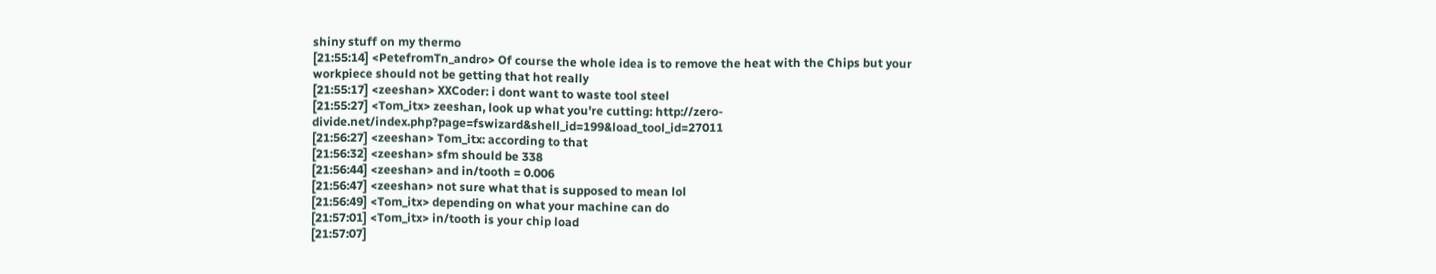shiny stuff on my thermo
[21:55:14] <PetefromTn_andro> Of course the whole idea is to remove the heat with the Chips but your workpiece should not be getting that hot really
[21:55:17] <zeeshan> XXCoder: i dont want to waste tool steel
[21:55:27] <Tom_itx> zeeshan, look up what you're cutting: http://zero-divide.net/index.php?page=fswizard&shell_id=199&load_tool_id=27011
[21:56:27] <zeeshan> Tom_itx: according to that
[21:56:32] <zeeshan> sfm should be 338
[21:56:44] <zeeshan> and in/tooth = 0.006
[21:56:47] <zeeshan> not sure what that is supposed to mean lol
[21:56:49] <Tom_itx> depending on what your machine can do
[21:57:01] <Tom_itx> in/tooth is your chip load
[21:57:07]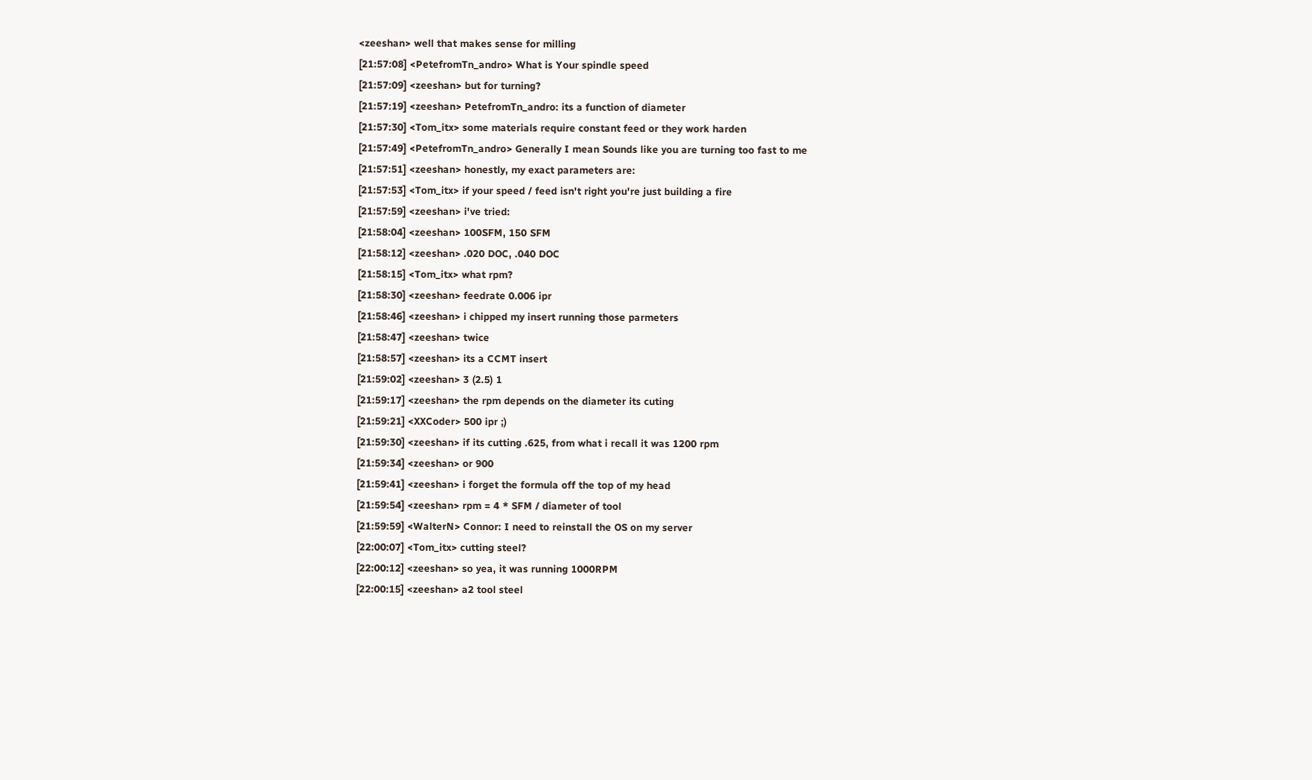<zeeshan> well that makes sense for milling
[21:57:08] <PetefromTn_andro> What is Your spindle speed
[21:57:09] <zeeshan> but for turning?
[21:57:19] <zeeshan> PetefromTn_andro: its a function of diameter
[21:57:30] <Tom_itx> some materials require constant feed or they work harden
[21:57:49] <PetefromTn_andro> Generally I mean Sounds like you are turning too fast to me
[21:57:51] <zeeshan> honestly, my exact parameters are:
[21:57:53] <Tom_itx> if your speed / feed isn't right you're just building a fire
[21:57:59] <zeeshan> i've tried:
[21:58:04] <zeeshan> 100SFM, 150 SFM
[21:58:12] <zeeshan> .020 DOC, .040 DOC
[21:58:15] <Tom_itx> what rpm?
[21:58:30] <zeeshan> feedrate 0.006 ipr
[21:58:46] <zeeshan> i chipped my insert running those parmeters
[21:58:47] <zeeshan> twice
[21:58:57] <zeeshan> its a CCMT insert
[21:59:02] <zeeshan> 3 (2.5) 1
[21:59:17] <zeeshan> the rpm depends on the diameter its cuting
[21:59:21] <XXCoder> 500 ipr ;)
[21:59:30] <zeeshan> if its cutting .625, from what i recall it was 1200 rpm
[21:59:34] <zeeshan> or 900
[21:59:41] <zeeshan> i forget the formula off the top of my head
[21:59:54] <zeeshan> rpm = 4 * SFM / diameter of tool
[21:59:59] <WalterN> Connor: I need to reinstall the OS on my server
[22:00:07] <Tom_itx> cutting steel?
[22:00:12] <zeeshan> so yea, it was running 1000RPM
[22:00:15] <zeeshan> a2 tool steel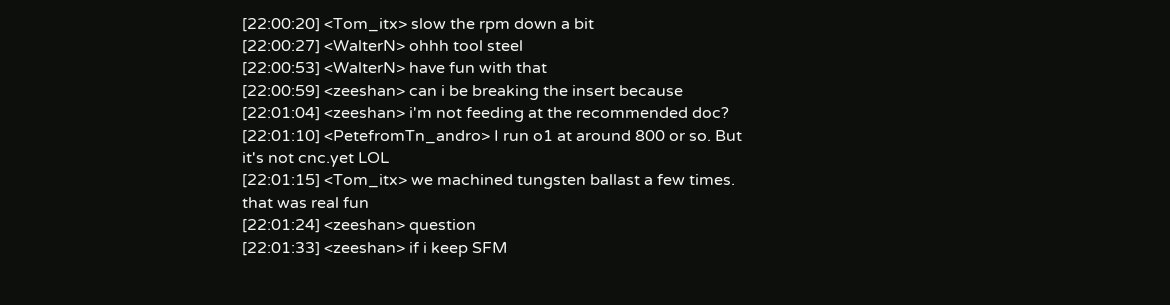[22:00:20] <Tom_itx> slow the rpm down a bit
[22:00:27] <WalterN> ohhh tool steel
[22:00:53] <WalterN> have fun with that
[22:00:59] <zeeshan> can i be breaking the insert because
[22:01:04] <zeeshan> i'm not feeding at the recommended doc?
[22:01:10] <PetefromTn_andro> I run o1 at around 800 or so. But it's not cnc.yet LOL
[22:01:15] <Tom_itx> we machined tungsten ballast a few times. that was real fun
[22:01:24] <zeeshan> question
[22:01:33] <zeeshan> if i keep SFM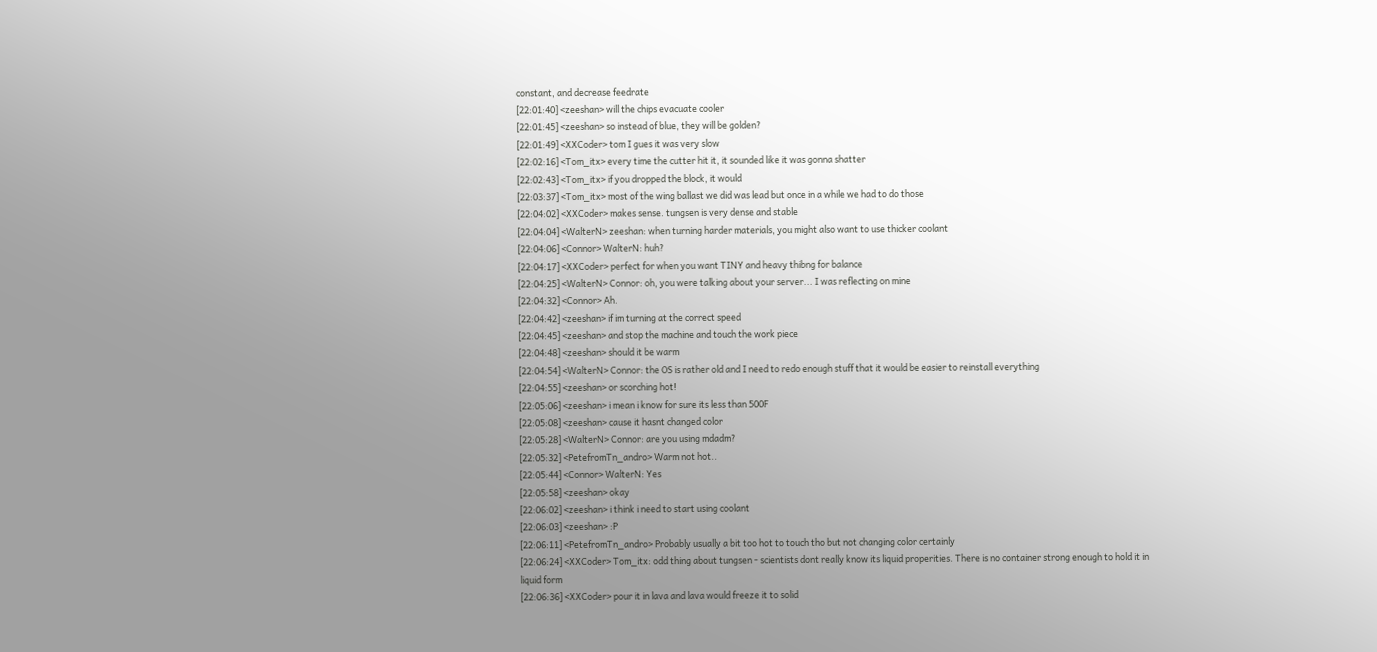constant, and decrease feedrate
[22:01:40] <zeeshan> will the chips evacuate cooler
[22:01:45] <zeeshan> so instead of blue, they will be golden?
[22:01:49] <XXCoder> tom I gues it was very slow
[22:02:16] <Tom_itx> every time the cutter hit it, it sounded like it was gonna shatter
[22:02:43] <Tom_itx> if you dropped the block, it would
[22:03:37] <Tom_itx> most of the wing ballast we did was lead but once in a while we had to do those
[22:04:02] <XXCoder> makes sense. tungsen is very dense and stable
[22:04:04] <WalterN> zeeshan: when turning harder materials, you might also want to use thicker coolant
[22:04:06] <Connor> WalterN: huh?
[22:04:17] <XXCoder> perfect for when you want TINY and heavy thibng for balance
[22:04:25] <WalterN> Connor: oh, you were talking about your server... I was reflecting on mine
[22:04:32] <Connor> Ah.
[22:04:42] <zeeshan> if im turning at the correct speed
[22:04:45] <zeeshan> and stop the machine and touch the work piece
[22:04:48] <zeeshan> should it be warm
[22:04:54] <WalterN> Connor: the OS is rather old and I need to redo enough stuff that it would be easier to reinstall everything
[22:04:55] <zeeshan> or scorching hot!
[22:05:06] <zeeshan> i mean i know for sure its less than 500F
[22:05:08] <zeeshan> cause it hasnt changed color
[22:05:28] <WalterN> Connor: are you using mdadm?
[22:05:32] <PetefromTn_andro> Warm not hot..
[22:05:44] <Connor> WalterN: Yes
[22:05:58] <zeeshan> okay
[22:06:02] <zeeshan> i think i need to start using coolant
[22:06:03] <zeeshan> :P
[22:06:11] <PetefromTn_andro> Probably usually a bit too hot to touch tho but not changing color certainly
[22:06:24] <XXCoder> Tom_itx: odd thing about tungsen - scientists dont really know its liquid properities. There is no container strong enough to hold it in liquid form
[22:06:36] <XXCoder> pour it in lava and lava would freeze it to solid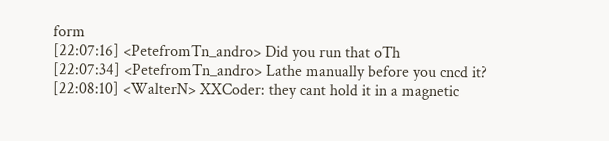form
[22:07:16] <PetefromTn_andro> Did you run that oTh
[22:07:34] <PetefromTn_andro> Lathe manually before you cncd it?
[22:08:10] <WalterN> XXCoder: they cant hold it in a magnetic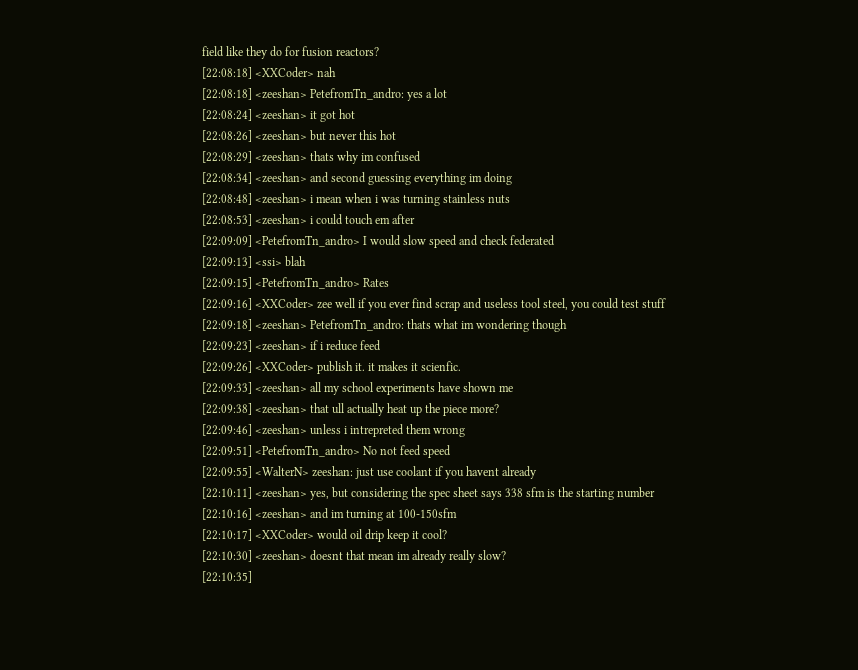field like they do for fusion reactors?
[22:08:18] <XXCoder> nah
[22:08:18] <zeeshan> PetefromTn_andro: yes a lot
[22:08:24] <zeeshan> it got hot
[22:08:26] <zeeshan> but never this hot
[22:08:29] <zeeshan> thats why im confused
[22:08:34] <zeeshan> and second guessing everything im doing
[22:08:48] <zeeshan> i mean when i was turning stainless nuts
[22:08:53] <zeeshan> i could touch em after
[22:09:09] <PetefromTn_andro> I would slow speed and check federated
[22:09:13] <ssi> blah
[22:09:15] <PetefromTn_andro> Rates
[22:09:16] <XXCoder> zee well if you ever find scrap and useless tool steel, you could test stuff
[22:09:18] <zeeshan> PetefromTn_andro: thats what im wondering though
[22:09:23] <zeeshan> if i reduce feed
[22:09:26] <XXCoder> publish it. it makes it scienfic.
[22:09:33] <zeeshan> all my school experiments have shown me
[22:09:38] <zeeshan> that ull actually heat up the piece more?
[22:09:46] <zeeshan> unless i intrepreted them wrong
[22:09:51] <PetefromTn_andro> No not feed speed
[22:09:55] <WalterN> zeeshan: just use coolant if you havent already
[22:10:11] <zeeshan> yes, but considering the spec sheet says 338 sfm is the starting number
[22:10:16] <zeeshan> and im turning at 100-150sfm
[22:10:17] <XXCoder> would oil drip keep it cool?
[22:10:30] <zeeshan> doesnt that mean im already really slow?
[22:10:35]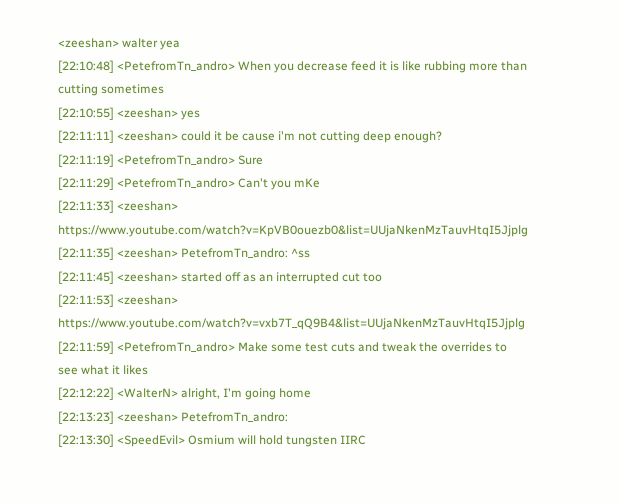<zeeshan> walter yea
[22:10:48] <PetefromTn_andro> When you decrease feed it is like rubbing more than cutting sometimes
[22:10:55] <zeeshan> yes
[22:11:11] <zeeshan> could it be cause i'm not cutting deep enough?
[22:11:19] <PetefromTn_andro> Sure
[22:11:29] <PetefromTn_andro> Can't you mKe
[22:11:33] <zeeshan> https://www.youtube.com/watch?v=KpVB0ouezb0&list=UUjaNkenMzTauvHtqI5Jjplg
[22:11:35] <zeeshan> PetefromTn_andro: ^ss
[22:11:45] <zeeshan> started off as an interrupted cut too
[22:11:53] <zeeshan> https://www.youtube.com/watch?v=vxb7T_qQ9B4&list=UUjaNkenMzTauvHtqI5Jjplg
[22:11:59] <PetefromTn_andro> Make some test cuts and tweak the overrides to see what it likes
[22:12:22] <WalterN> alright, I'm going home
[22:13:23] <zeeshan> PetefromTn_andro:
[22:13:30] <SpeedEvil> Osmium will hold tungsten IIRC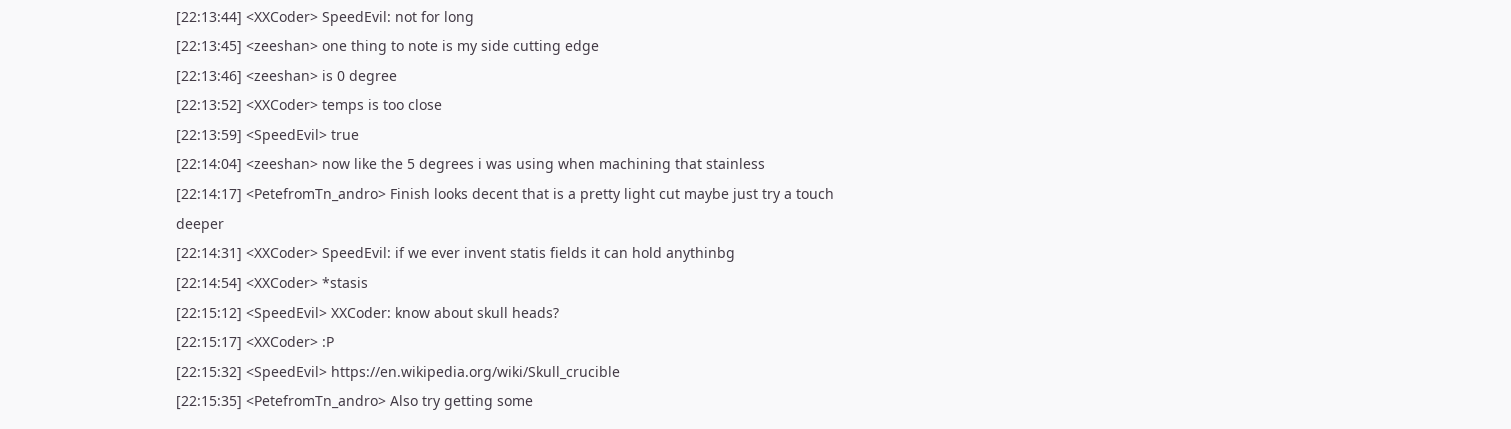[22:13:44] <XXCoder> SpeedEvil: not for long
[22:13:45] <zeeshan> one thing to note is my side cutting edge
[22:13:46] <zeeshan> is 0 degree
[22:13:52] <XXCoder> temps is too close
[22:13:59] <SpeedEvil> true
[22:14:04] <zeeshan> now like the 5 degrees i was using when machining that stainless
[22:14:17] <PetefromTn_andro> Finish looks decent that is a pretty light cut maybe just try a touch deeper
[22:14:31] <XXCoder> SpeedEvil: if we ever invent statis fields it can hold anythinbg
[22:14:54] <XXCoder> *stasis
[22:15:12] <SpeedEvil> XXCoder: know about skull heads?
[22:15:17] <XXCoder> :P
[22:15:32] <SpeedEvil> https://en.wikipedia.org/wiki/Skull_crucible
[22:15:35] <PetefromTn_andro> Also try getting some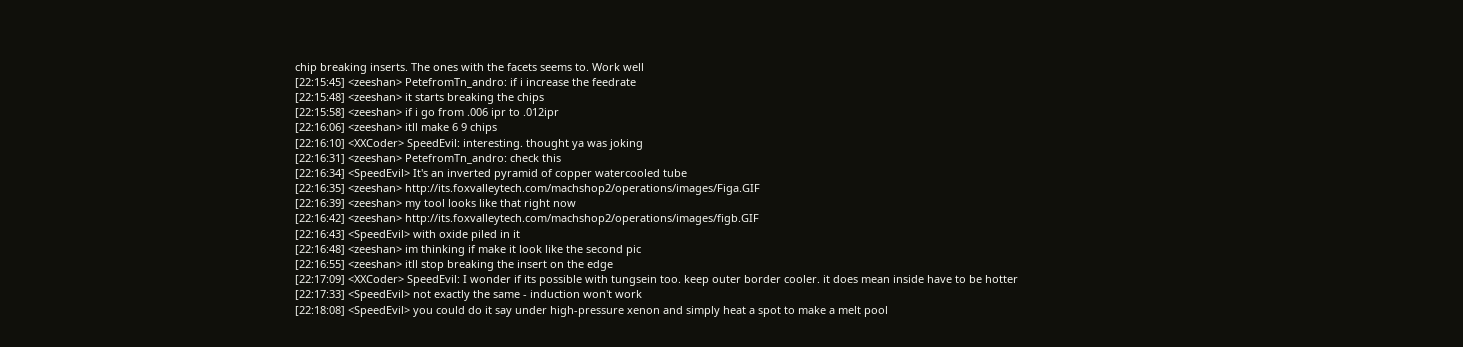chip breaking inserts. The ones with the facets seems to. Work well
[22:15:45] <zeeshan> PetefromTn_andro: if i increase the feedrate
[22:15:48] <zeeshan> it starts breaking the chips
[22:15:58] <zeeshan> if i go from .006 ipr to .012ipr
[22:16:06] <zeeshan> itll make 6 9 chips
[22:16:10] <XXCoder> SpeedEvil: interesting. thought ya was joking
[22:16:31] <zeeshan> PetefromTn_andro: check this
[22:16:34] <SpeedEvil> It's an inverted pyramid of copper watercooled tube
[22:16:35] <zeeshan> http://its.foxvalleytech.com/machshop2/operations/images/Figa.GIF
[22:16:39] <zeeshan> my tool looks like that right now
[22:16:42] <zeeshan> http://its.foxvalleytech.com/machshop2/operations/images/figb.GIF
[22:16:43] <SpeedEvil> with oxide piled in it
[22:16:48] <zeeshan> im thinking if make it look like the second pic
[22:16:55] <zeeshan> itll stop breaking the insert on the edge
[22:17:09] <XXCoder> SpeedEvil: I wonder if its possible with tungsein too. keep outer border cooler. it does mean inside have to be hotter
[22:17:33] <SpeedEvil> not exactly the same - induction won't work
[22:18:08] <SpeedEvil> you could do it say under high-pressure xenon and simply heat a spot to make a melt pool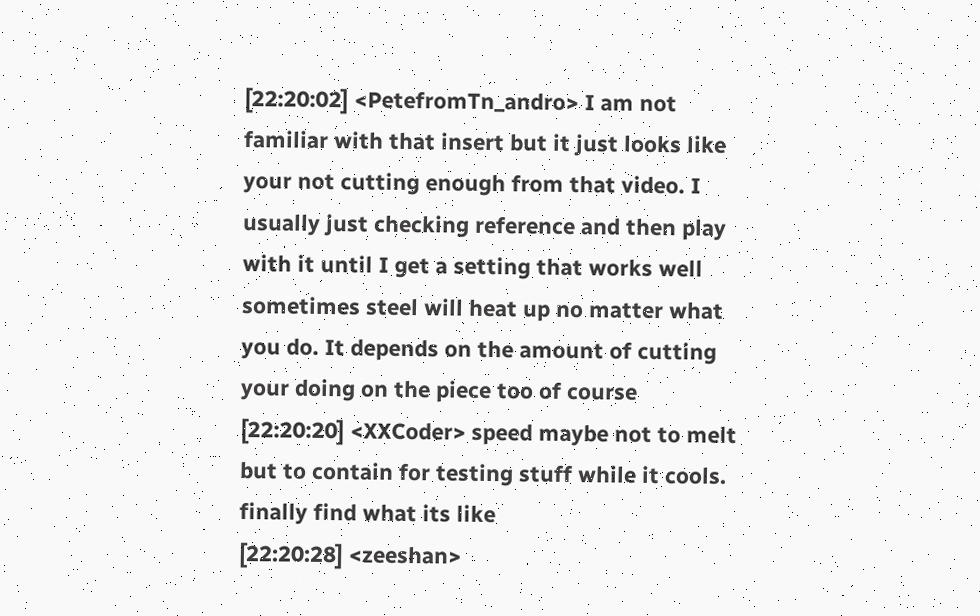[22:20:02] <PetefromTn_andro> I am not familiar with that insert but it just looks like your not cutting enough from that video. I usually just checking reference and then play with it until I get a setting that works well sometimes steel will heat up no matter what you do. It depends on the amount of cutting your doing on the piece too of course
[22:20:20] <XXCoder> speed maybe not to melt but to contain for testing stuff while it cools. finally find what its like
[22:20:28] <zeeshan>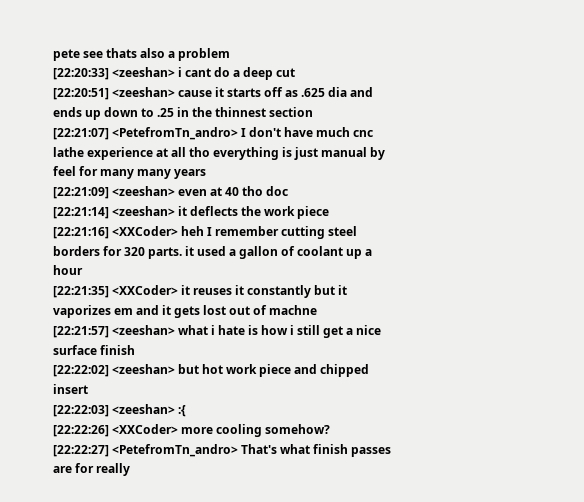pete see thats also a problem
[22:20:33] <zeeshan> i cant do a deep cut
[22:20:51] <zeeshan> cause it starts off as .625 dia and ends up down to .25 in the thinnest section
[22:21:07] <PetefromTn_andro> I don't have much cnc lathe experience at all tho everything is just manual by feel for many many years
[22:21:09] <zeeshan> even at 40 tho doc
[22:21:14] <zeeshan> it deflects the work piece
[22:21:16] <XXCoder> heh I remember cutting steel borders for 320 parts. it used a gallon of coolant up a hour
[22:21:35] <XXCoder> it reuses it constantly but it vaporizes em and it gets lost out of machne
[22:21:57] <zeeshan> what i hate is how i still get a nice surface finish
[22:22:02] <zeeshan> but hot work piece and chipped insert
[22:22:03] <zeeshan> :{
[22:22:26] <XXCoder> more cooling somehow?
[22:22:27] <PetefromTn_andro> That's what finish passes are for really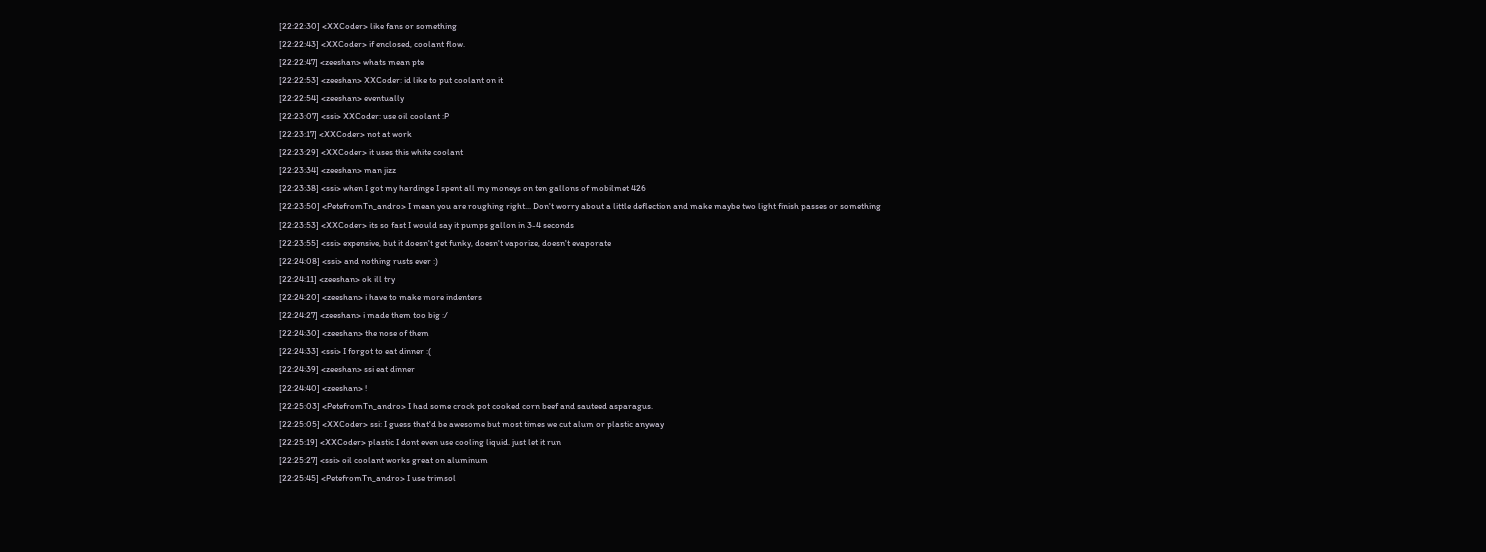[22:22:30] <XXCoder> like fans or something
[22:22:43] <XXCoder> if enclosed, coolant flow.
[22:22:47] <zeeshan> whats mean pte
[22:22:53] <zeeshan> XXCoder: id like to put coolant on it
[22:22:54] <zeeshan> eventually
[22:23:07] <ssi> XXCoder: use oil coolant :P
[22:23:17] <XXCoder> not at work
[22:23:29] <XXCoder> it uses this white coolant
[22:23:34] <zeeshan> man jizz
[22:23:38] <ssi> when I got my hardinge I spent all my moneys on ten gallons of mobilmet 426
[22:23:50] <PetefromTn_andro> I mean you are roughing right... Don't worry about a little deflection and make maybe two light finish passes or something
[22:23:53] <XXCoder> its so fast I would say it pumps gallon in 3-4 seconds
[22:23:55] <ssi> expensive, but it doesn't get funky, doesn't vaporize, doesn't evaporate
[22:24:08] <ssi> and nothing rusts ever :)
[22:24:11] <zeeshan> ok ill try
[22:24:20] <zeeshan> i have to make more indenters
[22:24:27] <zeeshan> i made them too big :/
[22:24:30] <zeeshan> the nose of them
[22:24:33] <ssi> I forgot to eat dinner :(
[22:24:39] <zeeshan> ssi eat dinner
[22:24:40] <zeeshan> !
[22:25:03] <PetefromTn_andro> I had some crock pot cooked corn beef and sauteed asparagus.
[22:25:05] <XXCoder> ssi: I guess that'd be awesome but most times we cut alum or plastic anyway
[22:25:19] <XXCoder> plastic I dont even use cooling liquid. just let it run
[22:25:27] <ssi> oil coolant works great on aluminum
[22:25:45] <PetefromTn_andro> I use trimsol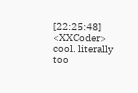[22:25:48] <XXCoder> cool. literally too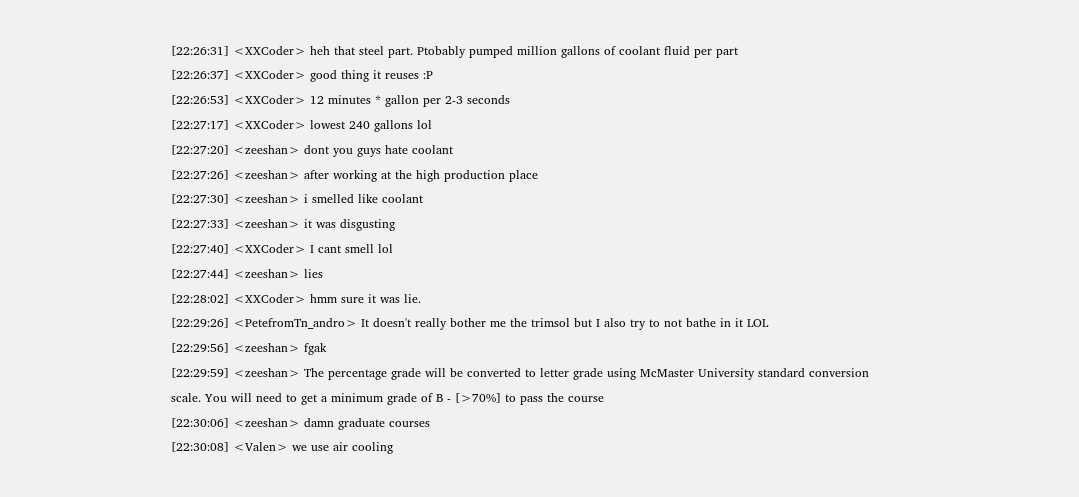[22:26:31] <XXCoder> heh that steel part. Ptobably pumped million gallons of coolant fluid per part
[22:26:37] <XXCoder> good thing it reuses :P
[22:26:53] <XXCoder> 12 minutes * gallon per 2-3 seconds
[22:27:17] <XXCoder> lowest 240 gallons lol
[22:27:20] <zeeshan> dont you guys hate coolant
[22:27:26] <zeeshan> after working at the high production place
[22:27:30] <zeeshan> i smelled like coolant
[22:27:33] <zeeshan> it was disgusting
[22:27:40] <XXCoder> I cant smell lol
[22:27:44] <zeeshan> lies
[22:28:02] <XXCoder> hmm sure it was lie.
[22:29:26] <PetefromTn_andro> It doesn't really bother me the trimsol but I also try to not bathe in it LOL
[22:29:56] <zeeshan> fgak
[22:29:59] <zeeshan> The percentage grade will be converted to letter grade using McMaster University standard conversion scale. You will need to get a minimum grade of B - [>70%] to pass the course
[22:30:06] <zeeshan> damn graduate courses
[22:30:08] <Valen> we use air cooling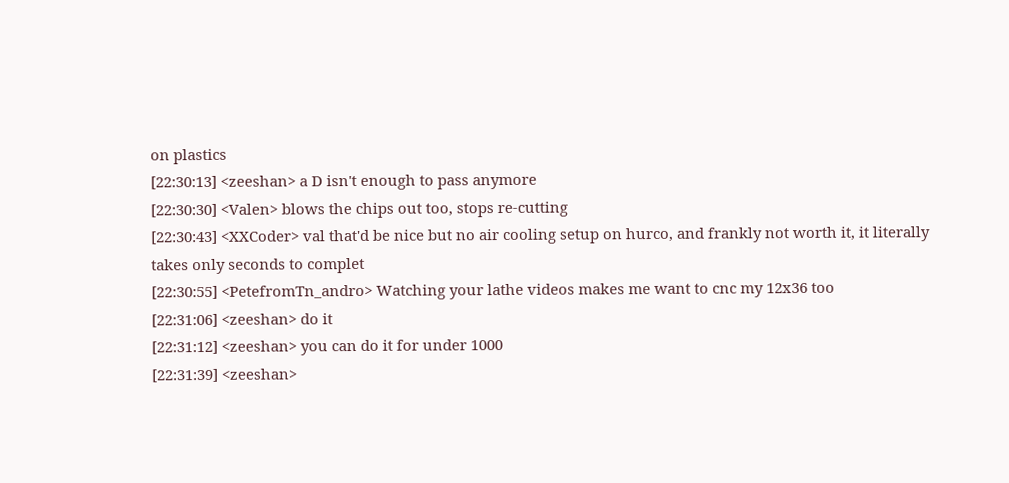on plastics
[22:30:13] <zeeshan> a D isn't enough to pass anymore
[22:30:30] <Valen> blows the chips out too, stops re-cutting
[22:30:43] <XXCoder> val that'd be nice but no air cooling setup on hurco, and frankly not worth it, it literally takes only seconds to complet
[22:30:55] <PetefromTn_andro> Watching your lathe videos makes me want to cnc my 12x36 too
[22:31:06] <zeeshan> do it
[22:31:12] <zeeshan> you can do it for under 1000
[22:31:39] <zeeshan>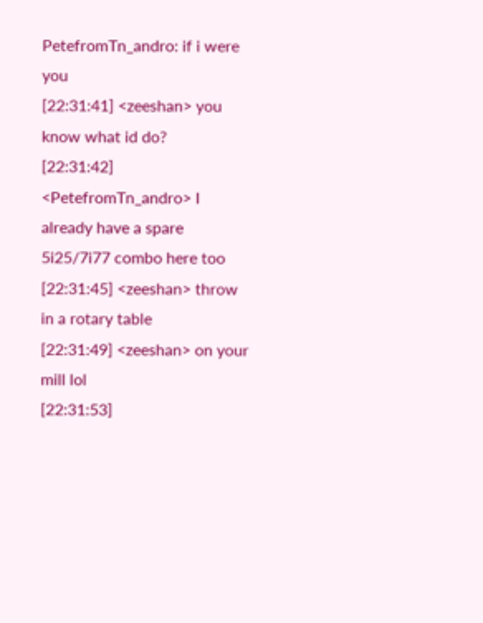PetefromTn_andro: if i were you
[22:31:41] <zeeshan> you know what id do?
[22:31:42] <PetefromTn_andro> I already have a spare 5i25/7i77 combo here too
[22:31:45] <zeeshan> throw in a rotary table
[22:31:49] <zeeshan> on your mill lol
[22:31:53]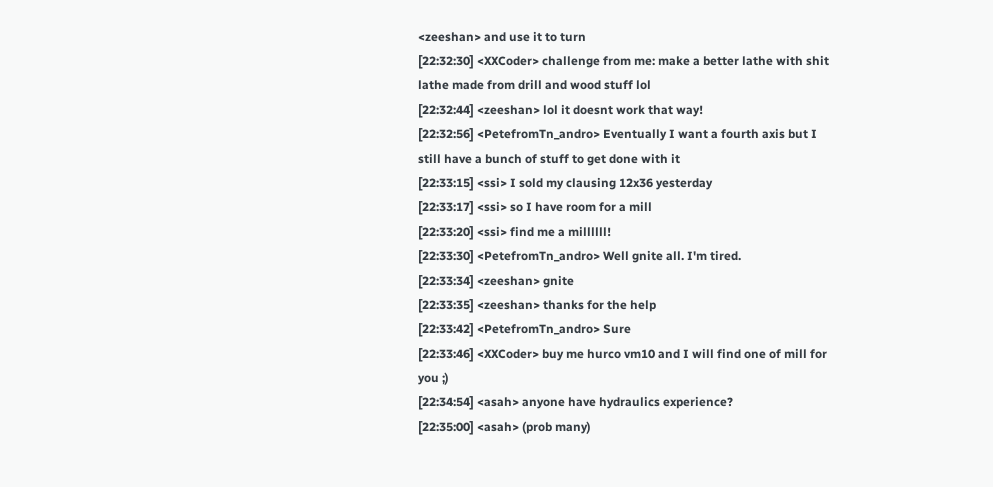<zeeshan> and use it to turn
[22:32:30] <XXCoder> challenge from me: make a better lathe with shit lathe made from drill and wood stuff lol
[22:32:44] <zeeshan> lol it doesnt work that way!
[22:32:56] <PetefromTn_andro> Eventually I want a fourth axis but I still have a bunch of stuff to get done with it
[22:33:15] <ssi> I sold my clausing 12x36 yesterday
[22:33:17] <ssi> so I have room for a mill
[22:33:20] <ssi> find me a millllll!
[22:33:30] <PetefromTn_andro> Well gnite all. I'm tired.
[22:33:34] <zeeshan> gnite
[22:33:35] <zeeshan> thanks for the help
[22:33:42] <PetefromTn_andro> Sure
[22:33:46] <XXCoder> buy me hurco vm10 and I will find one of mill for you ;)
[22:34:54] <asah> anyone have hydraulics experience?
[22:35:00] <asah> (prob many)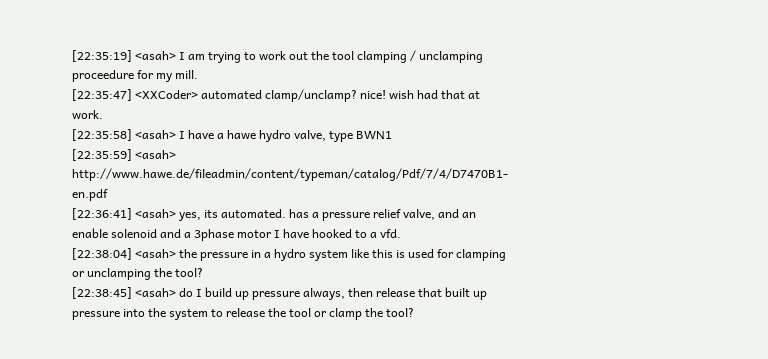[22:35:19] <asah> I am trying to work out the tool clamping / unclamping proceedure for my mill.
[22:35:47] <XXCoder> automated clamp/unclamp? nice! wish had that at work.
[22:35:58] <asah> I have a hawe hydro valve, type BWN1
[22:35:59] <asah> http://www.hawe.de/fileadmin/content/typeman/catalog/Pdf/7/4/D7470B1-en.pdf
[22:36:41] <asah> yes, its automated. has a pressure relief valve, and an enable solenoid and a 3phase motor I have hooked to a vfd.
[22:38:04] <asah> the pressure in a hydro system like this is used for clamping or unclamping the tool?
[22:38:45] <asah> do I build up pressure always, then release that built up pressure into the system to release the tool or clamp the tool?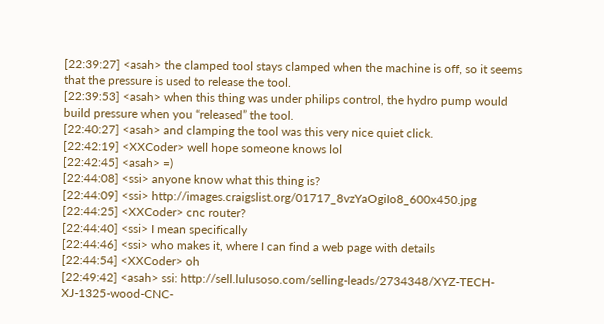[22:39:27] <asah> the clamped tool stays clamped when the machine is off, so it seems that the pressure is used to release the tool.
[22:39:53] <asah> when this thing was under philips control, the hydro pump would build pressure when you “released” the tool.
[22:40:27] <asah> and clamping the tool was this very nice quiet click.
[22:42:19] <XXCoder> well hope someone knows lol
[22:42:45] <asah> =)
[22:44:08] <ssi> anyone know what this thing is?
[22:44:09] <ssi> http://images.craigslist.org/01717_8vzYaOgiIo8_600x450.jpg
[22:44:25] <XXCoder> cnc router?
[22:44:40] <ssi> I mean specifically
[22:44:46] <ssi> who makes it, where I can find a web page with details
[22:44:54] <XXCoder> oh
[22:49:42] <asah> ssi: http://sell.lulusoso.com/selling-leads/2734348/XYZ-TECH-XJ-1325-wood-CNC-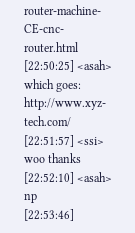router-machine-CE-cnc-router.html
[22:50:25] <asah> which goes: http://www.xyz-tech.com/
[22:51:57] <ssi> woo thanks
[22:52:10] <asah> np
[22:53:46]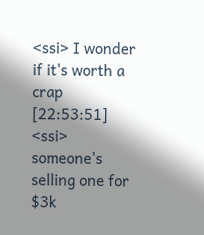<ssi> I wonder if it's worth a crap
[22:53:51] <ssi> someone's selling one for $3k